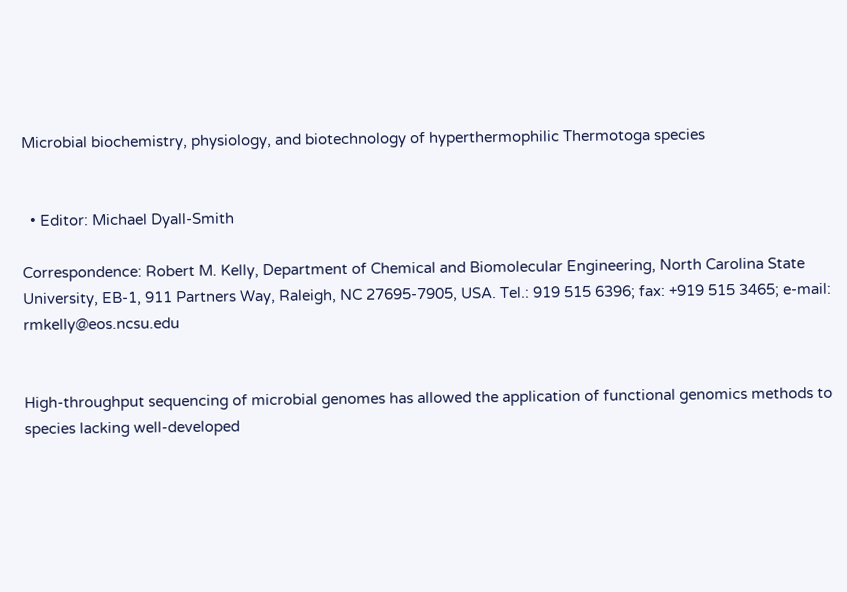Microbial biochemistry, physiology, and biotechnology of hyperthermophilic Thermotoga species


  • Editor: Michael Dyall-Smith

Correspondence: Robert M. Kelly, Department of Chemical and Biomolecular Engineering, North Carolina State University, EB-1, 911 Partners Way, Raleigh, NC 27695-7905, USA. Tel.: 919 515 6396; fax: +919 515 3465; e-mail: rmkelly@eos.ncsu.edu


High-throughput sequencing of microbial genomes has allowed the application of functional genomics methods to species lacking well-developed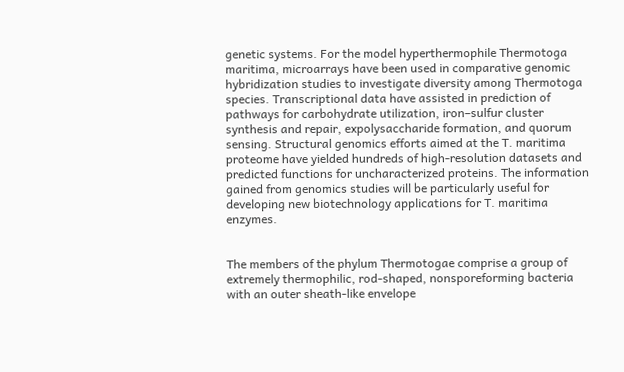genetic systems. For the model hyperthermophile Thermotoga maritima, microarrays have been used in comparative genomic hybridization studies to investigate diversity among Thermotoga species. Transcriptional data have assisted in prediction of pathways for carbohydrate utilization, iron–sulfur cluster synthesis and repair, expolysaccharide formation, and quorum sensing. Structural genomics efforts aimed at the T. maritima proteome have yielded hundreds of high-resolution datasets and predicted functions for uncharacterized proteins. The information gained from genomics studies will be particularly useful for developing new biotechnology applications for T. maritima enzymes.


The members of the phylum Thermotogae comprise a group of extremely thermophilic, rod-shaped, nonsporeforming bacteria with an outer sheath-like envelope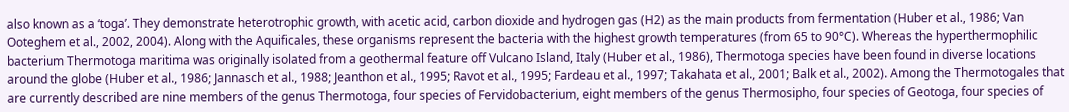also known as a ‘toga’. They demonstrate heterotrophic growth, with acetic acid, carbon dioxide and hydrogen gas (H2) as the main products from fermentation (Huber et al., 1986; Van Ooteghem et al., 2002, 2004). Along with the Aquificales, these organisms represent the bacteria with the highest growth temperatures (from 65 to 90°C). Whereas the hyperthermophilic bacterium Thermotoga maritima was originally isolated from a geothermal feature off Vulcano Island, Italy (Huber et al., 1986), Thermotoga species have been found in diverse locations around the globe (Huber et al., 1986; Jannasch et al., 1988; Jeanthon et al., 1995; Ravot et al., 1995; Fardeau et al., 1997; Takahata et al., 2001; Balk et al., 2002). Among the Thermotogales that are currently described are nine members of the genus Thermotoga, four species of Fervidobacterium, eight members of the genus Thermosipho, four species of Geotoga, four species of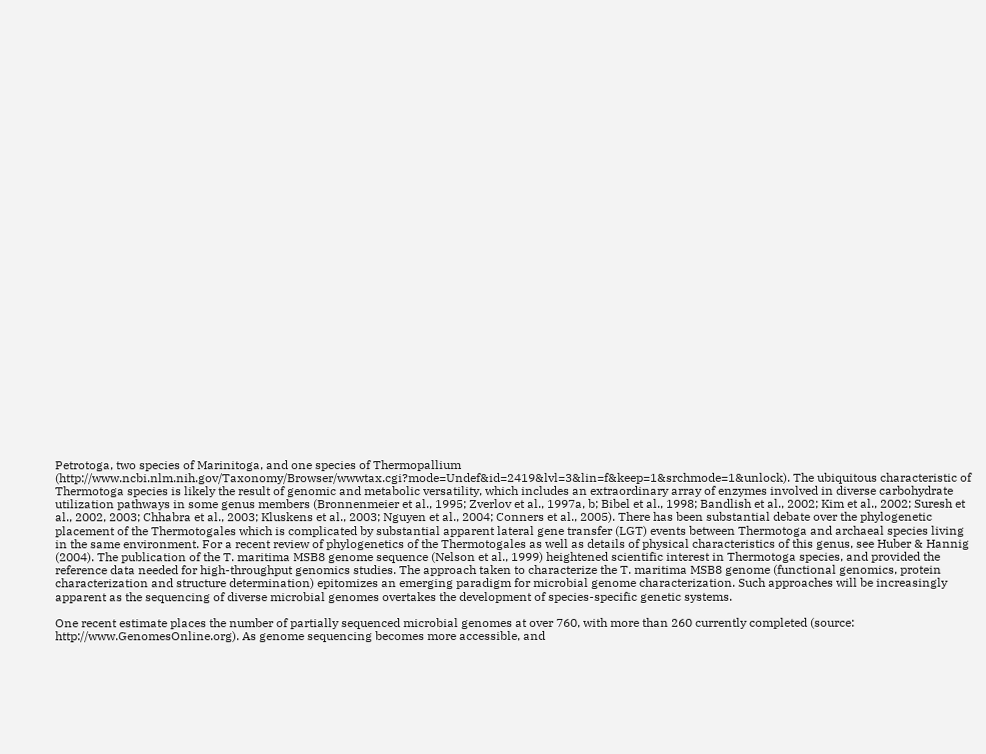Petrotoga, two species of Marinitoga, and one species of Thermopallium (http://www.ncbi.nlm.nih.gov/Taxonomy/Browser/wwwtax.cgi?mode=Undef&id=2419&lvl=3&lin=f&keep=1&srchmode=1&unlock). The ubiquitous characteristic of Thermotoga species is likely the result of genomic and metabolic versatility, which includes an extraordinary array of enzymes involved in diverse carbohydrate utilization pathways in some genus members (Bronnenmeier et al., 1995; Zverlov et al., 1997a, b; Bibel et al., 1998; Bandlish et al., 2002; Kim et al., 2002; Suresh et al., 2002, 2003; Chhabra et al., 2003; Kluskens et al., 2003; Nguyen et al., 2004; Conners et al., 2005). There has been substantial debate over the phylogenetic placement of the Thermotogales which is complicated by substantial apparent lateral gene transfer (LGT) events between Thermotoga and archaeal species living in the same environment. For a recent review of phylogenetics of the Thermotogales as well as details of physical characteristics of this genus, see Huber & Hannig (2004). The publication of the T. maritima MSB8 genome sequence (Nelson et al., 1999) heightened scientific interest in Thermotoga species, and provided the reference data needed for high-throughput genomics studies. The approach taken to characterize the T. maritima MSB8 genome (functional genomics, protein characterization and structure determination) epitomizes an emerging paradigm for microbial genome characterization. Such approaches will be increasingly apparent as the sequencing of diverse microbial genomes overtakes the development of species-specific genetic systems.

One recent estimate places the number of partially sequenced microbial genomes at over 760, with more than 260 currently completed (source: http://www.GenomesOnline.org). As genome sequencing becomes more accessible, and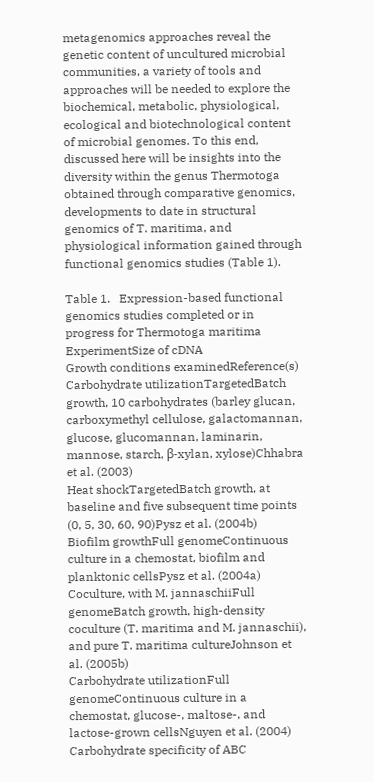metagenomics approaches reveal the genetic content of uncultured microbial communities, a variety of tools and approaches will be needed to explore the biochemical, metabolic, physiological, ecological and biotechnological content of microbial genomes. To this end, discussed here will be insights into the diversity within the genus Thermotoga obtained through comparative genomics, developments to date in structural genomics of T. maritima, and physiological information gained through functional genomics studies (Table 1).

Table 1.   Expression-based functional genomics studies completed or in progress for Thermotoga maritima
ExperimentSize of cDNA
Growth conditions examinedReference(s)
Carbohydrate utilizationTargetedBatch growth, 10 carbohydrates (barley glucan, carboxymethyl cellulose, galactomannan, glucose, glucomannan, laminarin, mannose, starch, β-xylan, xylose)Chhabra et al. (2003)
Heat shockTargetedBatch growth, at baseline and five subsequent time points (0, 5, 30, 60, 90)Pysz et al. (2004b)
Biofilm growthFull genomeContinuous culture in a chemostat, biofilm and planktonic cellsPysz et al. (2004a)
Coculture, with M. jannaschiiFull genomeBatch growth, high-density coculture (T. maritima and M. jannaschii), and pure T. maritima cultureJohnson et al. (2005b)
Carbohydrate utilizationFull genomeContinuous culture in a chemostat, glucose-, maltose-, and lactose-grown cellsNguyen et al. (2004)
Carbohydrate specificity of ABC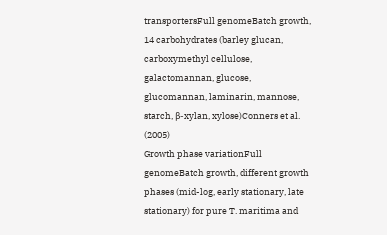transportersFull genomeBatch growth, 14 carbohydrates (barley glucan, carboxymethyl cellulose, galactomannan, glucose, glucomannan, laminarin, mannose, starch, β-xylan, xylose)Conners et al. (2005)
Growth phase variationFull genomeBatch growth, different growth phases (mid-log, early stationary, late stationary) for pure T. maritima and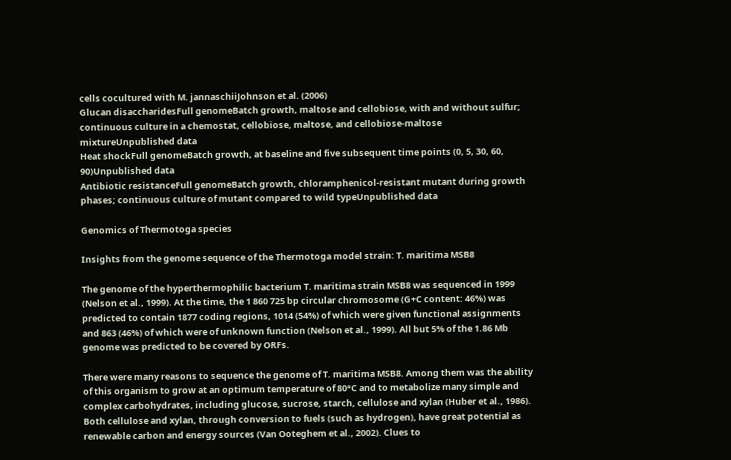cells cocultured with M. jannaschiiJohnson et al. (2006)
Glucan disaccharidesFull genomeBatch growth, maltose and cellobiose, with and without sulfur; continuous culture in a chemostat, cellobiose, maltose, and cellobiose-maltose mixtureUnpublished data
Heat shockFull genomeBatch growth, at baseline and five subsequent time points (0, 5, 30, 60, 90)Unpublished data
Antibiotic resistanceFull genomeBatch growth, chloramphenicol-resistant mutant during growth phases; continuous culture of mutant compared to wild typeUnpublished data

Genomics of Thermotoga species

Insights from the genome sequence of the Thermotoga model strain: T. maritima MSB8

The genome of the hyperthermophilic bacterium T. maritima strain MSB8 was sequenced in 1999 (Nelson et al., 1999). At the time, the 1 860 725 bp circular chromosome (G+C content: 46%) was predicted to contain 1877 coding regions, 1014 (54%) of which were given functional assignments and 863 (46%) of which were of unknown function (Nelson et al., 1999). All but 5% of the 1.86 Mb genome was predicted to be covered by ORFs.

There were many reasons to sequence the genome of T. maritima MSB8. Among them was the ability of this organism to grow at an optimum temperature of 80°C and to metabolize many simple and complex carbohydrates, including glucose, sucrose, starch, cellulose and xylan (Huber et al., 1986). Both cellulose and xylan, through conversion to fuels (such as hydrogen), have great potential as renewable carbon and energy sources (Van Ooteghem et al., 2002). Clues to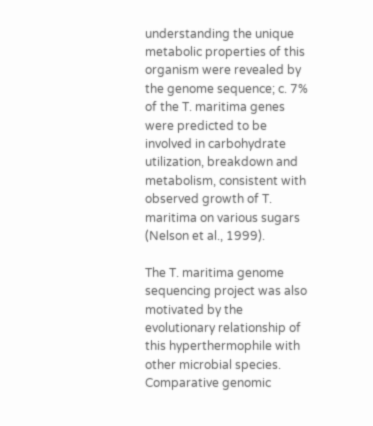understanding the unique metabolic properties of this organism were revealed by the genome sequence; c. 7% of the T. maritima genes were predicted to be involved in carbohydrate utilization, breakdown and metabolism, consistent with observed growth of T. maritima on various sugars (Nelson et al., 1999).

The T. maritima genome sequencing project was also motivated by the evolutionary relationship of this hyperthermophile with other microbial species. Comparative genomic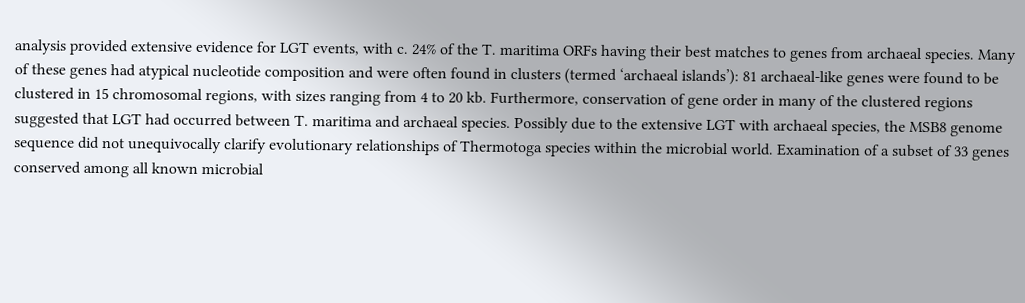analysis provided extensive evidence for LGT events, with c. 24% of the T. maritima ORFs having their best matches to genes from archaeal species. Many of these genes had atypical nucleotide composition and were often found in clusters (termed ‘archaeal islands’): 81 archaeal-like genes were found to be clustered in 15 chromosomal regions, with sizes ranging from 4 to 20 kb. Furthermore, conservation of gene order in many of the clustered regions suggested that LGT had occurred between T. maritima and archaeal species. Possibly due to the extensive LGT with archaeal species, the MSB8 genome sequence did not unequivocally clarify evolutionary relationships of Thermotoga species within the microbial world. Examination of a subset of 33 genes conserved among all known microbial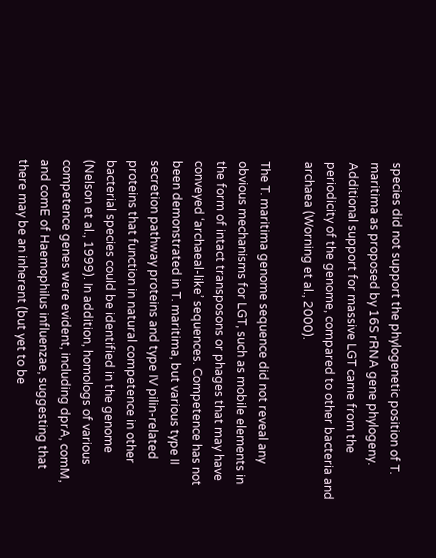species did not support the phylogenetic position of T. maritima as proposed by 16S rRNA gene phylogeny. Additional support for massive LGT came from the periodicity of the genome, compared to other bacteria and archaea (Worning et al., 2000).

The T. maritima genome sequence did not reveal any obvious mechanisms for LGT, such as mobile elements in the form of intact transposons or phages that may have conveyed ‘archaeal-like’ sequences. Competence has not been demonstrated in T. maritima, but various type II secretion pathway proteins and type IV pilin-related proteins that function in natural competence in other bacterial species could be identified in the genome (Nelson et al., 1999). In addition, homologs of various competence genes were evident, including dprA, comM, and comE of Haemophilus influenzae, suggesting that there may be an inherent (but yet to be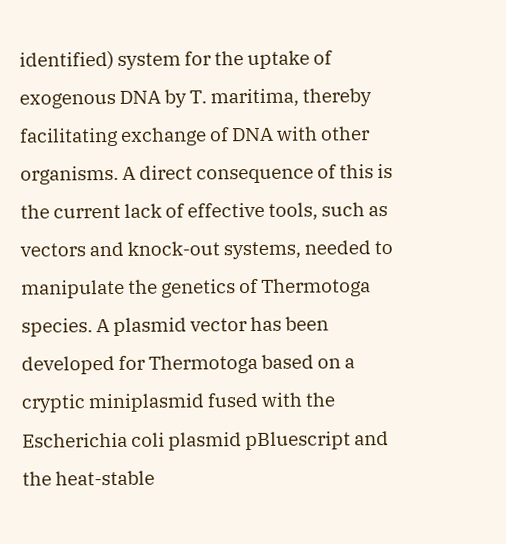identified) system for the uptake of exogenous DNA by T. maritima, thereby facilitating exchange of DNA with other organisms. A direct consequence of this is the current lack of effective tools, such as vectors and knock-out systems, needed to manipulate the genetics of Thermotoga species. A plasmid vector has been developed for Thermotoga based on a cryptic miniplasmid fused with the Escherichia coli plasmid pBluescript and the heat-stable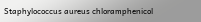Staphylococcus aureus chloramphenicol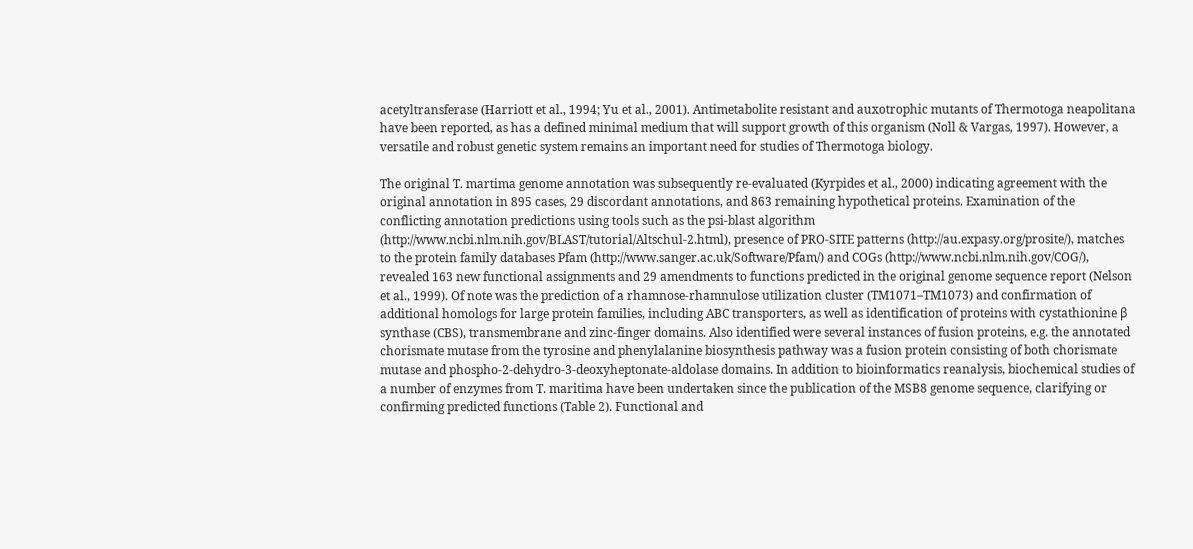acetyltransferase (Harriott et al., 1994; Yu et al., 2001). Antimetabolite resistant and auxotrophic mutants of Thermotoga neapolitana have been reported, as has a defined minimal medium that will support growth of this organism (Noll & Vargas, 1997). However, a versatile and robust genetic system remains an important need for studies of Thermotoga biology.

The original T. martima genome annotation was subsequently re-evaluated (Kyrpides et al., 2000) indicating agreement with the original annotation in 895 cases, 29 discordant annotations, and 863 remaining hypothetical proteins. Examination of the conflicting annotation predictions using tools such as the psi-blast algorithm (http://www.ncbi.nlm.nih.gov/BLAST/tutorial/Altschul-2.html), presence of PRO-SITE patterns (http://au.expasy.org/prosite/), matches to the protein family databases Pfam (http://www.sanger.ac.uk/Software/Pfam/) and COGs (http://www.ncbi.nlm.nih.gov/COG/), revealed 163 new functional assignments and 29 amendments to functions predicted in the original genome sequence report (Nelson et al., 1999). Of note was the prediction of a rhamnose-rhamnulose utilization cluster (TM1071–TM1073) and confirmation of additional homologs for large protein families, including ABC transporters, as well as identification of proteins with cystathionine β synthase (CBS), transmembrane and zinc-finger domains. Also identified were several instances of fusion proteins, e.g. the annotated chorismate mutase from the tyrosine and phenylalanine biosynthesis pathway was a fusion protein consisting of both chorismate mutase and phospho-2-dehydro-3-deoxyheptonate-aldolase domains. In addition to bioinformatics reanalysis, biochemical studies of a number of enzymes from T. maritima have been undertaken since the publication of the MSB8 genome sequence, clarifying or confirming predicted functions (Table 2). Functional and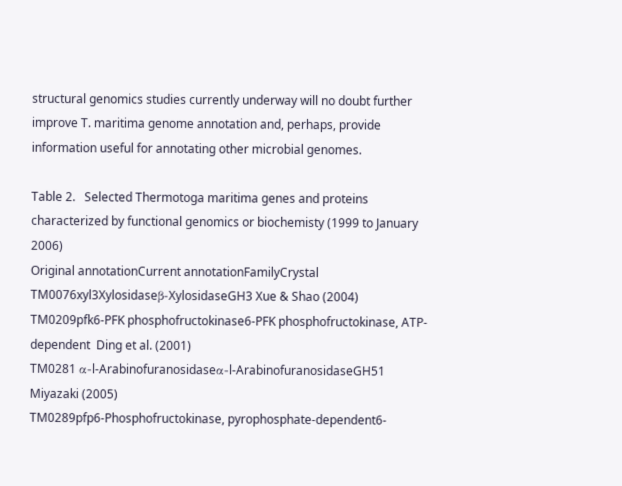structural genomics studies currently underway will no doubt further improve T. maritima genome annotation and, perhaps, provide information useful for annotating other microbial genomes.

Table 2.   Selected Thermotoga maritima genes and proteins characterized by functional genomics or biochemisty (1999 to January 2006)
Original annotationCurrent annotationFamilyCrystal
TM0076xyl3Xylosidaseβ-XylosidaseGH3 Xue & Shao (2004)
TM0209pfk6-PFK phosphofructokinase6-PFK phosphofructokinase, ATP-dependent  Ding et al. (2001)
TM0281 α-l-Arabinofuranosidaseα-l-ArabinofuranosidaseGH51 Miyazaki (2005)
TM0289pfp6-Phosphofructokinase, pyrophosphate-dependent6-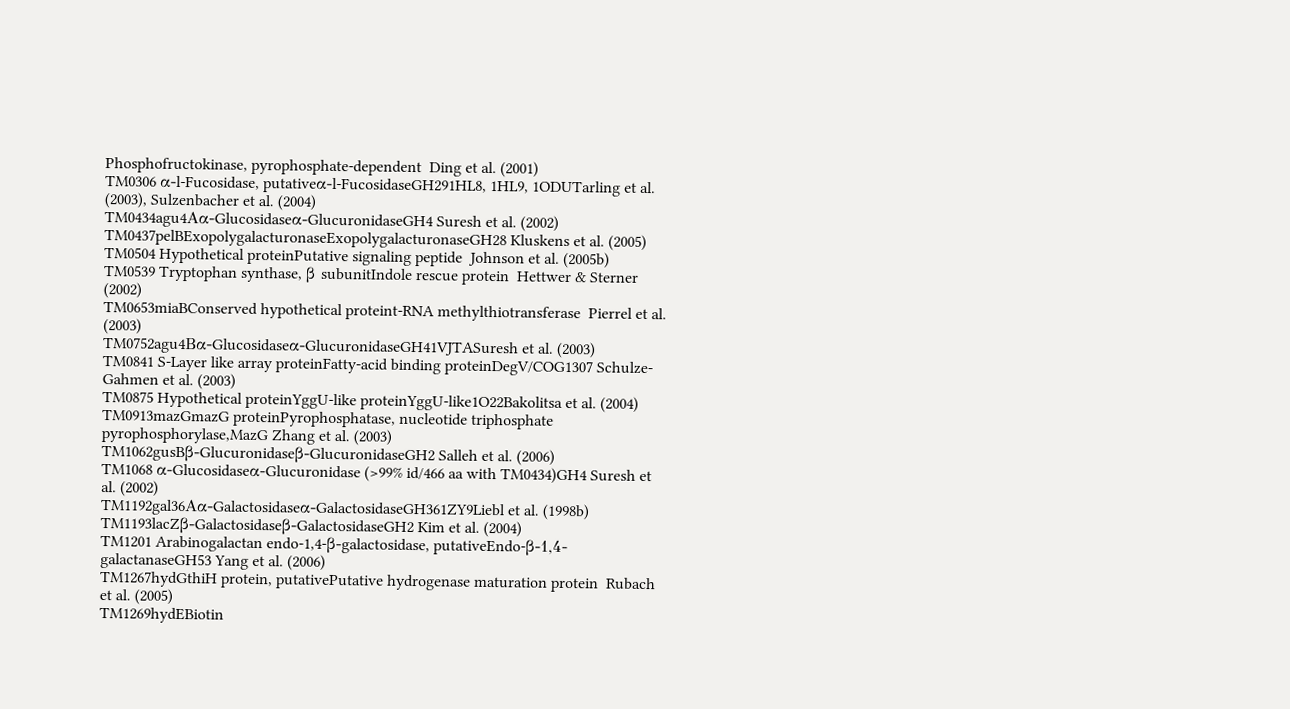Phosphofructokinase, pyrophosphate-dependent  Ding et al. (2001)
TM0306 α-l-Fucosidase, putativeα-l-FucosidaseGH291HL8, 1HL9, 1ODUTarling et al. (2003), Sulzenbacher et al. (2004)
TM0434agu4Aα-Glucosidaseα-GlucuronidaseGH4 Suresh et al. (2002)
TM0437pelBExopolygalacturonaseExopolygalacturonaseGH28 Kluskens et al. (2005)
TM0504 Hypothetical proteinPutative signaling peptide  Johnson et al. (2005b)
TM0539 Tryptophan synthase, β subunitIndole rescue protein  Hettwer & Sterner (2002)
TM0653miaBConserved hypothetical proteint-RNA methylthiotransferase  Pierrel et al. (2003)
TM0752agu4Bα-Glucosidaseα-GlucuronidaseGH41VJTASuresh et al. (2003)
TM0841 S-Layer like array proteinFatty-acid binding proteinDegV/COG1307 Schulze-Gahmen et al. (2003)
TM0875 Hypothetical proteinYggU-like proteinYggU-like1O22Bakolitsa et al. (2004)
TM0913mazGmazG proteinPyrophosphatase, nucleotide triphosphate pyrophosphorylase,MazG Zhang et al. (2003)
TM1062gusBβ-Glucuronidaseβ-GlucuronidaseGH2 Salleh et al. (2006)
TM1068 α-Glucosidaseα-Glucuronidase (>99% id/466 aa with TM0434)GH4 Suresh et al. (2002)
TM1192gal36Aα-Galactosidaseα-GalactosidaseGH361ZY9Liebl et al. (1998b)
TM1193lacZβ-Galactosidaseβ-GalactosidaseGH2 Kim et al. (2004)
TM1201 Arabinogalactan endo-1,4-β-galactosidase, putativeEndo-β-1,4-galactanaseGH53 Yang et al. (2006)
TM1267hydGthiH protein, putativePutative hydrogenase maturation protein  Rubach et al. (2005)
TM1269hydEBiotin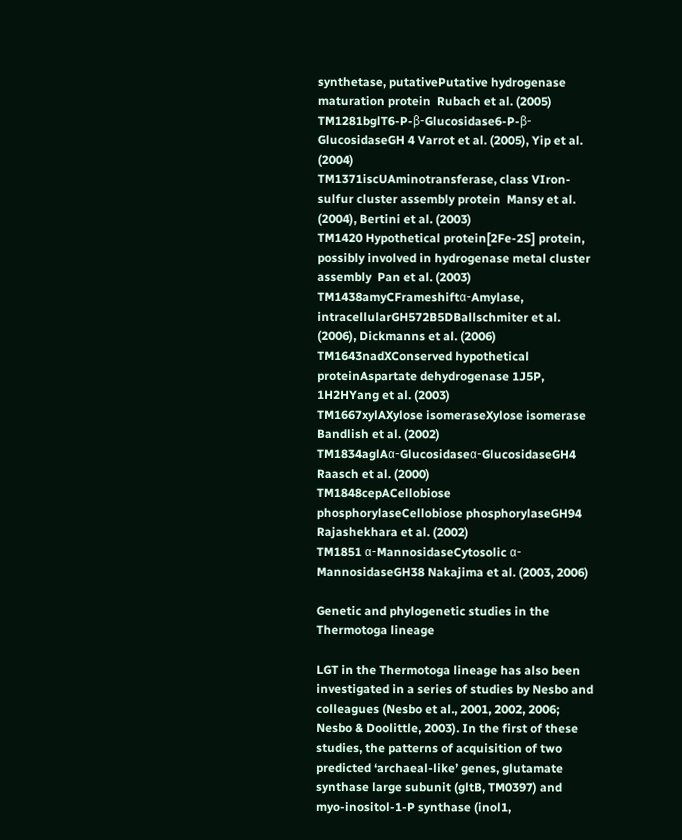synthetase, putativePutative hydrogenase maturation protein  Rubach et al. (2005)
TM1281bglT6-P-β-Glucosidase6-P-β-GlucosidaseGH 4 Varrot et al. (2005), Yip et al. (2004)
TM1371iscUAminotransferase, class VIron-sulfur cluster assembly protein  Mansy et al. (2004), Bertini et al. (2003)
TM1420 Hypothetical protein[2Fe-2S] protein, possibly involved in hydrogenase metal cluster assembly  Pan et al. (2003)
TM1438amyCFrameshiftα-Amylase, intracellularGH572B5DBallschmiter et al. (2006), Dickmanns et al. (2006)
TM1643nadXConserved hypothetical proteinAspartate dehydrogenase 1J5P, 1H2HYang et al. (2003)
TM1667xylAXylose isomeraseXylose isomerase  Bandlish et al. (2002)
TM1834aglAα-Glucosidaseα-GlucosidaseGH4 Raasch et al. (2000)
TM1848cepACellobiose phosphorylaseCellobiose phosphorylaseGH94 Rajashekhara et al. (2002)
TM1851 α-MannosidaseCytosolic α-MannosidaseGH38 Nakajima et al. (2003, 2006)

Genetic and phylogenetic studies in the Thermotoga lineage

LGT in the Thermotoga lineage has also been investigated in a series of studies by Nesbo and colleagues (Nesbo et al., 2001, 2002, 2006; Nesbo & Doolittle, 2003). In the first of these studies, the patterns of acquisition of two predicted ‘archaeal-like’ genes, glutamate synthase large subunit (gltB, TM0397) and myo-inositol-1-P synthase (inol1,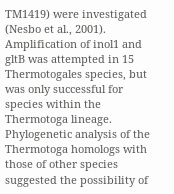TM1419) were investigated (Nesbo et al., 2001). Amplification of inol1 and gltB was attempted in 15 Thermotogales species, but was only successful for species within the Thermotoga lineage. Phylogenetic analysis of the Thermotoga homologs with those of other species suggested the possibility of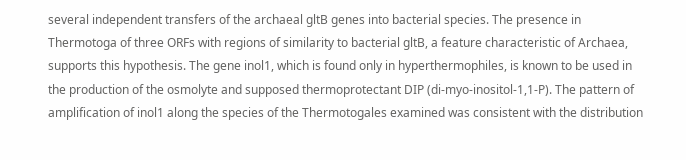several independent transfers of the archaeal gltB genes into bacterial species. The presence in Thermotoga of three ORFs with regions of similarity to bacterial gltB, a feature characteristic of Archaea, supports this hypothesis. The gene inol1, which is found only in hyperthermophiles, is known to be used in the production of the osmolyte and supposed thermoprotectant DIP (di-myo-inositol-1,1-P). The pattern of amplification of inol1 along the species of the Thermotogales examined was consistent with the distribution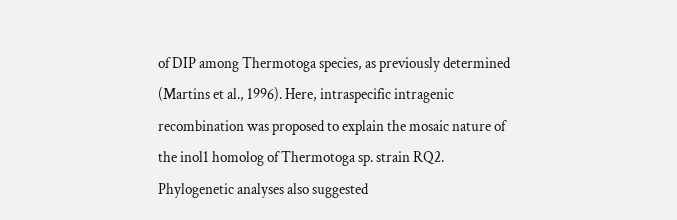of DIP among Thermotoga species, as previously determined (Martins et al., 1996). Here, intraspecific intragenic recombination was proposed to explain the mosaic nature of the inol1 homolog of Thermotoga sp. strain RQ2. Phylogenetic analyses also suggested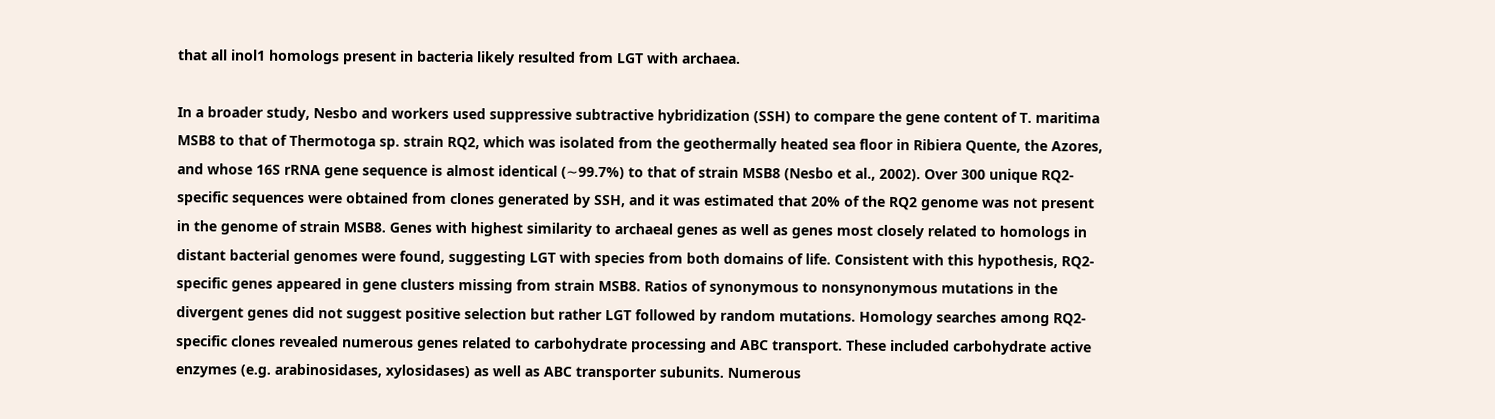that all inol1 homologs present in bacteria likely resulted from LGT with archaea.

In a broader study, Nesbo and workers used suppressive subtractive hybridization (SSH) to compare the gene content of T. maritima MSB8 to that of Thermotoga sp. strain RQ2, which was isolated from the geothermally heated sea floor in Ribiera Quente, the Azores, and whose 16S rRNA gene sequence is almost identical (∼99.7%) to that of strain MSB8 (Nesbo et al., 2002). Over 300 unique RQ2-specific sequences were obtained from clones generated by SSH, and it was estimated that 20% of the RQ2 genome was not present in the genome of strain MSB8. Genes with highest similarity to archaeal genes as well as genes most closely related to homologs in distant bacterial genomes were found, suggesting LGT with species from both domains of life. Consistent with this hypothesis, RQ2-specific genes appeared in gene clusters missing from strain MSB8. Ratios of synonymous to nonsynonymous mutations in the divergent genes did not suggest positive selection but rather LGT followed by random mutations. Homology searches among RQ2-specific clones revealed numerous genes related to carbohydrate processing and ABC transport. These included carbohydrate active enzymes (e.g. arabinosidases, xylosidases) as well as ABC transporter subunits. Numerous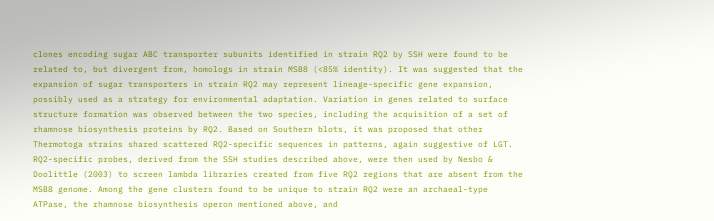clones encoding sugar ABC transporter subunits identified in strain RQ2 by SSH were found to be related to, but divergent from, homologs in strain MSB8 (<85% identity). It was suggested that the expansion of sugar transporters in strain RQ2 may represent lineage-specific gene expansion, possibly used as a strategy for environmental adaptation. Variation in genes related to surface structure formation was observed between the two species, including the acquisition of a set of rhamnose biosynthesis proteins by RQ2. Based on Southern blots, it was proposed that other Thermotoga strains shared scattered RQ2-specific sequences in patterns, again suggestive of LGT. RQ2-specific probes, derived from the SSH studies described above, were then used by Nesbo & Doolittle (2003) to screen lambda libraries created from five RQ2 regions that are absent from the MSB8 genome. Among the gene clusters found to be unique to strain RQ2 were an archaeal-type ATPase, the rhamnose biosynthesis operon mentioned above, and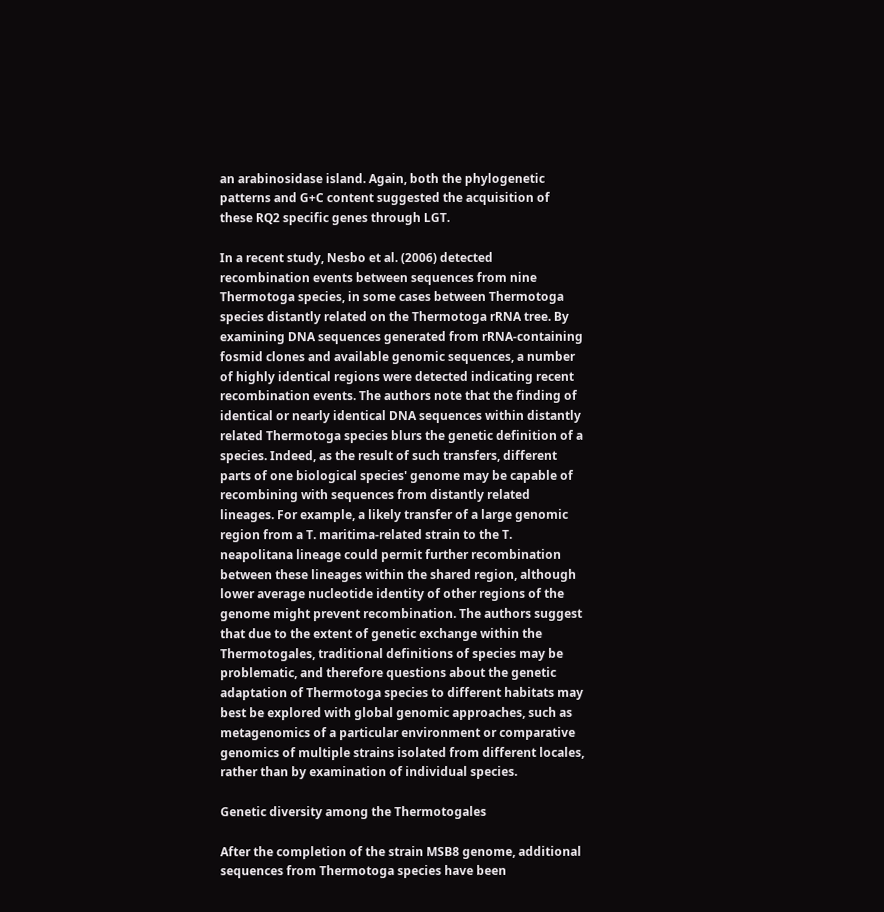an arabinosidase island. Again, both the phylogenetic patterns and G+C content suggested the acquisition of these RQ2 specific genes through LGT.

In a recent study, Nesbo et al. (2006) detected recombination events between sequences from nine Thermotoga species, in some cases between Thermotoga species distantly related on the Thermotoga rRNA tree. By examining DNA sequences generated from rRNA-containing fosmid clones and available genomic sequences, a number of highly identical regions were detected indicating recent recombination events. The authors note that the finding of identical or nearly identical DNA sequences within distantly related Thermotoga species blurs the genetic definition of a species. Indeed, as the result of such transfers, different parts of one biological species' genome may be capable of recombining with sequences from distantly related lineages. For example, a likely transfer of a large genomic region from a T. maritima-related strain to the T. neapolitana lineage could permit further recombination between these lineages within the shared region, although lower average nucleotide identity of other regions of the genome might prevent recombination. The authors suggest that due to the extent of genetic exchange within the Thermotogales, traditional definitions of species may be problematic, and therefore questions about the genetic adaptation of Thermotoga species to different habitats may best be explored with global genomic approaches, such as metagenomics of a particular environment or comparative genomics of multiple strains isolated from different locales, rather than by examination of individual species.

Genetic diversity among the Thermotogales

After the completion of the strain MSB8 genome, additional sequences from Thermotoga species have been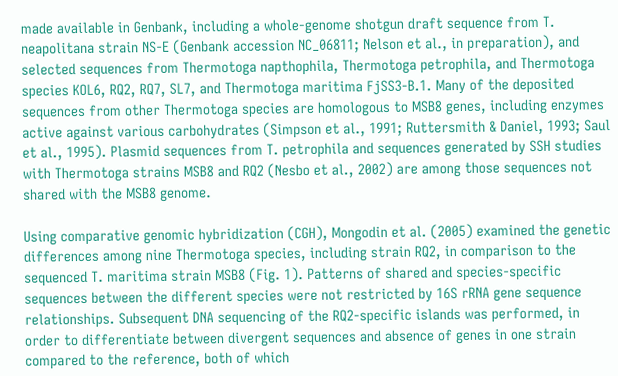made available in Genbank, including a whole-genome shotgun draft sequence from T. neapolitana strain NS-E (Genbank accession NC_06811; Nelson et al., in preparation), and selected sequences from Thermotoga napthophila, Thermotoga petrophila, and Thermotoga species KOL6, RQ2, RQ7, SL7, and Thermotoga maritima FjSS3-B.1. Many of the deposited sequences from other Thermotoga species are homologous to MSB8 genes, including enzymes active against various carbohydrates (Simpson et al., 1991; Ruttersmith & Daniel, 1993; Saul et al., 1995). Plasmid sequences from T. petrophila and sequences generated by SSH studies with Thermotoga strains MSB8 and RQ2 (Nesbo et al., 2002) are among those sequences not shared with the MSB8 genome.

Using comparative genomic hybridization (CGH), Mongodin et al. (2005) examined the genetic differences among nine Thermotoga species, including strain RQ2, in comparison to the sequenced T. maritima strain MSB8 (Fig. 1). Patterns of shared and species-specific sequences between the different species were not restricted by 16S rRNA gene sequence relationships. Subsequent DNA sequencing of the RQ2-specific islands was performed, in order to differentiate between divergent sequences and absence of genes in one strain compared to the reference, both of which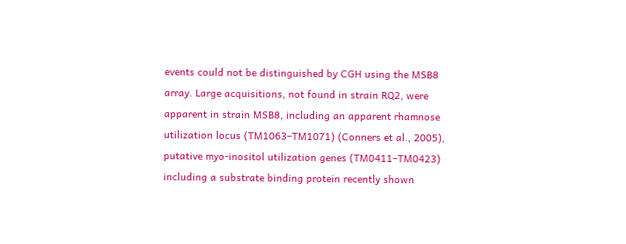events could not be distinguished by CGH using the MSB8 array. Large acquisitions, not found in strain RQ2, were apparent in strain MSB8, including an apparent rhamnose utilization locus (TM1063–TM1071) (Conners et al., 2005), putative myo-inositol utilization genes (TM0411–TM0423) including a substrate binding protein recently shown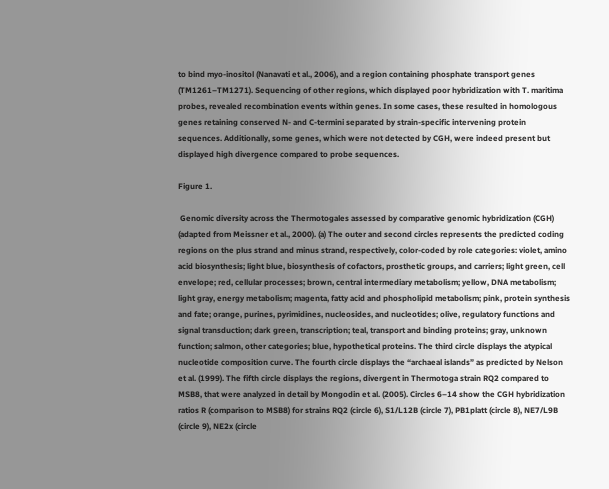to bind myo-inositol (Nanavati et al., 2006), and a region containing phosphate transport genes (TM1261–TM1271). Sequencing of other regions, which displayed poor hybridization with T. maritima probes, revealed recombination events within genes. In some cases, these resulted in homologous genes retaining conserved N- and C-termini separated by strain-specific intervening protein sequences. Additionally, some genes, which were not detected by CGH, were indeed present but displayed high divergence compared to probe sequences.

Figure 1.

 Genomic diversity across the Thermotogales assessed by comparative genomic hybridization (CGH) (adapted from Meissner et al., 2000). (a) The outer and second circles represents the predicted coding regions on the plus strand and minus strand, respectively, color-coded by role categories: violet, amino acid biosynthesis; light blue, biosynthesis of cofactors, prosthetic groups, and carriers; light green, cell envelope; red, cellular processes; brown, central intermediary metabolism; yellow, DNA metabolism; light gray, energy metabolism; magenta, fatty acid and phospholipid metabolism; pink, protein synthesis and fate; orange, purines, pyrimidines, nucleosides, and nucleotides; olive, regulatory functions and signal transduction; dark green, transcription; teal, transport and binding proteins; gray, unknown function; salmon, other categories; blue, hypothetical proteins. The third circle displays the atypical nucleotide composition curve. The fourth circle displays the “archaeal islands” as predicted by Nelson et al. (1999). The fifth circle displays the regions, divergent in Thermotoga strain RQ2 compared to MSB8, that were analyzed in detail by Mongodin et al. (2005). Circles 6–14 show the CGH hybridization ratios R (comparison to MSB8) for strains RQ2 (circle 6), S1/L12B (circle 7), PB1platt (circle 8), NE7/L9B (circle 9), NE2x (circle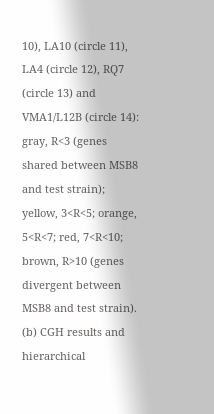10), LA10 (circle 11), LA4 (circle 12), RQ7 (circle 13) and VMA1/L12B (circle 14): gray, R<3 (genes shared between MSB8 and test strain); yellow, 3<R<5; orange, 5<R<7; red, 7<R<10; brown, R>10 (genes divergent between MSB8 and test strain). (b) CGH results and hierarchical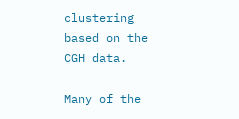clustering based on the CGH data.

Many of the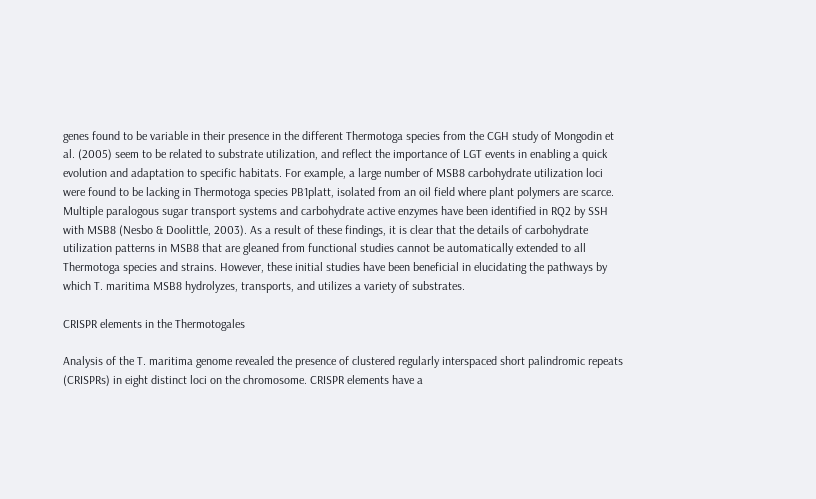genes found to be variable in their presence in the different Thermotoga species from the CGH study of Mongodin et al. (2005) seem to be related to substrate utilization, and reflect the importance of LGT events in enabling a quick evolution and adaptation to specific habitats. For example, a large number of MSB8 carbohydrate utilization loci were found to be lacking in Thermotoga species PB1platt, isolated from an oil field where plant polymers are scarce. Multiple paralogous sugar transport systems and carbohydrate active enzymes have been identified in RQ2 by SSH with MSB8 (Nesbo & Doolittle, 2003). As a result of these findings, it is clear that the details of carbohydrate utilization patterns in MSB8 that are gleaned from functional studies cannot be automatically extended to all Thermotoga species and strains. However, these initial studies have been beneficial in elucidating the pathways by which T. maritima MSB8 hydrolyzes, transports, and utilizes a variety of substrates.

CRISPR elements in the Thermotogales

Analysis of the T. maritima genome revealed the presence of clustered regularly interspaced short palindromic repeats (CRISPRs) in eight distinct loci on the chromosome. CRISPR elements have a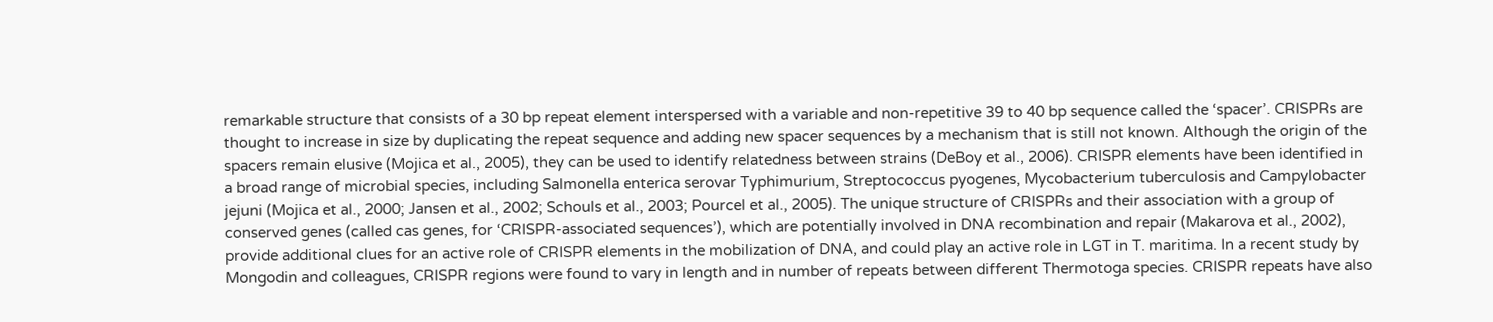remarkable structure that consists of a 30 bp repeat element interspersed with a variable and non-repetitive 39 to 40 bp sequence called the ‘spacer’. CRISPRs are thought to increase in size by duplicating the repeat sequence and adding new spacer sequences by a mechanism that is still not known. Although the origin of the spacers remain elusive (Mojica et al., 2005), they can be used to identify relatedness between strains (DeBoy et al., 2006). CRISPR elements have been identified in a broad range of microbial species, including Salmonella enterica serovar Typhimurium, Streptococcus pyogenes, Mycobacterium tuberculosis and Campylobacter jejuni (Mojica et al., 2000; Jansen et al., 2002; Schouls et al., 2003; Pourcel et al., 2005). The unique structure of CRISPRs and their association with a group of conserved genes (called cas genes, for ‘CRISPR-associated sequences’), which are potentially involved in DNA recombination and repair (Makarova et al., 2002), provide additional clues for an active role of CRISPR elements in the mobilization of DNA, and could play an active role in LGT in T. maritima. In a recent study by Mongodin and colleagues, CRISPR regions were found to vary in length and in number of repeats between different Thermotoga species. CRISPR repeats have also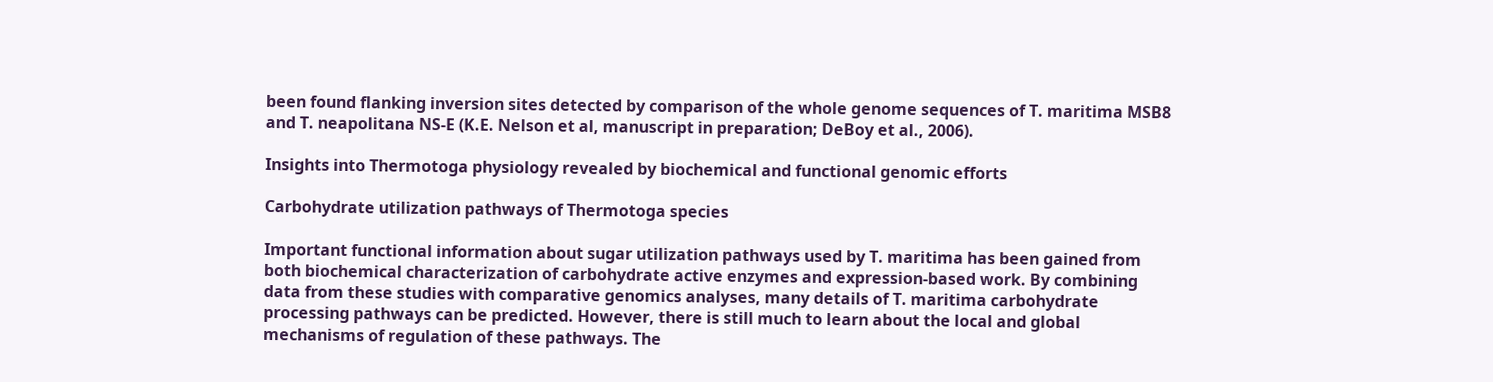been found flanking inversion sites detected by comparison of the whole genome sequences of T. maritima MSB8 and T. neapolitana NS-E (K.E. Nelson et al, manuscript in preparation; DeBoy et al., 2006).

Insights into Thermotoga physiology revealed by biochemical and functional genomic efforts

Carbohydrate utilization pathways of Thermotoga species

Important functional information about sugar utilization pathways used by T. maritima has been gained from both biochemical characterization of carbohydrate active enzymes and expression-based work. By combining data from these studies with comparative genomics analyses, many details of T. maritima carbohydrate processing pathways can be predicted. However, there is still much to learn about the local and global mechanisms of regulation of these pathways. The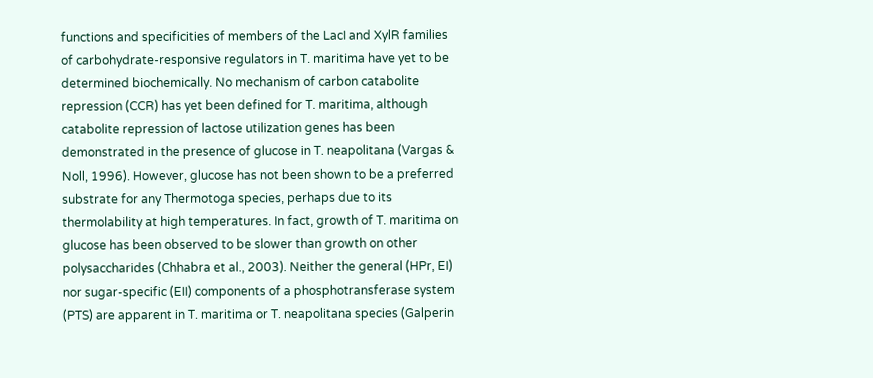functions and specificities of members of the LacI and XylR families of carbohydrate-responsive regulators in T. maritima have yet to be determined biochemically. No mechanism of carbon catabolite repression (CCR) has yet been defined for T. maritima, although catabolite repression of lactose utilization genes has been demonstrated in the presence of glucose in T. neapolitana (Vargas & Noll, 1996). However, glucose has not been shown to be a preferred substrate for any Thermotoga species, perhaps due to its thermolability at high temperatures. In fact, growth of T. maritima on glucose has been observed to be slower than growth on other polysaccharides (Chhabra et al., 2003). Neither the general (HPr, EI) nor sugar-specific (EII) components of a phosphotransferase system (PTS) are apparent in T. maritima or T. neapolitana species (Galperin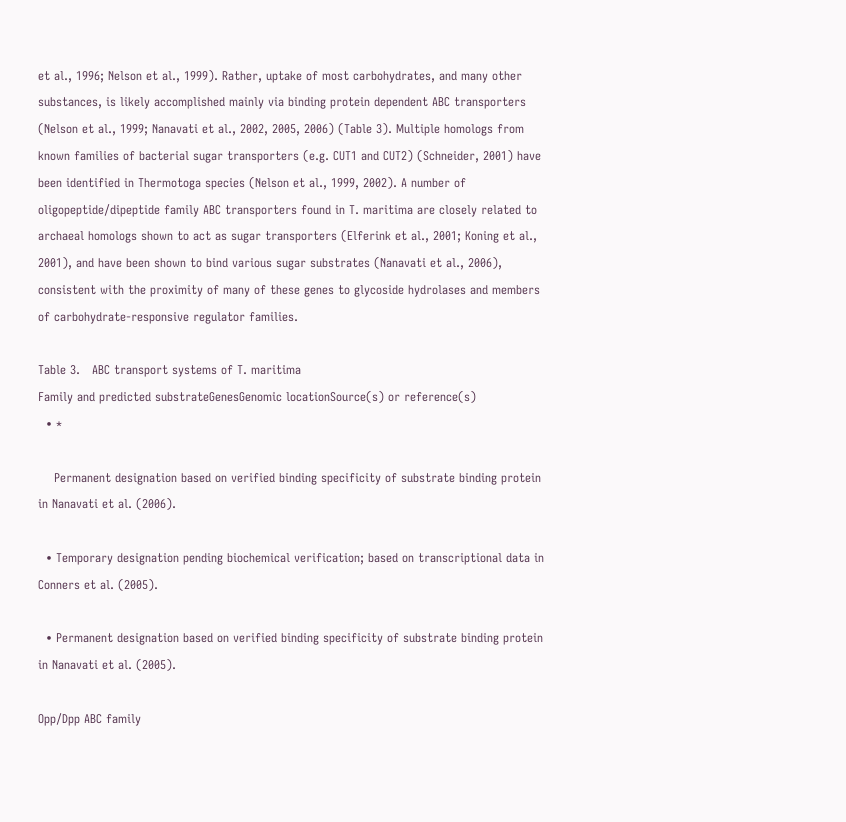et al., 1996; Nelson et al., 1999). Rather, uptake of most carbohydrates, and many other substances, is likely accomplished mainly via binding protein dependent ABC transporters (Nelson et al., 1999; Nanavati et al., 2002, 2005, 2006) (Table 3). Multiple homologs from known families of bacterial sugar transporters (e.g. CUT1 and CUT2) (Schneider, 2001) have been identified in Thermotoga species (Nelson et al., 1999, 2002). A number of oligopeptide/dipeptide family ABC transporters found in T. maritima are closely related to archaeal homologs shown to act as sugar transporters (Elferink et al., 2001; Koning et al., 2001), and have been shown to bind various sugar substrates (Nanavati et al., 2006), consistent with the proximity of many of these genes to glycoside hydrolases and members of carbohydrate-responsive regulator families.

Table 3.   ABC transport systems of T. maritima
Family and predicted substrateGenesGenomic locationSource(s) or reference(s)
  • *

    Permanent designation based on verified binding specificity of substrate binding protein in Nanavati et al. (2006).

  • Temporary designation pending biochemical verification; based on transcriptional data in Conners et al. (2005).

  • Permanent designation based on verified binding specificity of substrate binding protein in Nanavati et al. (2005).

Opp/Dpp ABC family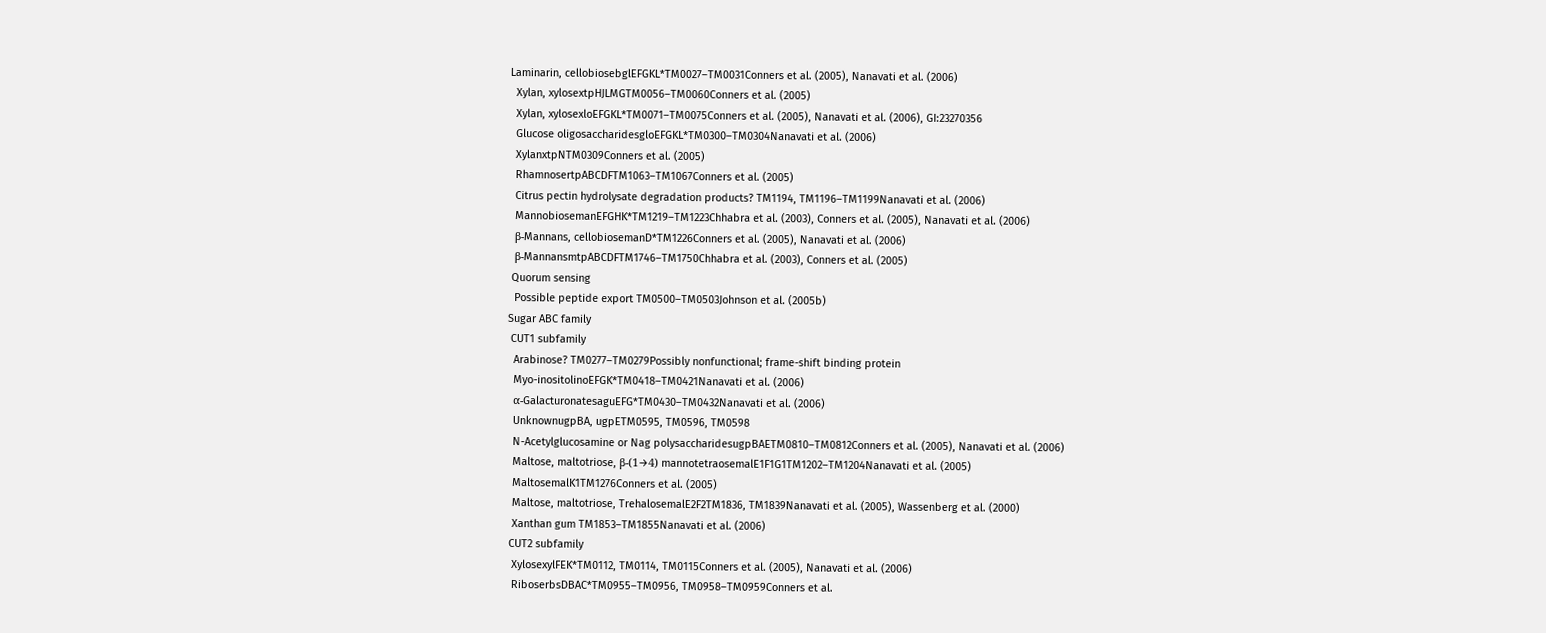Laminarin, cellobiosebglEFGKL*TM0027–TM0031Conners et al. (2005), Nanavati et al. (2006)
  Xylan, xylosextpHJLMGTM0056–TM0060Conners et al. (2005)
  Xylan, xylosexloEFGKL*TM0071–TM0075Conners et al. (2005), Nanavati et al. (2006), GI:23270356
  Glucose oligosaccharidesgloEFGKL*TM0300–TM0304Nanavati et al. (2006)
  XylanxtpNTM0309Conners et al. (2005)
  RhamnosertpABCDFTM1063–TM1067Conners et al. (2005)
  Citrus pectin hydrolysate degradation products? TM1194, TM1196–TM1199Nanavati et al. (2006)
  MannobiosemanEFGHK*TM1219–TM1223Chhabra et al. (2003), Conners et al. (2005), Nanavati et al. (2006)
  β-Mannans, cellobiosemanD*TM1226Conners et al. (2005), Nanavati et al. (2006)
  β-MannansmtpABCDFTM1746–TM1750Chhabra et al. (2003), Conners et al. (2005)
 Quorum sensing
  Possible peptide export TM0500–TM0503Johnson et al. (2005b)
Sugar ABC family
 CUT1 subfamily
  Arabinose? TM0277–TM0279Possibly nonfunctional; frame-shift binding protein
  Myo-inositolinoEFGK*TM0418–TM0421Nanavati et al. (2006)
  α-GalacturonatesaguEFG*TM0430–TM0432Nanavati et al. (2006)
  UnknownugpBA, ugpETM0595, TM0596, TM0598
  N-Acetylglucosamine or Nag polysaccharidesugpBAETM0810–TM0812Conners et al. (2005), Nanavati et al. (2006)
  Maltose, maltotriose, β-(1→4) mannotetraosemalE1F1G1TM1202–TM1204Nanavati et al. (2005)
  MaltosemalK1TM1276Conners et al. (2005)
  Maltose, maltotriose, TrehalosemalE2F2TM1836, TM1839Nanavati et al. (2005), Wassenberg et al. (2000)
  Xanthan gum TM1853–TM1855Nanavati et al. (2006)
 CUT2 subfamily
  XylosexylFEK*TM0112, TM0114, TM0115Conners et al. (2005), Nanavati et al. (2006)
  RiboserbsDBAC*TM0955–TM0956, TM0958–TM0959Conners et al.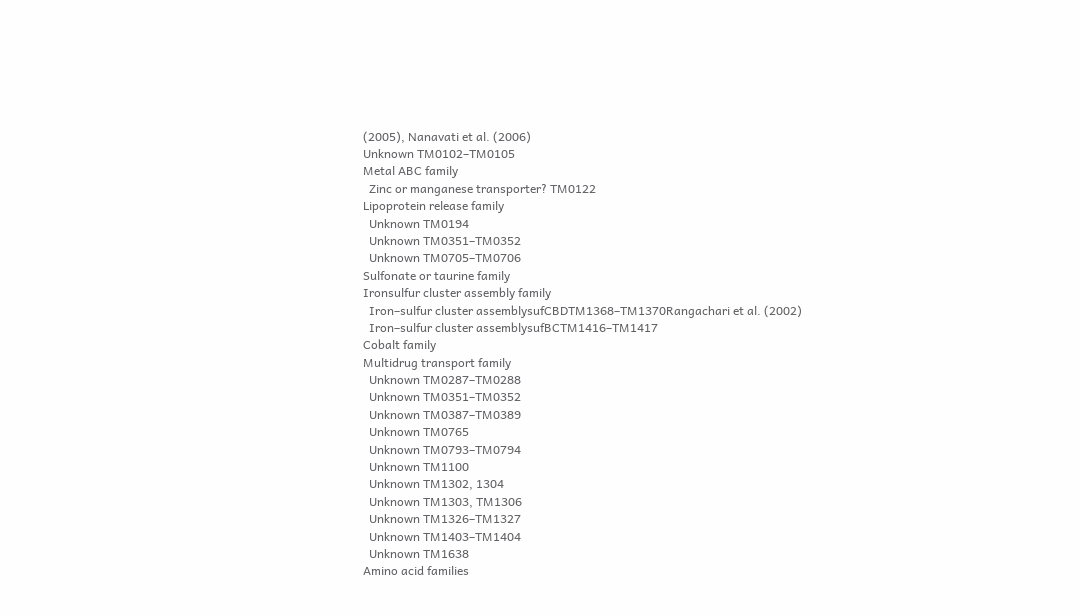(2005), Nanavati et al. (2006)
Unknown TM0102–TM0105
Metal ABC family
  Zinc or manganese transporter? TM0122
Lipoprotein release family
  Unknown TM0194
  Unknown TM0351–TM0352
  Unknown TM0705–TM0706
Sulfonate or taurine family
Ironsulfur cluster assembly family
  Iron–sulfur cluster assemblysufCBDTM1368–TM1370Rangachari et al. (2002)
  Iron–sulfur cluster assemblysufBCTM1416–TM1417
Cobalt family
Multidrug transport family
  Unknown TM0287–TM0288
  Unknown TM0351–TM0352
  Unknown TM0387–TM0389
  Unknown TM0765
  Unknown TM0793–TM0794
  Unknown TM1100
  Unknown TM1302, 1304
  Unknown TM1303, TM1306
  Unknown TM1326–TM1327
  Unknown TM1403–TM1404
  Unknown TM1638
Amino acid families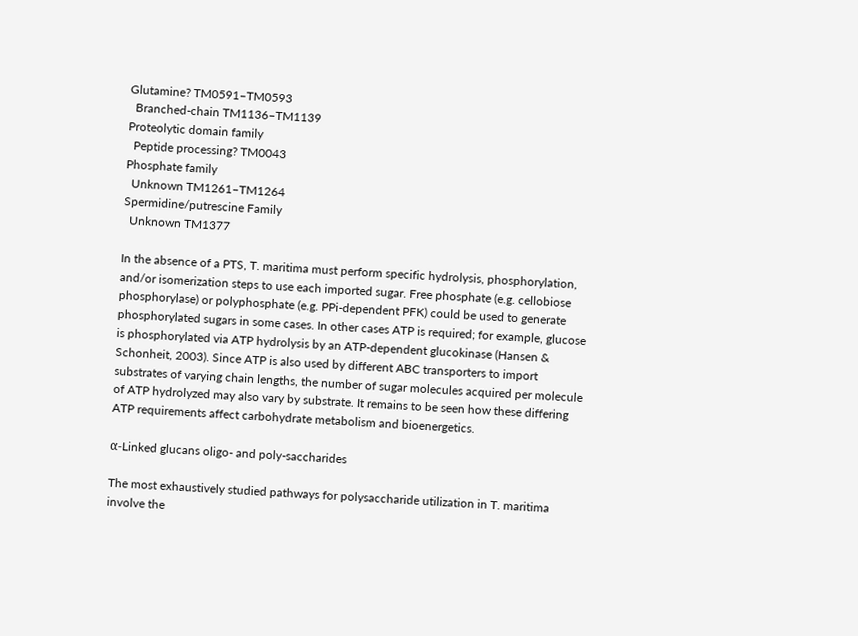Glutamine? TM0591–TM0593
  Branched-chain TM1136–TM1139
Proteolytic domain family
  Peptide processing? TM0043
Phosphate family
  Unknown TM1261–TM1264
Spermidine/putrescine Family
  Unknown TM1377

In the absence of a PTS, T. maritima must perform specific hydrolysis, phosphorylation, and/or isomerization steps to use each imported sugar. Free phosphate (e.g. cellobiose phosphorylase) or polyphosphate (e.g. PPi-dependent PFK) could be used to generate phosphorylated sugars in some cases. In other cases ATP is required; for example, glucose is phosphorylated via ATP hydrolysis by an ATP-dependent glucokinase (Hansen & Schonheit, 2003). Since ATP is also used by different ABC transporters to import substrates of varying chain lengths, the number of sugar molecules acquired per molecule of ATP hydrolyzed may also vary by substrate. It remains to be seen how these differing ATP requirements affect carbohydrate metabolism and bioenergetics.

α-Linked glucans oligo- and poly-saccharides

The most exhaustively studied pathways for polysaccharide utilization in T. maritima involve the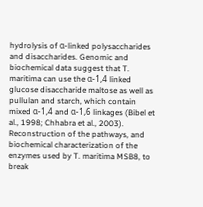hydrolysis of α-linked polysaccharides and disaccharides. Genomic and biochemical data suggest that T. maritima can use the α-1,4 linked glucose disaccharide maltose as well as pullulan and starch, which contain mixed α-1,4 and α-1,6 linkages (Bibel et al., 1998; Chhabra et al., 2003). Reconstruction of the pathways, and biochemical characterization of the enzymes used by T. maritima MSB8, to break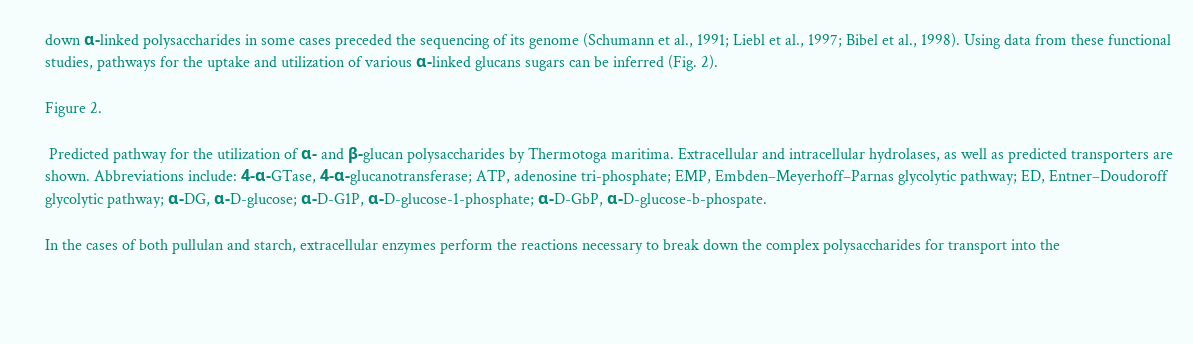down α-linked polysaccharides in some cases preceded the sequencing of its genome (Schumann et al., 1991; Liebl et al., 1997; Bibel et al., 1998). Using data from these functional studies, pathways for the uptake and utilization of various α-linked glucans sugars can be inferred (Fig. 2).

Figure 2.

 Predicted pathway for the utilization of α- and β-glucan polysaccharides by Thermotoga maritima. Extracellular and intracellular hydrolases, as well as predicted transporters are shown. Abbreviations include: 4-α-GTase, 4-α-glucanotransferase; ATP, adenosine tri-phosphate; EMP, Embden–Meyerhoff–Parnas glycolytic pathway; ED, Entner–Doudoroff glycolytic pathway; α-DG, α-D-glucose; α-D-G1P, α-D-glucose-1-phosphate; α-D-GbP, α-D-glucose-b-phospate.

In the cases of both pullulan and starch, extracellular enzymes perform the reactions necessary to break down the complex polysaccharides for transport into the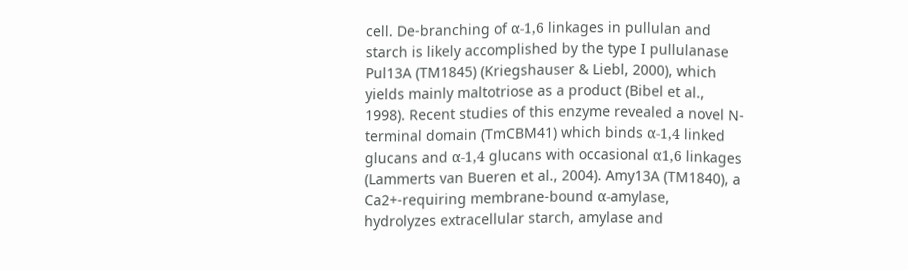cell. De-branching of α-1,6 linkages in pullulan and starch is likely accomplished by the type I pullulanase Pul13A (TM1845) (Kriegshauser & Liebl, 2000), which yields mainly maltotriose as a product (Bibel et al., 1998). Recent studies of this enzyme revealed a novel N-terminal domain (TmCBM41) which binds α-1,4 linked glucans and α-1,4 glucans with occasional α1,6 linkages (Lammerts van Bueren et al., 2004). Amy13A (TM1840), a Ca2+-requiring membrane-bound α-amylase, hydrolyzes extracellular starch, amylase and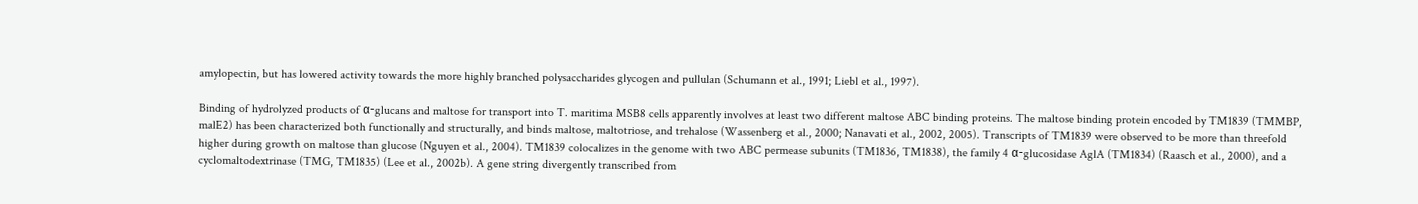amylopectin, but has lowered activity towards the more highly branched polysaccharides glycogen and pullulan (Schumann et al., 1991; Liebl et al., 1997).

Binding of hydrolyzed products of α-glucans and maltose for transport into T. maritima MSB8 cells apparently involves at least two different maltose ABC binding proteins. The maltose binding protein encoded by TM1839 (TMMBP, malE2) has been characterized both functionally and structurally, and binds maltose, maltotriose, and trehalose (Wassenberg et al., 2000; Nanavati et al., 2002, 2005). Transcripts of TM1839 were observed to be more than threefold higher during growth on maltose than glucose (Nguyen et al., 2004). TM1839 colocalizes in the genome with two ABC permease subunits (TM1836, TM1838), the family 4 α-glucosidase AglA (TM1834) (Raasch et al., 2000), and a cyclomaltodextrinase (TMG, TM1835) (Lee et al., 2002b). A gene string divergently transcribed from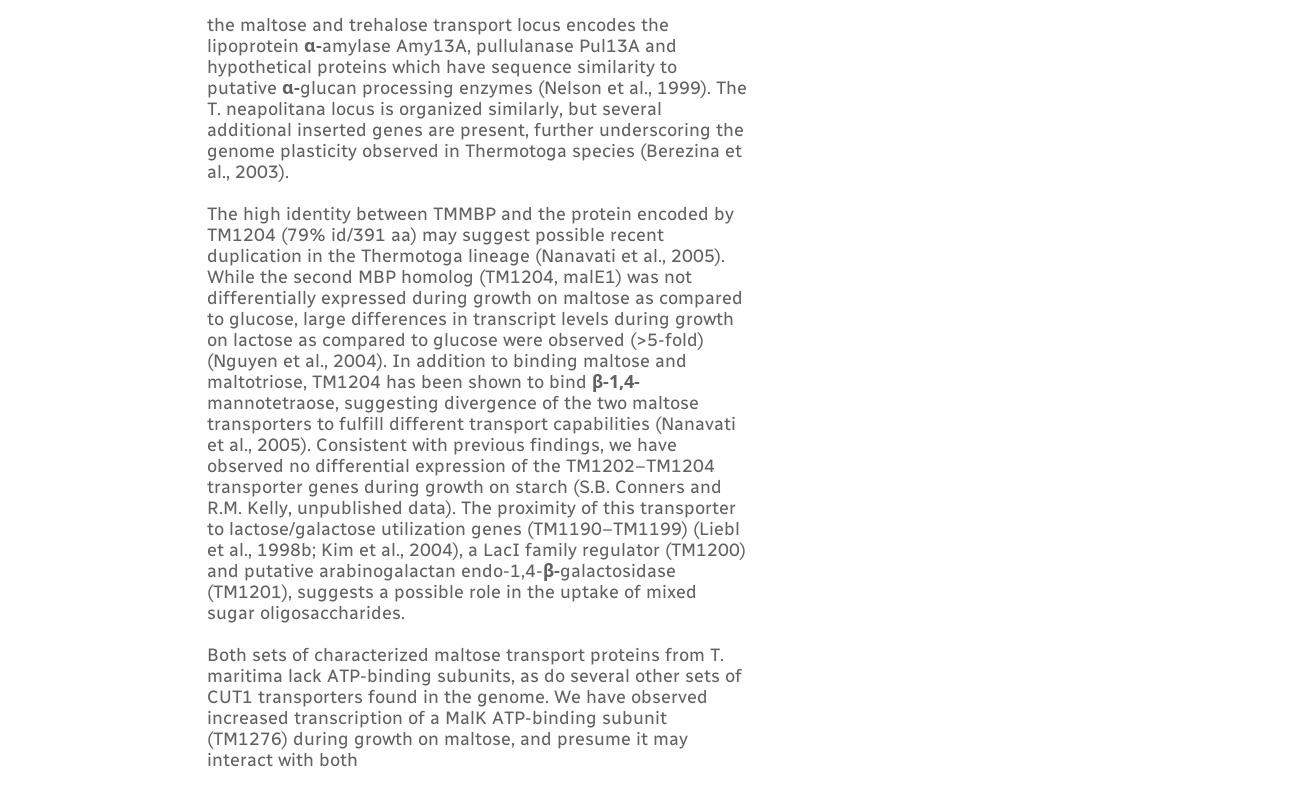the maltose and trehalose transport locus encodes the lipoprotein α-amylase Amy13A, pullulanase Pul13A and hypothetical proteins which have sequence similarity to putative α-glucan processing enzymes (Nelson et al., 1999). The T. neapolitana locus is organized similarly, but several additional inserted genes are present, further underscoring the genome plasticity observed in Thermotoga species (Berezina et al., 2003).

The high identity between TMMBP and the protein encoded by TM1204 (79% id/391 aa) may suggest possible recent duplication in the Thermotoga lineage (Nanavati et al., 2005). While the second MBP homolog (TM1204, malE1) was not differentially expressed during growth on maltose as compared to glucose, large differences in transcript levels during growth on lactose as compared to glucose were observed (>5-fold) (Nguyen et al., 2004). In addition to binding maltose and maltotriose, TM1204 has been shown to bind β-1,4-mannotetraose, suggesting divergence of the two maltose transporters to fulfill different transport capabilities (Nanavati et al., 2005). Consistent with previous findings, we have observed no differential expression of the TM1202–TM1204 transporter genes during growth on starch (S.B. Conners and R.M. Kelly, unpublished data). The proximity of this transporter to lactose/galactose utilization genes (TM1190–TM1199) (Liebl et al., 1998b; Kim et al., 2004), a LacI family regulator (TM1200) and putative arabinogalactan endo-1,4-β-galactosidase (TM1201), suggests a possible role in the uptake of mixed sugar oligosaccharides.

Both sets of characterized maltose transport proteins from T. maritima lack ATP-binding subunits, as do several other sets of CUT1 transporters found in the genome. We have observed increased transcription of a MalK ATP-binding subunit (TM1276) during growth on maltose, and presume it may interact with both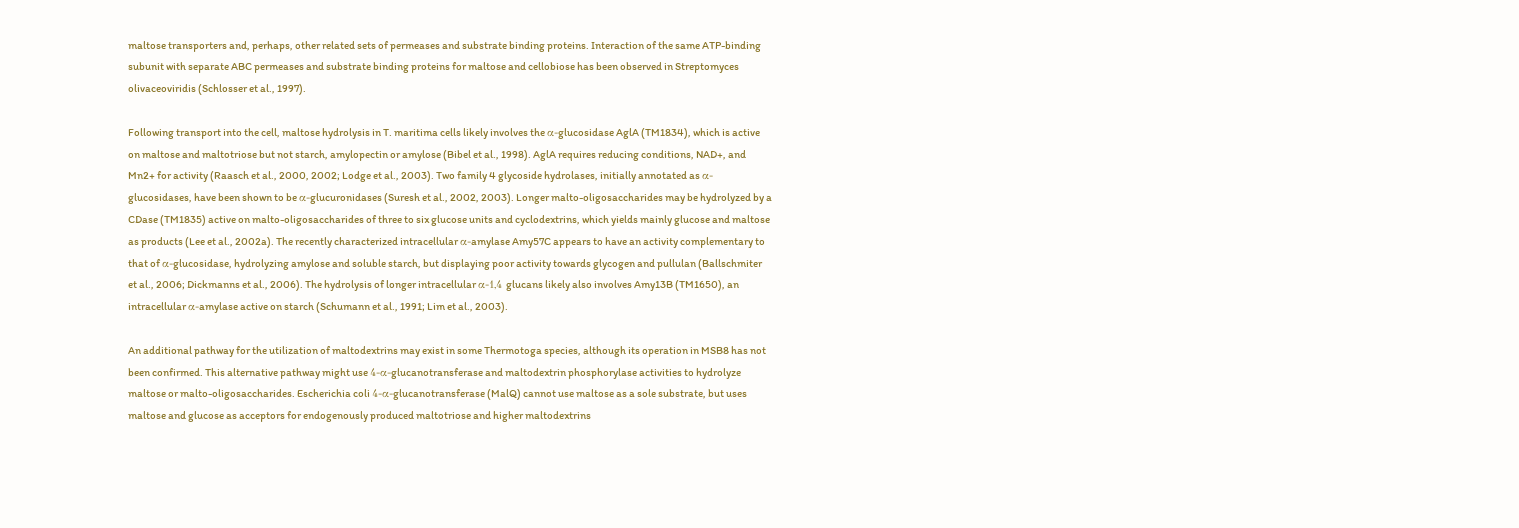maltose transporters and, perhaps, other related sets of permeases and substrate binding proteins. Interaction of the same ATP-binding subunit with separate ABC permeases and substrate binding proteins for maltose and cellobiose has been observed in Streptomyces olivaceoviridis (Schlosser et al., 1997).

Following transport into the cell, maltose hydrolysis in T. maritima cells likely involves the α-glucosidase AglA (TM1834), which is active on maltose and maltotriose but not starch, amylopectin or amylose (Bibel et al., 1998). AglA requires reducing conditions, NAD+, and Mn2+ for activity (Raasch et al., 2000, 2002; Lodge et al., 2003). Two family 4 glycoside hydrolases, initially annotated as α-glucosidases, have been shown to be α-glucuronidases (Suresh et al., 2002, 2003). Longer malto-oligosaccharides may be hydrolyzed by a CDase (TM1835) active on malto-oligosaccharides of three to six glucose units and cyclodextrins, which yields mainly glucose and maltose as products (Lee et al., 2002a). The recently characterized intracellular α-amylase Amy57C appears to have an activity complementary to that of α-glucosidase, hydrolyzing amylose and soluble starch, but displaying poor activity towards glycogen and pullulan (Ballschmiter et al., 2006; Dickmanns et al., 2006). The hydrolysis of longer intracellular α-1,4 glucans likely also involves Amy13B (TM1650), an intracellular α-amylase active on starch (Schumann et al., 1991; Lim et al., 2003).

An additional pathway for the utilization of maltodextrins may exist in some Thermotoga species, although its operation in MSB8 has not been confirmed. This alternative pathway might use 4-α-glucanotransferase and maltodextrin phosphorylase activities to hydrolyze maltose or malto-oligosaccharides. Escherichia coli 4-α-glucanotransferase (MalQ) cannot use maltose as a sole substrate, but uses maltose and glucose as acceptors for endogenously produced maltotriose and higher maltodextrins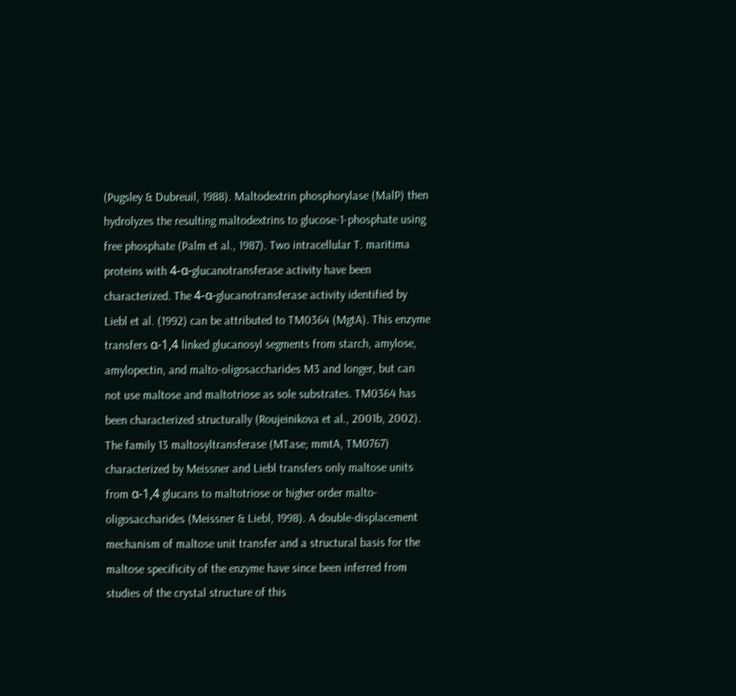(Pugsley & Dubreuil, 1988). Maltodextrin phosphorylase (MalP) then hydrolyzes the resulting maltodextrins to glucose-1-phosphate using free phosphate (Palm et al., 1987). Two intracellular T. maritima proteins with 4-α-glucanotransferase activity have been characterized. The 4-α-glucanotransferase activity identified by Liebl et al. (1992) can be attributed to TM0364 (MgtA). This enzyme transfers α-1,4 linked glucanosyl segments from starch, amylose, amylopectin, and malto-oligosaccharides M3 and longer, but can not use maltose and maltotriose as sole substrates. TM0364 has been characterized structurally (Roujeinikova et al., 2001b, 2002). The family 13 maltosyltransferase (MTase; mmtA, TM0767) characterized by Meissner and Liebl transfers only maltose units from α-1,4 glucans to maltotriose or higher order malto-oligosaccharides (Meissner & Liebl, 1998). A double-displacement mechanism of maltose unit transfer and a structural basis for the maltose specificity of the enzyme have since been inferred from studies of the crystal structure of this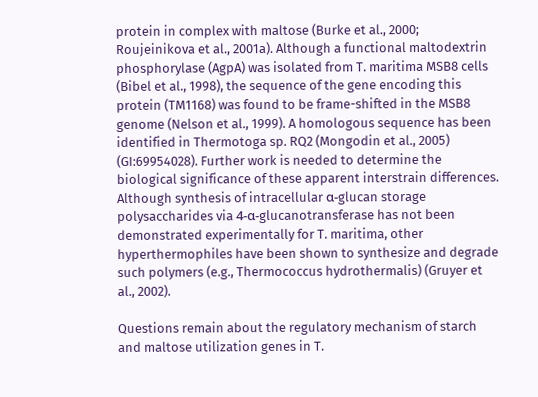protein in complex with maltose (Burke et al., 2000; Roujeinikova et al., 2001a). Although a functional maltodextrin phosphorylase (AgpA) was isolated from T. maritima MSB8 cells (Bibel et al., 1998), the sequence of the gene encoding this protein (TM1168) was found to be frame-shifted in the MSB8 genome (Nelson et al., 1999). A homologous sequence has been identified in Thermotoga sp. RQ2 (Mongodin et al., 2005) (GI:69954028). Further work is needed to determine the biological significance of these apparent interstrain differences. Although synthesis of intracellular α-glucan storage polysaccharides via 4-α-glucanotransferase has not been demonstrated experimentally for T. maritima, other hyperthermophiles have been shown to synthesize and degrade such polymers (e.g., Thermococcus hydrothermalis) (Gruyer et al., 2002).

Questions remain about the regulatory mechanism of starch and maltose utilization genes in T.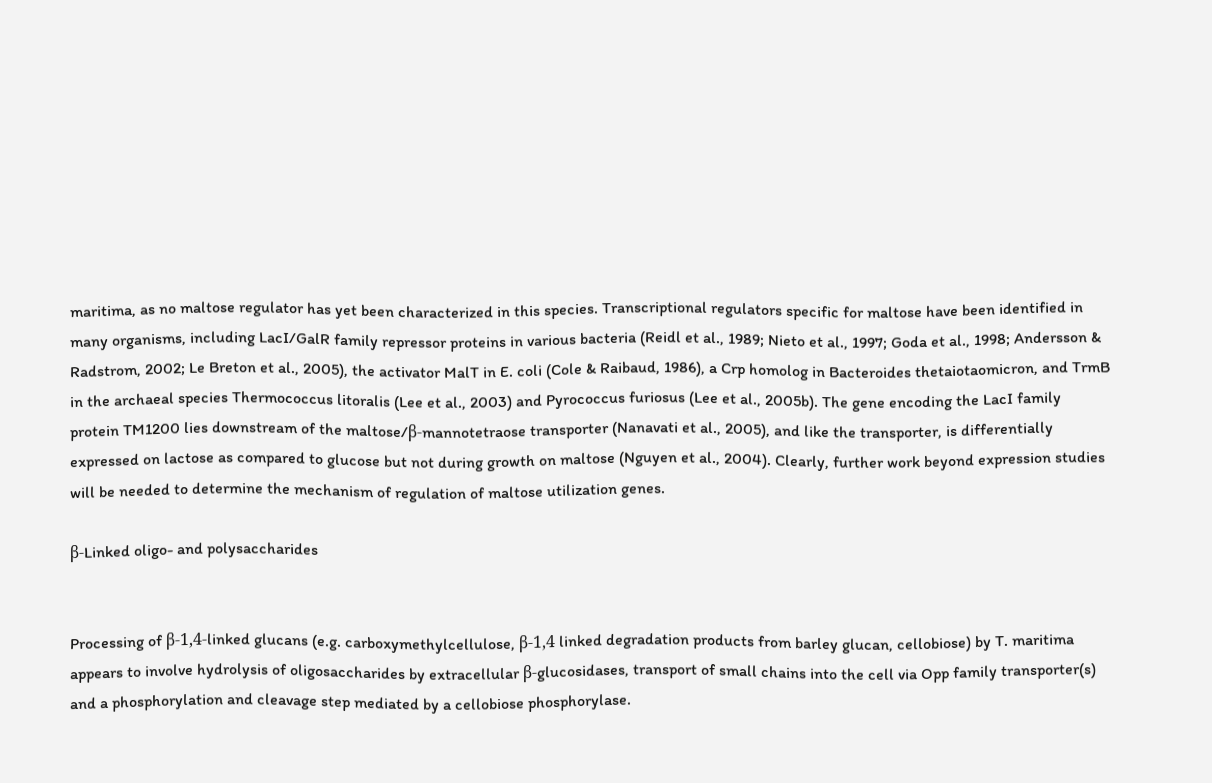maritima, as no maltose regulator has yet been characterized in this species. Transcriptional regulators specific for maltose have been identified in many organisms, including LacI/GalR family repressor proteins in various bacteria (Reidl et al., 1989; Nieto et al., 1997; Goda et al., 1998; Andersson & Radstrom, 2002; Le Breton et al., 2005), the activator MalT in E. coli (Cole & Raibaud, 1986), a Crp homolog in Bacteroides thetaiotaomicron, and TrmB in the archaeal species Thermococcus litoralis (Lee et al., 2003) and Pyrococcus furiosus (Lee et al., 2005b). The gene encoding the LacI family protein TM1200 lies downstream of the maltose/β-mannotetraose transporter (Nanavati et al., 2005), and like the transporter, is differentially expressed on lactose as compared to glucose but not during growth on maltose (Nguyen et al., 2004). Clearly, further work beyond expression studies will be needed to determine the mechanism of regulation of maltose utilization genes.

β-Linked oligo- and polysaccharides


Processing of β-1,4-linked glucans (e.g. carboxymethylcellulose, β-1,4 linked degradation products from barley glucan, cellobiose) by T. maritima appears to involve hydrolysis of oligosaccharides by extracellular β-glucosidases, transport of small chains into the cell via Opp family transporter(s) and a phosphorylation and cleavage step mediated by a cellobiose phosphorylase.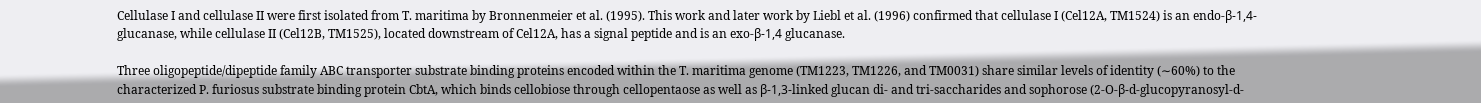Cellulase I and cellulase II were first isolated from T. maritima by Bronnenmeier et al. (1995). This work and later work by Liebl et al. (1996) confirmed that cellulase I (Cel12A, TM1524) is an endo-β-1,4-glucanase, while cellulase II (Cel12B, TM1525), located downstream of Cel12A, has a signal peptide and is an exo-β-1,4 glucanase.

Three oligopeptide/dipeptide family ABC transporter substrate binding proteins encoded within the T. maritima genome (TM1223, TM1226, and TM0031) share similar levels of identity (∼60%) to the characterized P. furiosus substrate binding protein CbtA, which binds cellobiose through cellopentaose as well as β-1,3-linked glucan di- and tri-saccharides and sophorose (2-O-β-d-glucopyranosyl-d-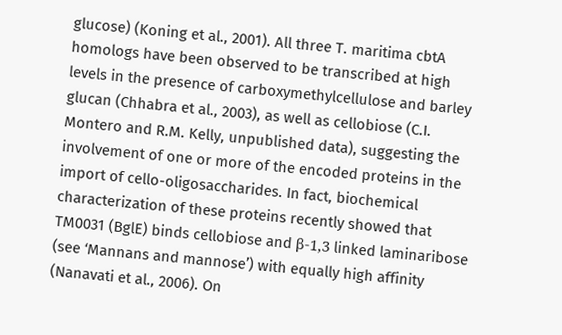glucose) (Koning et al., 2001). All three T. maritima cbtA homologs have been observed to be transcribed at high levels in the presence of carboxymethylcellulose and barley glucan (Chhabra et al., 2003), as well as cellobiose (C.I. Montero and R.M. Kelly, unpublished data), suggesting the involvement of one or more of the encoded proteins in the import of cello-oligosaccharides. In fact, biochemical characterization of these proteins recently showed that TM0031 (BglE) binds cellobiose and β-1,3 linked laminaribose (see ‘Mannans and mannose’) with equally high affinity (Nanavati et al., 2006). On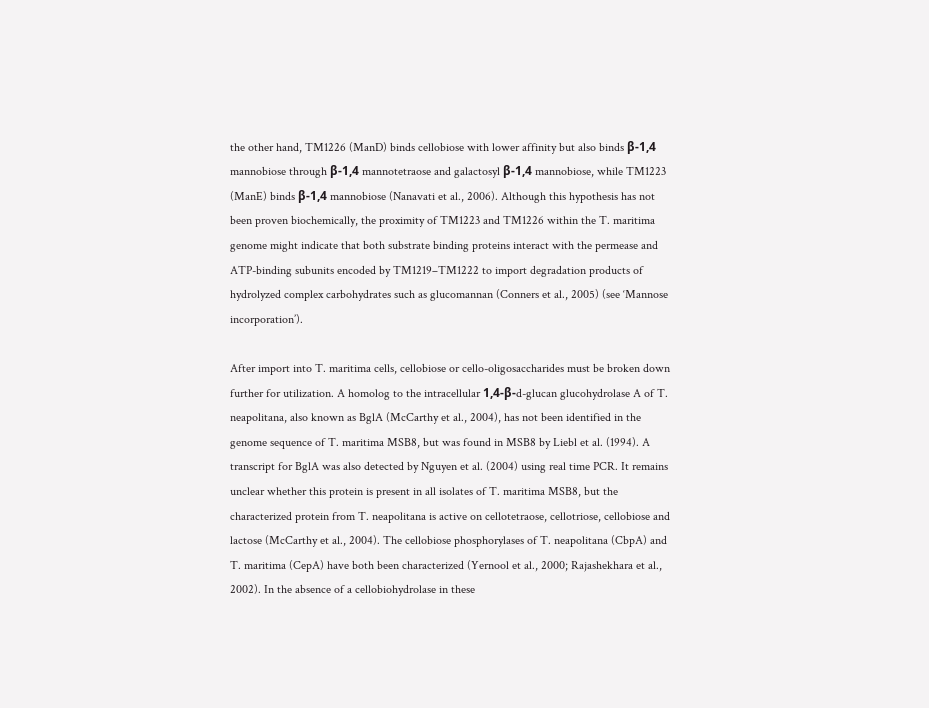the other hand, TM1226 (ManD) binds cellobiose with lower affinity but also binds β-1,4 mannobiose through β-1,4 mannotetraose and galactosyl β-1,4 mannobiose, while TM1223 (ManE) binds β-1,4 mannobiose (Nanavati et al., 2006). Although this hypothesis has not been proven biochemically, the proximity of TM1223 and TM1226 within the T. maritima genome might indicate that both substrate binding proteins interact with the permease and ATP-binding subunits encoded by TM1219–TM1222 to import degradation products of hydrolyzed complex carbohydrates such as glucomannan (Conners et al., 2005) (see ‘Mannose incorporation’).

After import into T. maritima cells, cellobiose or cello-oligosaccharides must be broken down further for utilization. A homolog to the intracellular 1,4-β-d-glucan glucohydrolase A of T. neapolitana, also known as BglA (McCarthy et al., 2004), has not been identified in the genome sequence of T. maritima MSB8, but was found in MSB8 by Liebl et al. (1994). A transcript for BglA was also detected by Nguyen et al. (2004) using real time PCR. It remains unclear whether this protein is present in all isolates of T. maritima MSB8, but the characterized protein from T. neapolitana is active on cellotetraose, cellotriose, cellobiose and lactose (McCarthy et al., 2004). The cellobiose phosphorylases of T. neapolitana (CbpA) and T. maritima (CepA) have both been characterized (Yernool et al., 2000; Rajashekhara et al., 2002). In the absence of a cellobiohydrolase in these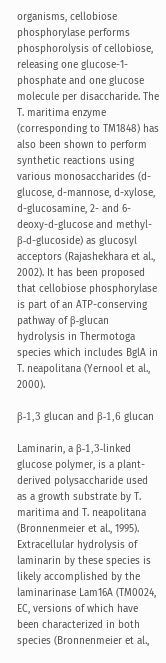organisms, cellobiose phosphorylase performs phosphorolysis of cellobiose, releasing one glucose-1-phosphate and one glucose molecule per disaccharide. The T. maritima enzyme (corresponding to TM1848) has also been shown to perform synthetic reactions using various monosaccharides (d-glucose, d-mannose, d-xylose, d-glucosamine, 2- and 6-deoxy-d-glucose and methyl-β-d-glucoside) as glucosyl acceptors (Rajashekhara et al., 2002). It has been proposed that cellobiose phosphorylase is part of an ATP-conserving pathway of β-glucan hydrolysis in Thermotoga species which includes BglA in T. neapolitana (Yernool et al., 2000).

β-1,3 glucan and β-1,6 glucan

Laminarin, a β-1,3-linked glucose polymer, is a plant-derived polysaccharide used as a growth substrate by T. maritima and T. neapolitana (Bronnenmeier et al., 1995). Extracellular hydrolysis of laminarin by these species is likely accomplished by the laminarinase Lam16A (TM0024, EC, versions of which have been characterized in both species (Bronnenmeier et al.,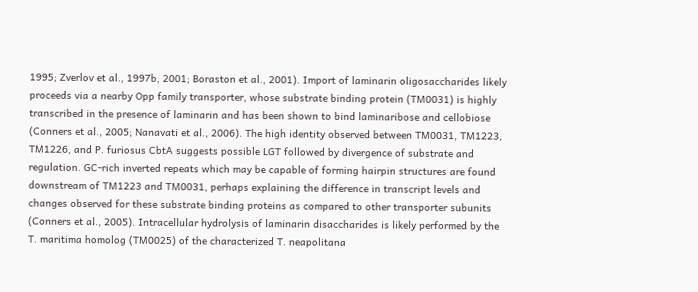1995; Zverlov et al., 1997b, 2001; Boraston et al., 2001). Import of laminarin oligosaccharides likely proceeds via a nearby Opp family transporter, whose substrate binding protein (TM0031) is highly transcribed in the presence of laminarin and has been shown to bind laminaribose and cellobiose (Conners et al., 2005; Nanavati et al., 2006). The high identity observed between TM0031, TM1223, TM1226, and P. furiosus CbtA suggests possible LGT followed by divergence of substrate and regulation. GC-rich inverted repeats which may be capable of forming hairpin structures are found downstream of TM1223 and TM0031, perhaps explaining the difference in transcript levels and changes observed for these substrate binding proteins as compared to other transporter subunits (Conners et al., 2005). Intracellular hydrolysis of laminarin disaccharides is likely performed by the T. maritima homolog (TM0025) of the characterized T. neapolitana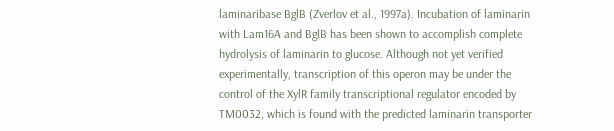laminaribase BglB (Zverlov et al., 1997a). Incubation of laminarin with Lam16A and BglB has been shown to accomplish complete hydrolysis of laminarin to glucose. Although not yet verified experimentally, transcription of this operon may be under the control of the XylR family transcriptional regulator encoded by TM0032, which is found with the predicted laminarin transporter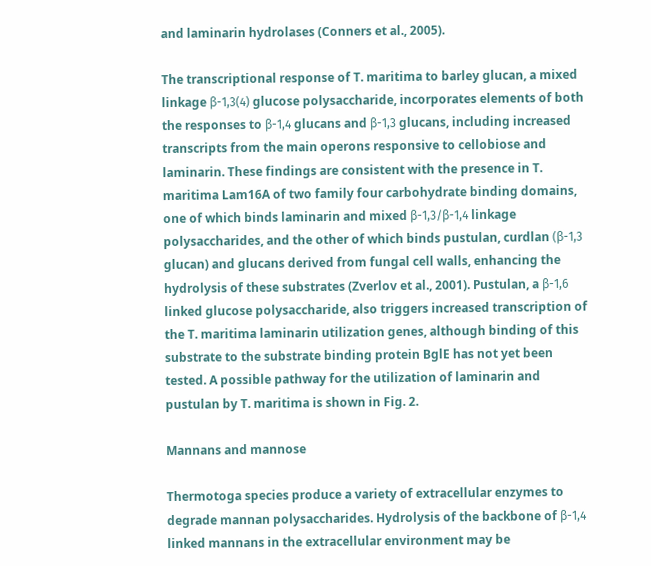and laminarin hydrolases (Conners et al., 2005).

The transcriptional response of T. maritima to barley glucan, a mixed linkage β-1,3(4) glucose polysaccharide, incorporates elements of both the responses to β-1,4 glucans and β-1,3 glucans, including increased transcripts from the main operons responsive to cellobiose and laminarin. These findings are consistent with the presence in T. maritima Lam16A of two family four carbohydrate binding domains, one of which binds laminarin and mixed β-1,3/β-1,4 linkage polysaccharides, and the other of which binds pustulan, curdlan (β-1,3 glucan) and glucans derived from fungal cell walls, enhancing the hydrolysis of these substrates (Zverlov et al., 2001). Pustulan, a β-1,6 linked glucose polysaccharide, also triggers increased transcription of the T. maritima laminarin utilization genes, although binding of this substrate to the substrate binding protein BglE has not yet been tested. A possible pathway for the utilization of laminarin and pustulan by T. maritima is shown in Fig. 2.

Mannans and mannose

Thermotoga species produce a variety of extracellular enzymes to degrade mannan polysaccharides. Hydrolysis of the backbone of β-1,4 linked mannans in the extracellular environment may be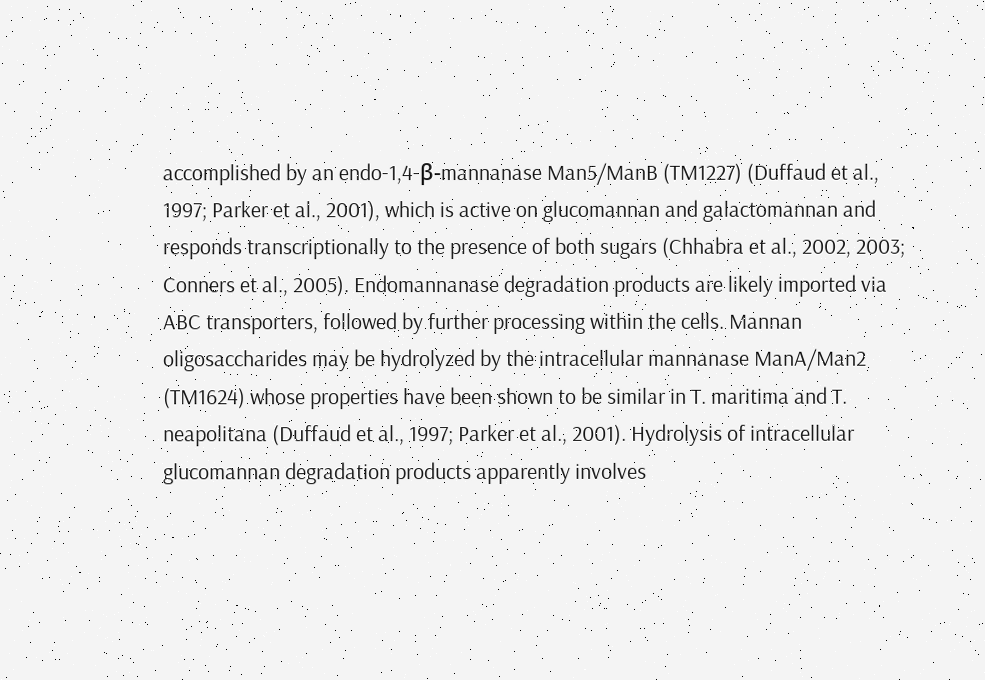accomplished by an endo-1,4-β-mannanase Man5/ManB (TM1227) (Duffaud et al., 1997; Parker et al., 2001), which is active on glucomannan and galactomannan and responds transcriptionally to the presence of both sugars (Chhabra et al., 2002, 2003; Conners et al., 2005). Endomannanase degradation products are likely imported via ABC transporters, followed by further processing within the cells. Mannan oligosaccharides may be hydrolyzed by the intracellular mannanase ManA/Man2 (TM1624) whose properties have been shown to be similar in T. maritima and T. neapolitana (Duffaud et al., 1997; Parker et al., 2001). Hydrolysis of intracellular glucomannan degradation products apparently involves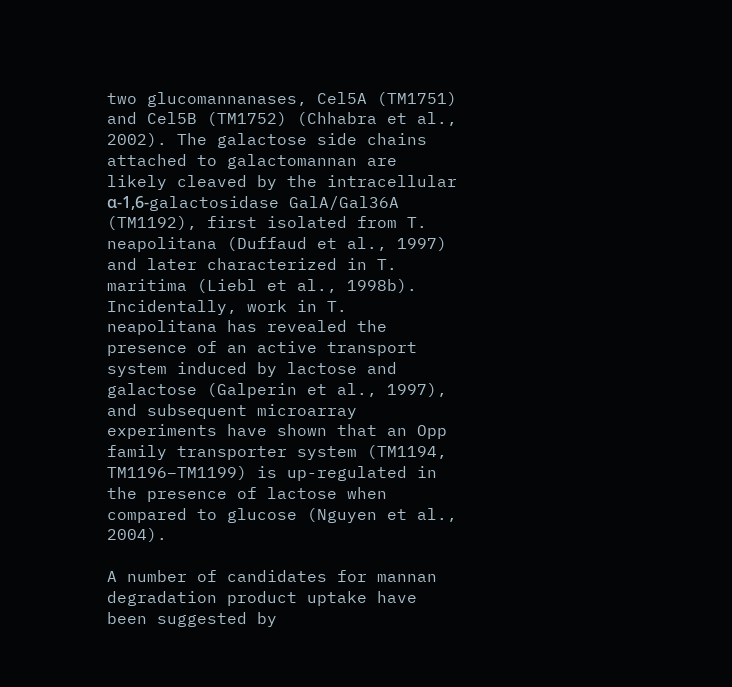two glucomannanases, Cel5A (TM1751) and Cel5B (TM1752) (Chhabra et al., 2002). The galactose side chains attached to galactomannan are likely cleaved by the intracellular α-1,6-galactosidase GalA/Gal36A (TM1192), first isolated from T. neapolitana (Duffaud et al., 1997) and later characterized in T. maritima (Liebl et al., 1998b). Incidentally, work in T. neapolitana has revealed the presence of an active transport system induced by lactose and galactose (Galperin et al., 1997), and subsequent microarray experiments have shown that an Opp family transporter system (TM1194, TM1196–TM1199) is up-regulated in the presence of lactose when compared to glucose (Nguyen et al., 2004).

A number of candidates for mannan degradation product uptake have been suggested by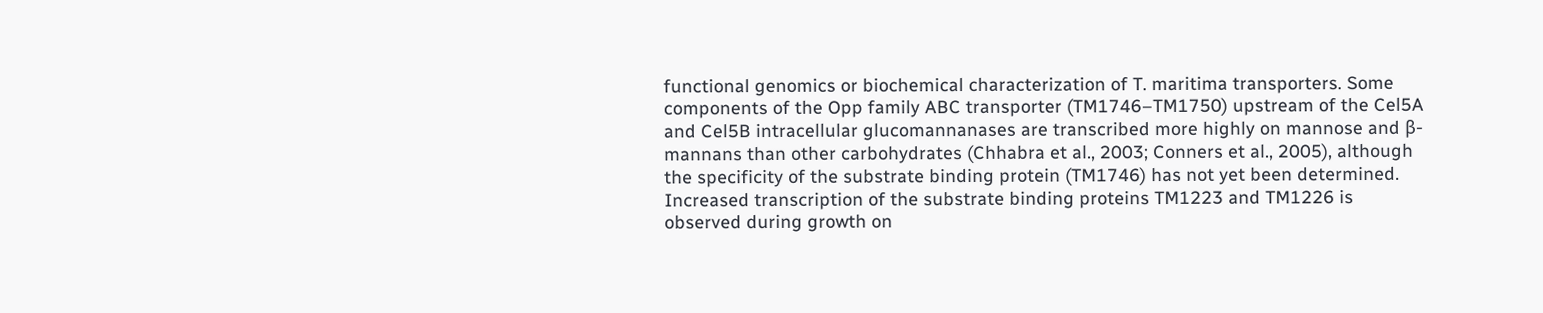functional genomics or biochemical characterization of T. maritima transporters. Some components of the Opp family ABC transporter (TM1746–TM1750) upstream of the Cel5A and Cel5B intracellular glucomannanases are transcribed more highly on mannose and β-mannans than other carbohydrates (Chhabra et al., 2003; Conners et al., 2005), although the specificity of the substrate binding protein (TM1746) has not yet been determined. Increased transcription of the substrate binding proteins TM1223 and TM1226 is observed during growth on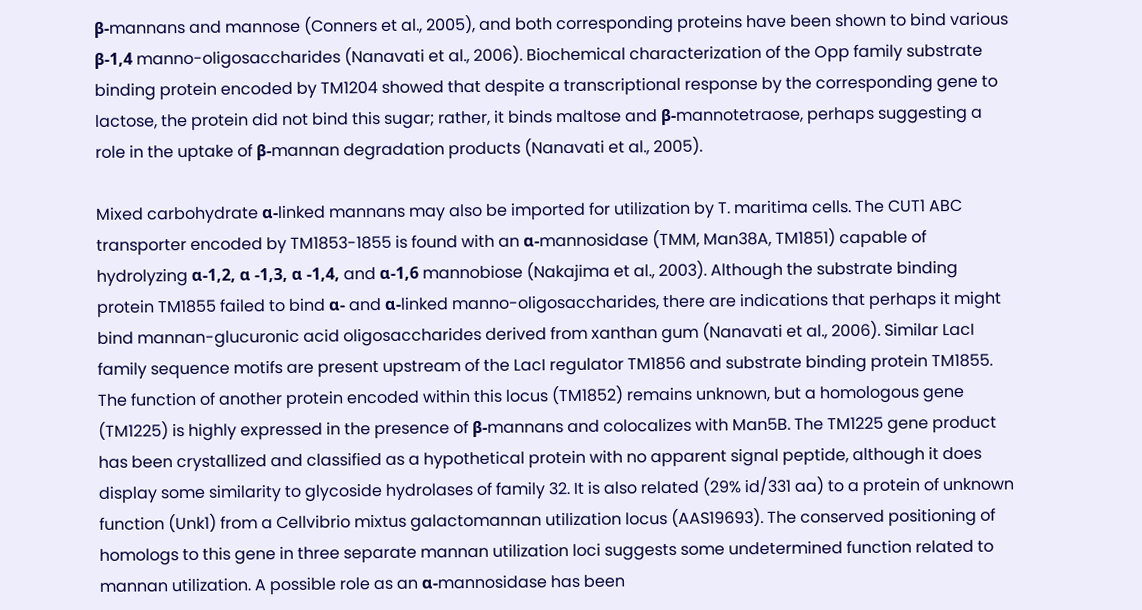β-mannans and mannose (Conners et al., 2005), and both corresponding proteins have been shown to bind various β-1,4 manno-oligosaccharides (Nanavati et al., 2006). Biochemical characterization of the Opp family substrate binding protein encoded by TM1204 showed that despite a transcriptional response by the corresponding gene to lactose, the protein did not bind this sugar; rather, it binds maltose and β-mannotetraose, perhaps suggesting a role in the uptake of β-mannan degradation products (Nanavati et al., 2005).

Mixed carbohydrate α-linked mannans may also be imported for utilization by T. maritima cells. The CUT1 ABC transporter encoded by TM1853-1855 is found with an α-mannosidase (TMM, Man38A, TM1851) capable of hydrolyzing α-1,2, α -1,3, α -1,4, and α-1,6 mannobiose (Nakajima et al., 2003). Although the substrate binding protein TM1855 failed to bind α- and α-linked manno-oligosaccharides, there are indications that perhaps it might bind mannan-glucuronic acid oligosaccharides derived from xanthan gum (Nanavati et al., 2006). Similar LacI family sequence motifs are present upstream of the LacI regulator TM1856 and substrate binding protein TM1855. The function of another protein encoded within this locus (TM1852) remains unknown, but a homologous gene (TM1225) is highly expressed in the presence of β-mannans and colocalizes with Man5B. The TM1225 gene product has been crystallized and classified as a hypothetical protein with no apparent signal peptide, although it does display some similarity to glycoside hydrolases of family 32. It is also related (29% id/331 aa) to a protein of unknown function (Unk1) from a Cellvibrio mixtus galactomannan utilization locus (AAS19693). The conserved positioning of homologs to this gene in three separate mannan utilization loci suggests some undetermined function related to mannan utilization. A possible role as an α-mannosidase has been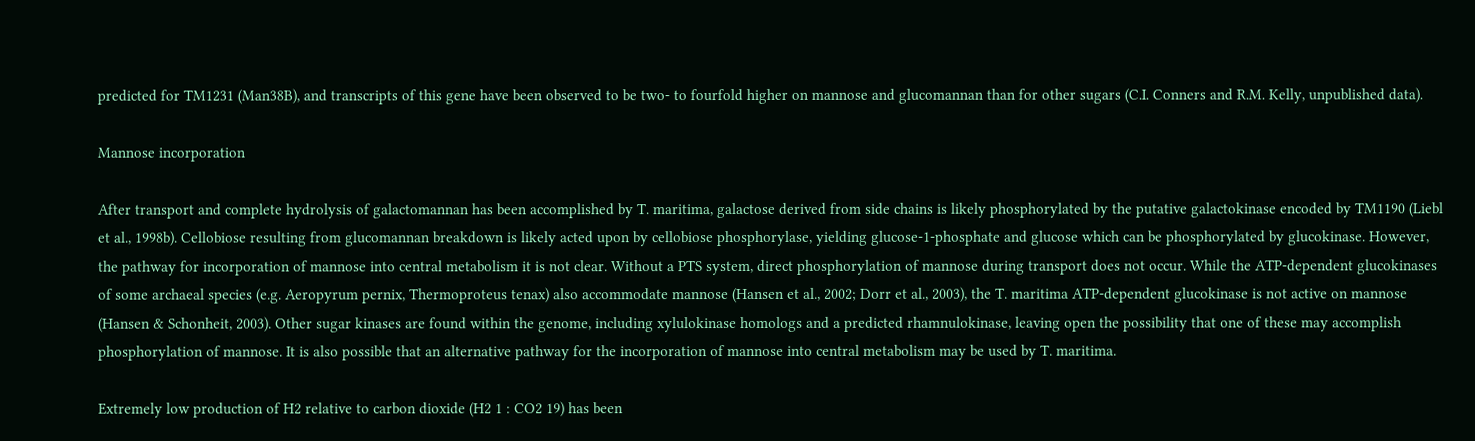predicted for TM1231 (Man38B), and transcripts of this gene have been observed to be two- to fourfold higher on mannose and glucomannan than for other sugars (C.I. Conners and R.M. Kelly, unpublished data).

Mannose incorporation

After transport and complete hydrolysis of galactomannan has been accomplished by T. maritima, galactose derived from side chains is likely phosphorylated by the putative galactokinase encoded by TM1190 (Liebl et al., 1998b). Cellobiose resulting from glucomannan breakdown is likely acted upon by cellobiose phosphorylase, yielding glucose-1-phosphate and glucose which can be phosphorylated by glucokinase. However, the pathway for incorporation of mannose into central metabolism it is not clear. Without a PTS system, direct phosphorylation of mannose during transport does not occur. While the ATP-dependent glucokinases of some archaeal species (e.g. Aeropyrum pernix, Thermoproteus tenax) also accommodate mannose (Hansen et al., 2002; Dorr et al., 2003), the T. maritima ATP-dependent glucokinase is not active on mannose (Hansen & Schonheit, 2003). Other sugar kinases are found within the genome, including xylulokinase homologs and a predicted rhamnulokinase, leaving open the possibility that one of these may accomplish phosphorylation of mannose. It is also possible that an alternative pathway for the incorporation of mannose into central metabolism may be used by T. maritima.

Extremely low production of H2 relative to carbon dioxide (H2 1 : CO2 19) has been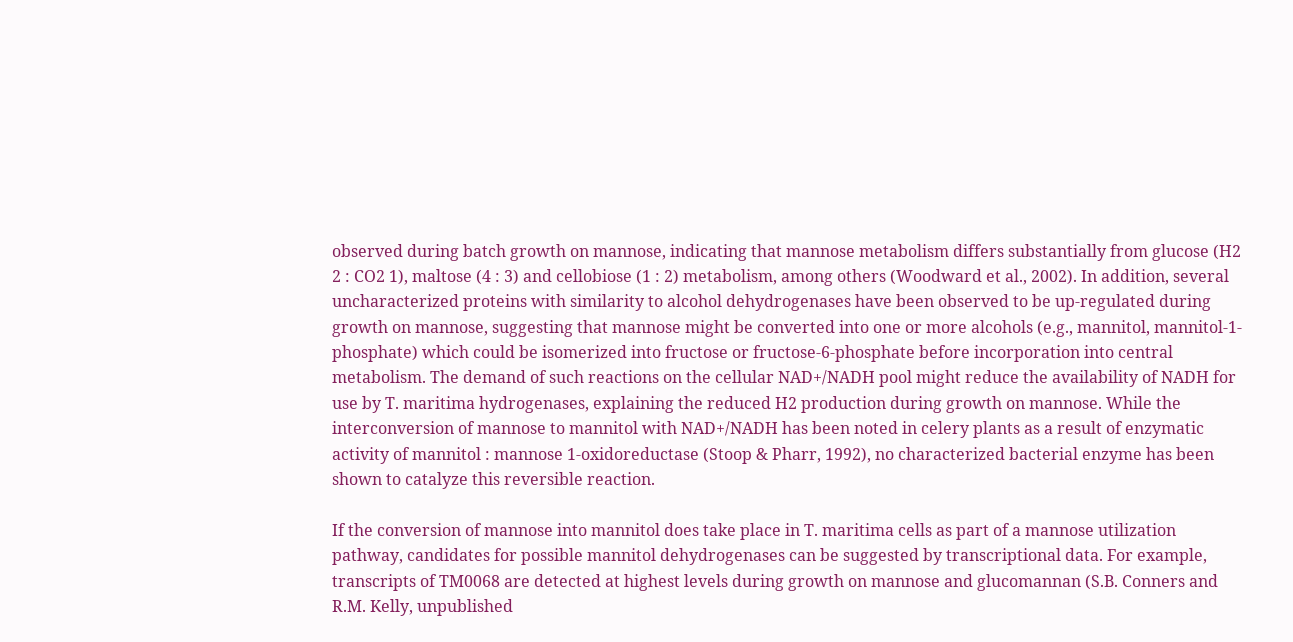observed during batch growth on mannose, indicating that mannose metabolism differs substantially from glucose (H2 2 : CO2 1), maltose (4 : 3) and cellobiose (1 : 2) metabolism, among others (Woodward et al., 2002). In addition, several uncharacterized proteins with similarity to alcohol dehydrogenases have been observed to be up-regulated during growth on mannose, suggesting that mannose might be converted into one or more alcohols (e.g., mannitol, mannitol-1-phosphate) which could be isomerized into fructose or fructose-6-phosphate before incorporation into central metabolism. The demand of such reactions on the cellular NAD+/NADH pool might reduce the availability of NADH for use by T. maritima hydrogenases, explaining the reduced H2 production during growth on mannose. While the interconversion of mannose to mannitol with NAD+/NADH has been noted in celery plants as a result of enzymatic activity of mannitol : mannose 1-oxidoreductase (Stoop & Pharr, 1992), no characterized bacterial enzyme has been shown to catalyze this reversible reaction.

If the conversion of mannose into mannitol does take place in T. maritima cells as part of a mannose utilization pathway, candidates for possible mannitol dehydrogenases can be suggested by transcriptional data. For example, transcripts of TM0068 are detected at highest levels during growth on mannose and glucomannan (S.B. Conners and R.M. Kelly, unpublished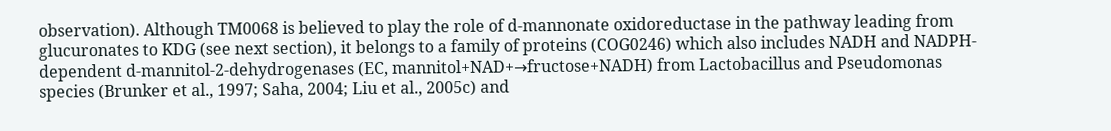observation). Although TM0068 is believed to play the role of d-mannonate oxidoreductase in the pathway leading from glucuronates to KDG (see next section), it belongs to a family of proteins (COG0246) which also includes NADH and NADPH-dependent d-mannitol-2-dehydrogenases (EC, mannitol+NAD+→fructose+NADH) from Lactobacillus and Pseudomonas species (Brunker et al., 1997; Saha, 2004; Liu et al., 2005c) and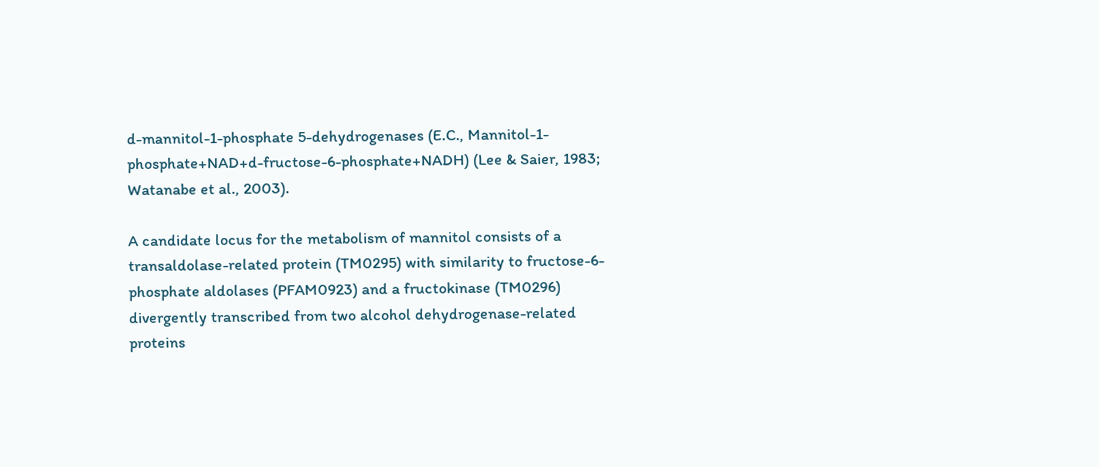d-mannitol-1-phosphate 5-dehydrogenases (E.C., Mannitol-1-phosphate+NAD+d-fructose-6-phosphate+NADH) (Lee & Saier, 1983; Watanabe et al., 2003).

A candidate locus for the metabolism of mannitol consists of a transaldolase-related protein (TM0295) with similarity to fructose-6-phosphate aldolases (PFAM0923) and a fructokinase (TM0296) divergently transcribed from two alcohol dehydrogenase-related proteins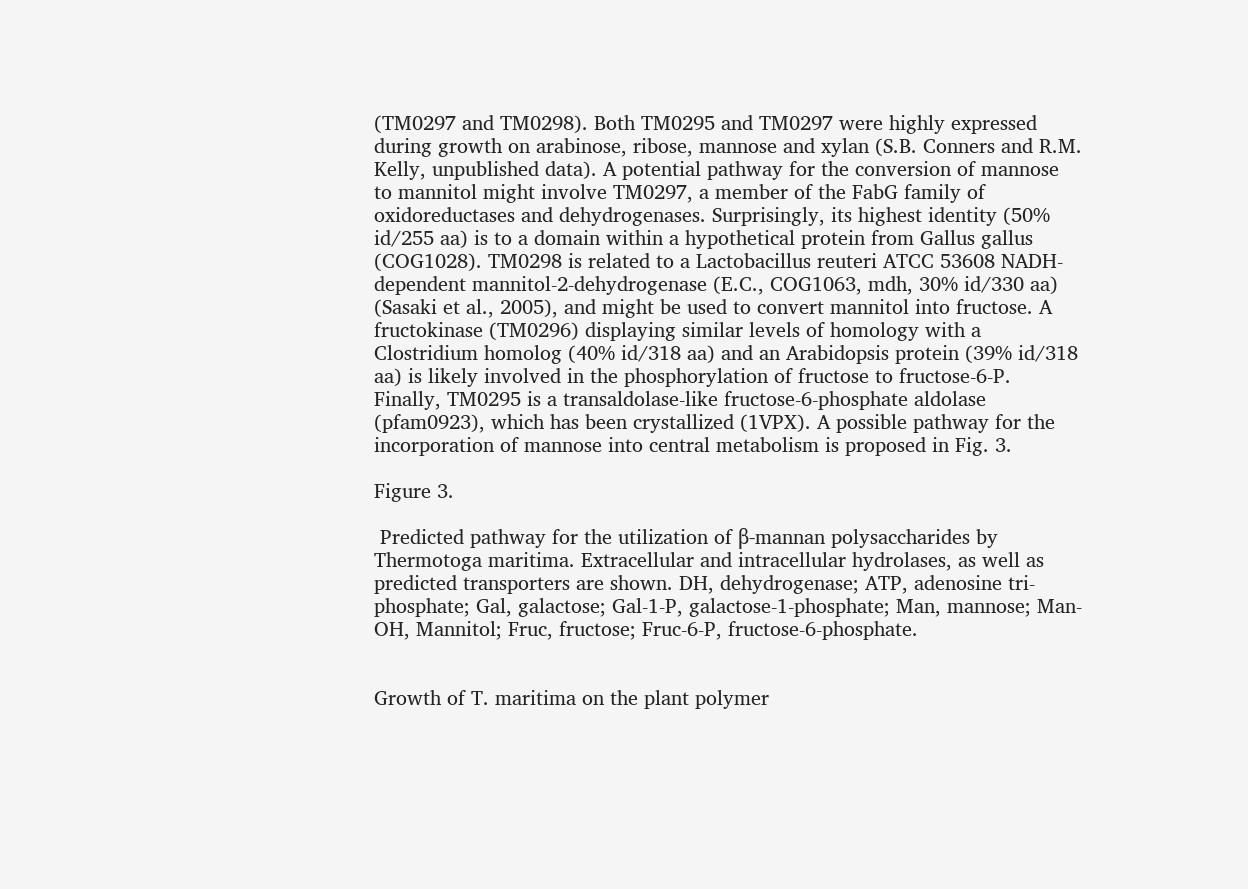(TM0297 and TM0298). Both TM0295 and TM0297 were highly expressed during growth on arabinose, ribose, mannose and xylan (S.B. Conners and R.M. Kelly, unpublished data). A potential pathway for the conversion of mannose to mannitol might involve TM0297, a member of the FabG family of oxidoreductases and dehydrogenases. Surprisingly, its highest identity (50% id/255 aa) is to a domain within a hypothetical protein from Gallus gallus (COG1028). TM0298 is related to a Lactobacillus reuteri ATCC 53608 NADH-dependent mannitol-2-dehydrogenase (E.C., COG1063, mdh, 30% id/330 aa) (Sasaki et al., 2005), and might be used to convert mannitol into fructose. A fructokinase (TM0296) displaying similar levels of homology with a Clostridium homolog (40% id/318 aa) and an Arabidopsis protein (39% id/318 aa) is likely involved in the phosphorylation of fructose to fructose-6-P. Finally, TM0295 is a transaldolase-like fructose-6-phosphate aldolase (pfam0923), which has been crystallized (1VPX). A possible pathway for the incorporation of mannose into central metabolism is proposed in Fig. 3.

Figure 3.

 Predicted pathway for the utilization of β-mannan polysaccharides by Thermotoga maritima. Extracellular and intracellular hydrolases, as well as predicted transporters are shown. DH, dehydrogenase; ATP, adenosine tri-phosphate; Gal, galactose; Gal-1-P, galactose-1-phosphate; Man, mannose; Man-OH, Mannitol; Fruc, fructose; Fruc-6-P, fructose-6-phosphate.


Growth of T. maritima on the plant polymer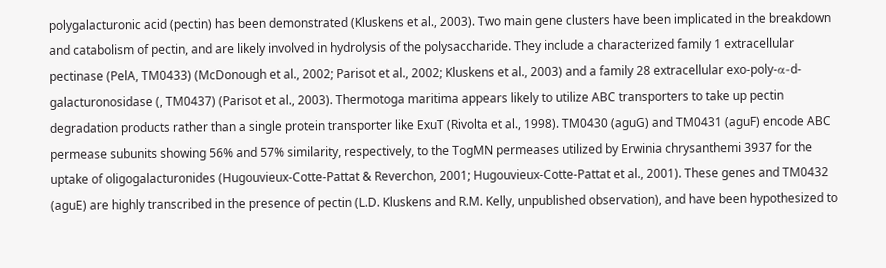polygalacturonic acid (pectin) has been demonstrated (Kluskens et al., 2003). Two main gene clusters have been implicated in the breakdown and catabolism of pectin, and are likely involved in hydrolysis of the polysaccharide. They include a characterized family 1 extracellular pectinase (PelA, TM0433) (McDonough et al., 2002; Parisot et al., 2002; Kluskens et al., 2003) and a family 28 extracellular exo-poly-α-d-galacturonosidase (, TM0437) (Parisot et al., 2003). Thermotoga maritima appears likely to utilize ABC transporters to take up pectin degradation products rather than a single protein transporter like ExuT (Rivolta et al., 1998). TM0430 (aguG) and TM0431 (aguF) encode ABC permease subunits showing 56% and 57% similarity, respectively, to the TogMN permeases utilized by Erwinia chrysanthemi 3937 for the uptake of oligogalacturonides (Hugouvieux-Cotte-Pattat & Reverchon, 2001; Hugouvieux-Cotte-Pattat et al., 2001). These genes and TM0432 (aguE) are highly transcribed in the presence of pectin (L.D. Kluskens and R.M. Kelly, unpublished observation), and have been hypothesized to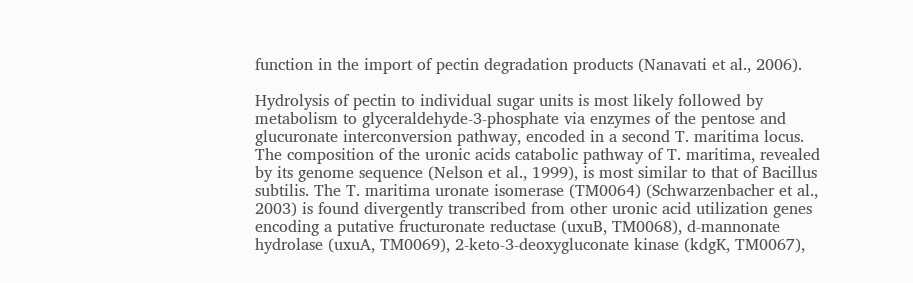function in the import of pectin degradation products (Nanavati et al., 2006).

Hydrolysis of pectin to individual sugar units is most likely followed by metabolism to glyceraldehyde-3-phosphate via enzymes of the pentose and glucuronate interconversion pathway, encoded in a second T. maritima locus. The composition of the uronic acids catabolic pathway of T. maritima, revealed by its genome sequence (Nelson et al., 1999), is most similar to that of Bacillus subtilis. The T. maritima uronate isomerase (TM0064) (Schwarzenbacher et al., 2003) is found divergently transcribed from other uronic acid utilization genes encoding a putative fructuronate reductase (uxuB, TM0068), d-mannonate hydrolase (uxuA, TM0069), 2-keto-3-deoxygluconate kinase (kdgK, TM0067),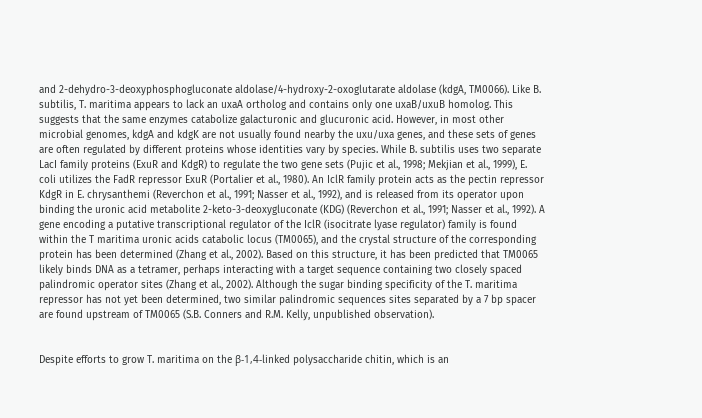and 2-dehydro-3-deoxyphosphogluconate aldolase/4-hydroxy-2-oxoglutarate aldolase (kdgA, TM0066). Like B. subtilis, T. maritima appears to lack an uxaA ortholog and contains only one uxaB/uxuB homolog. This suggests that the same enzymes catabolize galacturonic and glucuronic acid. However, in most other microbial genomes, kdgA and kdgK are not usually found nearby the uxu/uxa genes, and these sets of genes are often regulated by different proteins whose identities vary by species. While B. subtilis uses two separate LacI family proteins (ExuR and KdgR) to regulate the two gene sets (Pujic et al., 1998; Mekjian et al., 1999), E. coli utilizes the FadR repressor ExuR (Portalier et al., 1980). An IclR family protein acts as the pectin repressor KdgR in E. chrysanthemi (Reverchon et al., 1991; Nasser et al., 1992), and is released from its operator upon binding the uronic acid metabolite 2-keto-3-deoxygluconate (KDG) (Reverchon et al., 1991; Nasser et al., 1992). A gene encoding a putative transcriptional regulator of the IclR (isocitrate lyase regulator) family is found within the T maritima uronic acids catabolic locus (TM0065), and the crystal structure of the corresponding protein has been determined (Zhang et al., 2002). Based on this structure, it has been predicted that TM0065 likely binds DNA as a tetramer, perhaps interacting with a target sequence containing two closely spaced palindromic operator sites (Zhang et al., 2002). Although the sugar binding specificity of the T. maritima repressor has not yet been determined, two similar palindromic sequences sites separated by a 7 bp spacer are found upstream of TM0065 (S.B. Conners and R.M. Kelly, unpublished observation).


Despite efforts to grow T. maritima on the β-1,4-linked polysaccharide chitin, which is an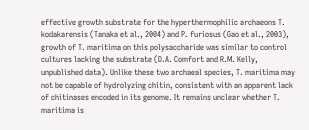effective growth substrate for the hyperthermophilic archaeons T. kodakarensis (Tanaka et al., 2004) and P. furiosus (Gao et al., 2003), growth of T. maritima on this polysaccharide was similar to control cultures lacking the substrate (D.A. Comfort and R.M. Kelly, unpublished data). Unlike these two archaeal species, T. maritima may not be capable of hydrolyzing chitin, consistent with an apparent lack of chitinases encoded in its genome. It remains unclear whether T. maritima is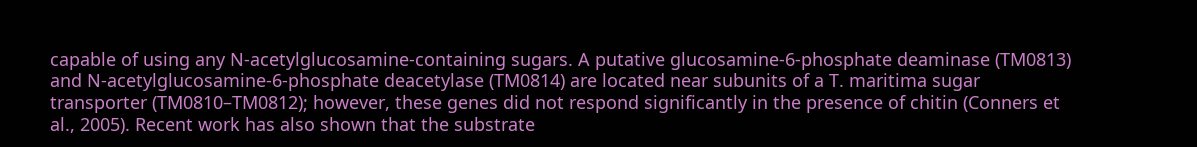capable of using any N-acetylglucosamine-containing sugars. A putative glucosamine-6-phosphate deaminase (TM0813) and N-acetylglucosamine-6-phosphate deacetylase (TM0814) are located near subunits of a T. maritima sugar transporter (TM0810–TM0812); however, these genes did not respond significantly in the presence of chitin (Conners et al., 2005). Recent work has also shown that the substrate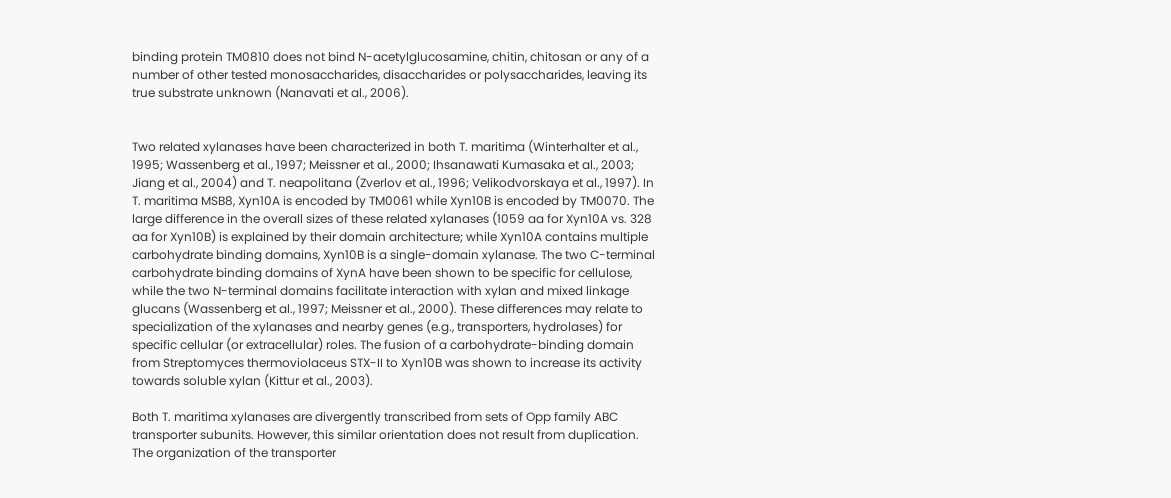binding protein TM0810 does not bind N-acetylglucosamine, chitin, chitosan or any of a number of other tested monosaccharides, disaccharides or polysaccharides, leaving its true substrate unknown (Nanavati et al., 2006).


Two related xylanases have been characterized in both T. maritima (Winterhalter et al., 1995; Wassenberg et al., 1997; Meissner et al., 2000; Ihsanawati Kumasaka et al., 2003; Jiang et al., 2004) and T. neapolitana (Zverlov et al., 1996; Velikodvorskaya et al., 1997). In T. maritima MSB8, Xyn10A is encoded by TM0061 while Xyn10B is encoded by TM0070. The large difference in the overall sizes of these related xylanases (1059 aa for Xyn10A vs. 328 aa for Xyn10B) is explained by their domain architecture; while Xyn10A contains multiple carbohydrate binding domains, Xyn10B is a single-domain xylanase. The two C-terminal carbohydrate binding domains of XynA have been shown to be specific for cellulose, while the two N-terminal domains facilitate interaction with xylan and mixed linkage glucans (Wassenberg et al., 1997; Meissner et al., 2000). These differences may relate to specialization of the xylanases and nearby genes (e.g., transporters, hydrolases) for specific cellular (or extracellular) roles. The fusion of a carbohydrate-binding domain from Streptomyces thermoviolaceus STX-II to Xyn10B was shown to increase its activity towards soluble xylan (Kittur et al., 2003).

Both T. maritima xylanases are divergently transcribed from sets of Opp family ABC transporter subunits. However, this similar orientation does not result from duplication. The organization of the transporter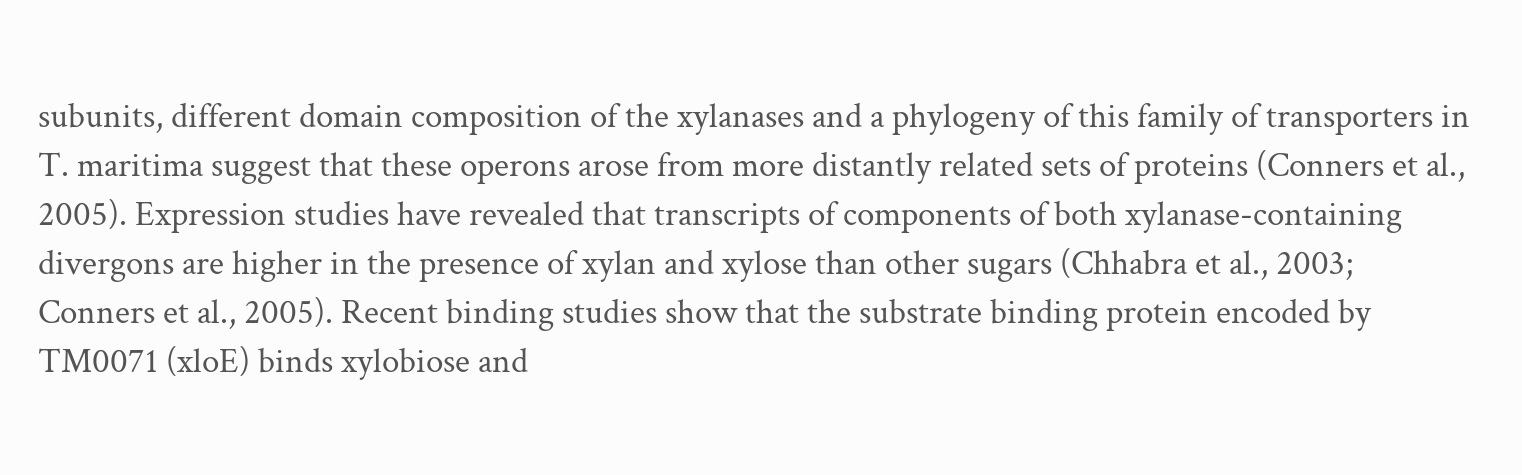subunits, different domain composition of the xylanases and a phylogeny of this family of transporters in T. maritima suggest that these operons arose from more distantly related sets of proteins (Conners et al., 2005). Expression studies have revealed that transcripts of components of both xylanase-containing divergons are higher in the presence of xylan and xylose than other sugars (Chhabra et al., 2003; Conners et al., 2005). Recent binding studies show that the substrate binding protein encoded by TM0071 (xloE) binds xylobiose and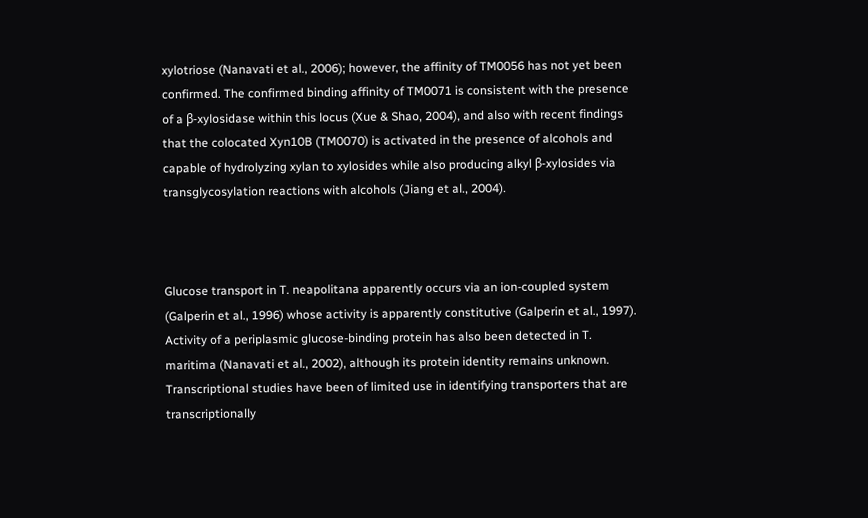xylotriose (Nanavati et al., 2006); however, the affinity of TM0056 has not yet been confirmed. The confirmed binding affinity of TM0071 is consistent with the presence of a β-xylosidase within this locus (Xue & Shao, 2004), and also with recent findings that the colocated Xyn10B (TM0070) is activated in the presence of alcohols and capable of hydrolyzing xylan to xylosides while also producing alkyl β-xylosides via transglycosylation reactions with alcohols (Jiang et al., 2004).



Glucose transport in T. neapolitana apparently occurs via an ion-coupled system (Galperin et al., 1996) whose activity is apparently constitutive (Galperin et al., 1997). Activity of a periplasmic glucose-binding protein has also been detected in T. maritima (Nanavati et al., 2002), although its protein identity remains unknown. Transcriptional studies have been of limited use in identifying transporters that are transcriptionally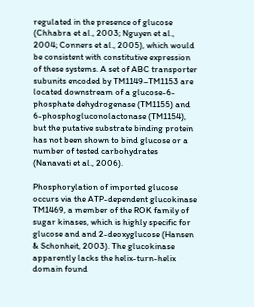regulated in the presence of glucose (Chhabra et al., 2003; Nguyen et al., 2004; Conners et al., 2005), which would be consistent with constitutive expression of these systems. A set of ABC transporter subunits encoded by TM1149–TM1153 are located downstream of a glucose-6-phosphate dehydrogenase (TM1155) and 6-phosphogluconolactonase (TM1154), but the putative substrate binding protein has not been shown to bind glucose or a number of tested carbohydrates (Nanavati et al., 2006).

Phosphorylation of imported glucose occurs via the ATP-dependent glucokinase TM1469, a member of the ROK family of sugar kinases, which is highly specific for glucose and and 2-deoxyglucose (Hansen & Schonheit, 2003). The glucokinase apparently lacks the helix-turn-helix domain found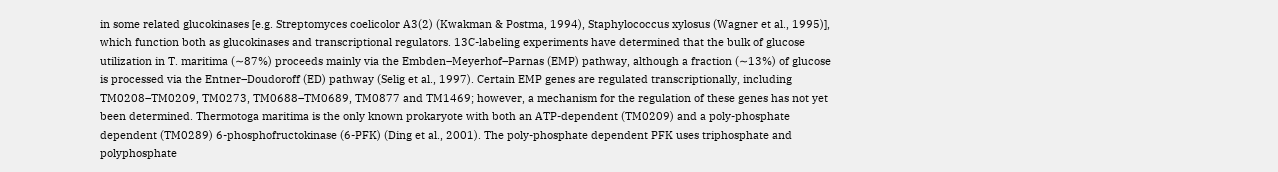in some related glucokinases [e.g. Streptomyces coelicolor A3(2) (Kwakman & Postma, 1994), Staphylococcus xylosus (Wagner et al., 1995)], which function both as glucokinases and transcriptional regulators. 13C-labeling experiments have determined that the bulk of glucose utilization in T. maritima (∼87%) proceeds mainly via the Embden–Meyerhof–Parnas (EMP) pathway, although a fraction (∼13%) of glucose is processed via the Entner–Doudoroff (ED) pathway (Selig et al., 1997). Certain EMP genes are regulated transcriptionally, including TM0208–TM0209, TM0273, TM0688–TM0689, TM0877 and TM1469; however, a mechanism for the regulation of these genes has not yet been determined. Thermotoga maritima is the only known prokaryote with both an ATP-dependent (TM0209) and a poly-phosphate dependent (TM0289) 6-phosphofructokinase (6-PFK) (Ding et al., 2001). The poly-phosphate dependent PFK uses triphosphate and polyphosphate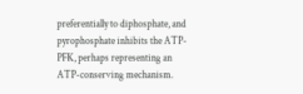preferentially to diphosphate, and pyrophosphate inhibits the ATP-PFK, perhaps representing an ATP-conserving mechanism.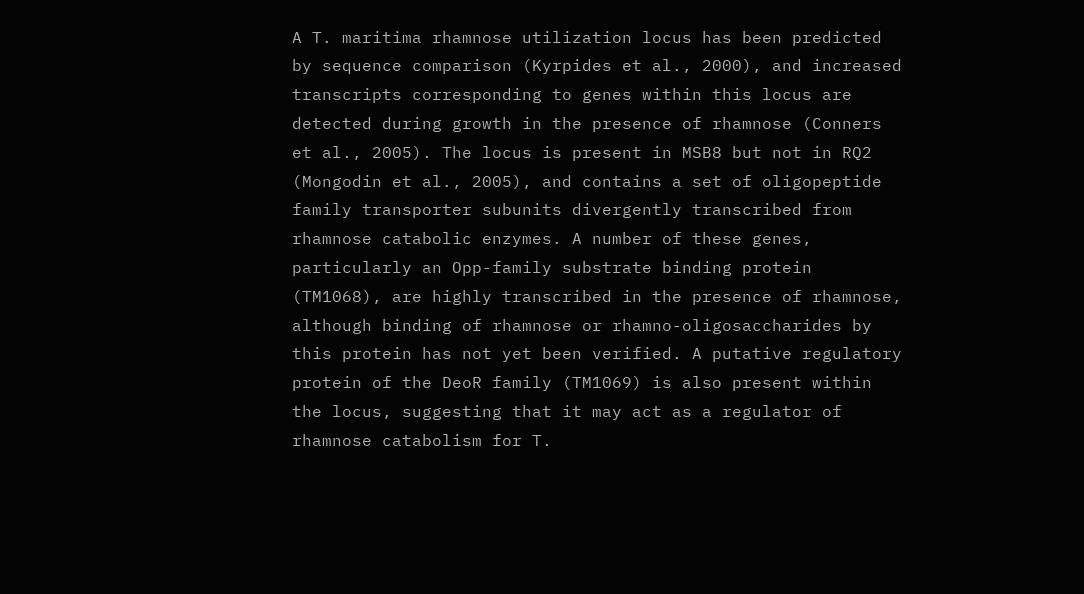A T. maritima rhamnose utilization locus has been predicted by sequence comparison (Kyrpides et al., 2000), and increased transcripts corresponding to genes within this locus are detected during growth in the presence of rhamnose (Conners et al., 2005). The locus is present in MSB8 but not in RQ2 (Mongodin et al., 2005), and contains a set of oligopeptide family transporter subunits divergently transcribed from rhamnose catabolic enzymes. A number of these genes, particularly an Opp-family substrate binding protein (TM1068), are highly transcribed in the presence of rhamnose, although binding of rhamnose or rhamno-oligosaccharides by this protein has not yet been verified. A putative regulatory protein of the DeoR family (TM1069) is also present within the locus, suggesting that it may act as a regulator of rhamnose catabolism for T.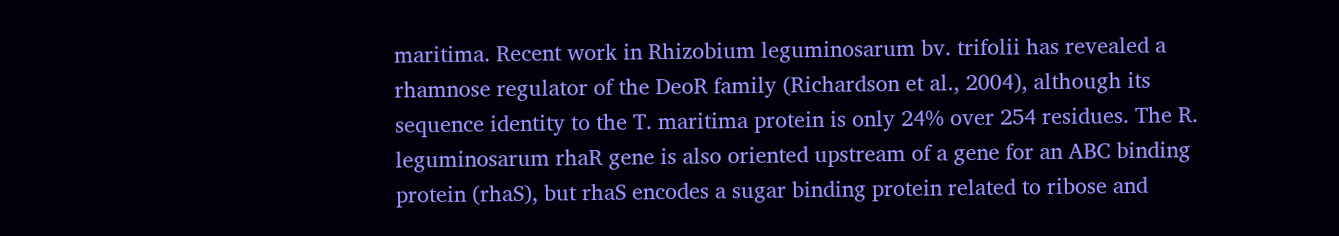maritima. Recent work in Rhizobium leguminosarum bv. trifolii has revealed a rhamnose regulator of the DeoR family (Richardson et al., 2004), although its sequence identity to the T. maritima protein is only 24% over 254 residues. The R. leguminosarum rhaR gene is also oriented upstream of a gene for an ABC binding protein (rhaS), but rhaS encodes a sugar binding protein related to ribose and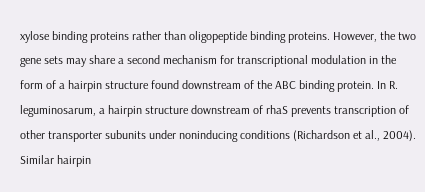xylose binding proteins rather than oligopeptide binding proteins. However, the two gene sets may share a second mechanism for transcriptional modulation in the form of a hairpin structure found downstream of the ABC binding protein. In R. leguminosarum, a hairpin structure downstream of rhaS prevents transcription of other transporter subunits under noninducing conditions (Richardson et al., 2004). Similar hairpin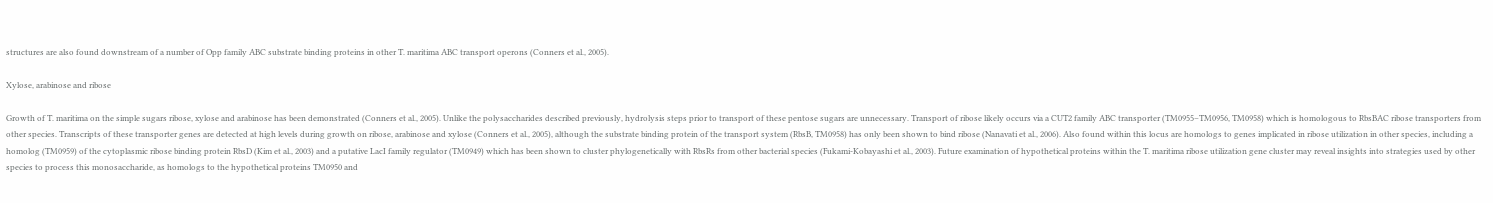structures are also found downstream of a number of Opp family ABC substrate binding proteins in other T. maritima ABC transport operons (Conners et al., 2005).

Xylose, arabinose and ribose

Growth of T. maritima on the simple sugars ribose, xylose and arabinose has been demonstrated (Conners et al., 2005). Unlike the polysaccharides described previously, hydrolysis steps prior to transport of these pentose sugars are unnecessary. Transport of ribose likely occurs via a CUT2 family ABC transporter (TM0955–TM0956, TM0958) which is homologous to RbsBAC ribose transporters from other species. Transcripts of these transporter genes are detected at high levels during growth on ribose, arabinose and xylose (Conners et al., 2005), although the substrate binding protein of the transport system (RbsB, TM0958) has only been shown to bind ribose (Nanavati et al., 2006). Also found within this locus are homologs to genes implicated in ribose utilization in other species, including a homolog (TM0959) of the cytoplasmic ribose binding protein RbsD (Kim et al., 2003) and a putative LacI family regulator (TM0949) which has been shown to cluster phylogenetically with RbsRs from other bacterial species (Fukami-Kobayashi et al., 2003). Future examination of hypothetical proteins within the T. maritima ribose utilization gene cluster may reveal insights into strategies used by other species to process this monosaccharide, as homologs to the hypothetical proteins TM0950 and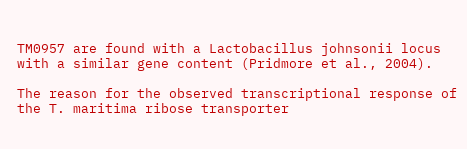TM0957 are found with a Lactobacillus johnsonii locus with a similar gene content (Pridmore et al., 2004).

The reason for the observed transcriptional response of the T. maritima ribose transporter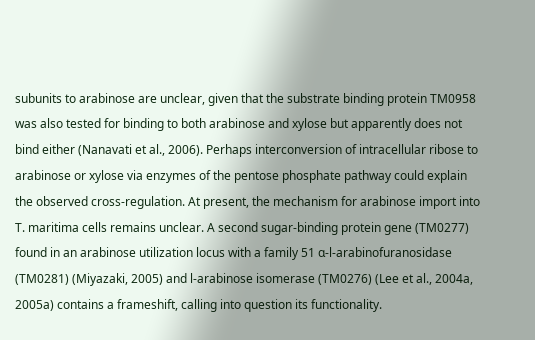subunits to arabinose are unclear, given that the substrate binding protein TM0958 was also tested for binding to both arabinose and xylose but apparently does not bind either (Nanavati et al., 2006). Perhaps interconversion of intracellular ribose to arabinose or xylose via enzymes of the pentose phosphate pathway could explain the observed cross-regulation. At present, the mechanism for arabinose import into T. maritima cells remains unclear. A second sugar-binding protein gene (TM0277) found in an arabinose utilization locus with a family 51 α-l-arabinofuranosidase (TM0281) (Miyazaki, 2005) and l-arabinose isomerase (TM0276) (Lee et al., 2004a, 2005a) contains a frameshift, calling into question its functionality.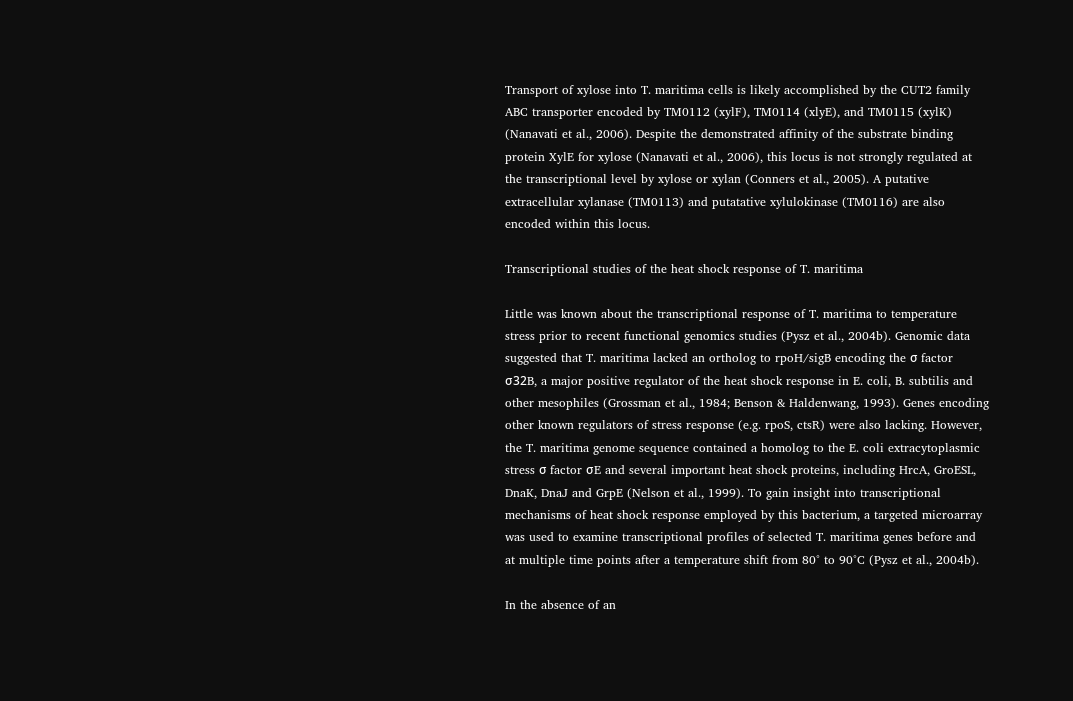Transport of xylose into T. maritima cells is likely accomplished by the CUT2 family ABC transporter encoded by TM0112 (xylF), TM0114 (xlyE), and TM0115 (xylK) (Nanavati et al., 2006). Despite the demonstrated affinity of the substrate binding protein XylE for xylose (Nanavati et al., 2006), this locus is not strongly regulated at the transcriptional level by xylose or xylan (Conners et al., 2005). A putative extracellular xylanase (TM0113) and putatative xylulokinase (TM0116) are also encoded within this locus.

Transcriptional studies of the heat shock response of T. maritima

Little was known about the transcriptional response of T. maritima to temperature stress prior to recent functional genomics studies (Pysz et al., 2004b). Genomic data suggested that T. maritima lacked an ortholog to rpoH/sigB encoding the σ factor σ32B, a major positive regulator of the heat shock response in E. coli, B. subtilis and other mesophiles (Grossman et al., 1984; Benson & Haldenwang, 1993). Genes encoding other known regulators of stress response (e.g. rpoS, ctsR) were also lacking. However, the T. maritima genome sequence contained a homolog to the E. coli extracytoplasmic stress σ factor σE and several important heat shock proteins, including HrcA, GroESL, DnaK, DnaJ and GrpE (Nelson et al., 1999). To gain insight into transcriptional mechanisms of heat shock response employed by this bacterium, a targeted microarray was used to examine transcriptional profiles of selected T. maritima genes before and at multiple time points after a temperature shift from 80° to 90°C (Pysz et al., 2004b).

In the absence of an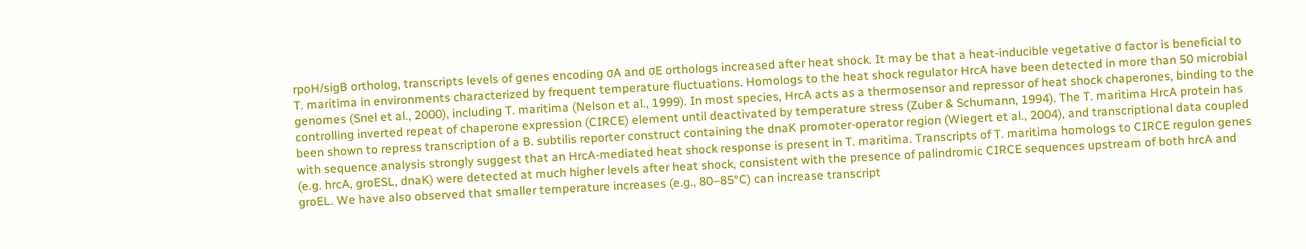rpoH/sigB ortholog, transcripts levels of genes encoding σA and σE orthologs increased after heat shock. It may be that a heat-inducible vegetative σ factor is beneficial to T. maritima in environments characterized by frequent temperature fluctuations. Homologs to the heat shock regulator HrcA have been detected in more than 50 microbial genomes (Snel et al., 2000), including T. maritima (Nelson et al., 1999). In most species, HrcA acts as a thermosensor and repressor of heat shock chaperones, binding to the controlling inverted repeat of chaperone expression (CIRCE) element until deactivated by temperature stress (Zuber & Schumann, 1994). The T. maritima HrcA protein has been shown to repress transcription of a B. subtilis reporter construct containing the dnaK promoter-operator region (Wiegert et al., 2004), and transcriptional data coupled with sequence analysis strongly suggest that an HrcA-mediated heat shock response is present in T. maritima. Transcripts of T. maritima homologs to CIRCE regulon genes (e.g. hrcA, groESL, dnaK) were detected at much higher levels after heat shock, consistent with the presence of palindromic CIRCE sequences upstream of both hrcA and groEL. We have also observed that smaller temperature increases (e.g., 80–85°C) can increase transcript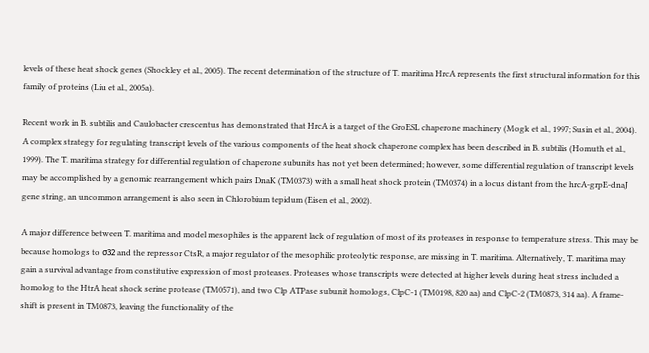levels of these heat shock genes (Shockley et al., 2005). The recent determination of the structure of T. maritima HrcA represents the first structural information for this family of proteins (Liu et al., 2005a).

Recent work in B. subtilis and Caulobacter crescentus has demonstrated that HrcA is a target of the GroESL chaperone machinery (Mogk et al., 1997; Susin et al., 2004). A complex strategy for regulating transcript levels of the various components of the heat shock chaperone complex has been described in B. subtilis (Homuth et al., 1999). The T. maritima strategy for differential regulation of chaperone subunits has not yet been determined; however, some differential regulation of transcript levels may be accomplished by a genomic rearrangement which pairs DnaK (TM0373) with a small heat shock protein (TM0374) in a locus distant from the hrcA-grpE-dnaJ gene string, an uncommon arrangement is also seen in Chlorobium tepidum (Eisen et al., 2002).

A major difference between T. maritima and model mesophiles is the apparent lack of regulation of most of its proteases in response to temperature stress. This may be because homologs to σ32 and the repressor CtsR, a major regulator of the mesophilic proteolytic response, are missing in T. maritima. Alternatively, T. maritima may gain a survival advantage from constitutive expression of most proteases. Proteases whose transcripts were detected at higher levels during heat stress included a homolog to the HtrA heat shock serine protease (TM0571), and two Clp ATPase subunit homologs, ClpC-1 (TM0198, 820 aa) and ClpC-2 (TM0873, 314 aa). A frame-shift is present in TM0873, leaving the functionality of the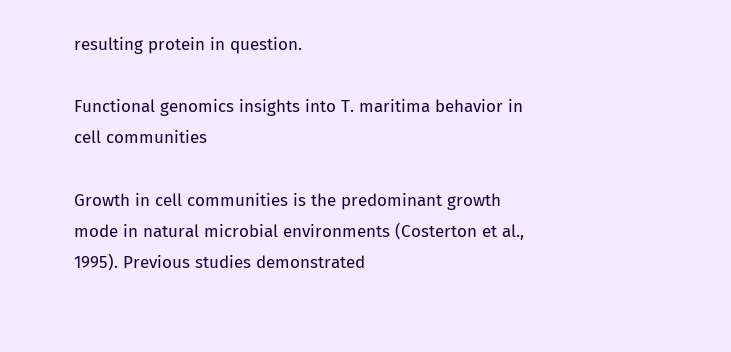resulting protein in question.

Functional genomics insights into T. maritima behavior in cell communities

Growth in cell communities is the predominant growth mode in natural microbial environments (Costerton et al., 1995). Previous studies demonstrated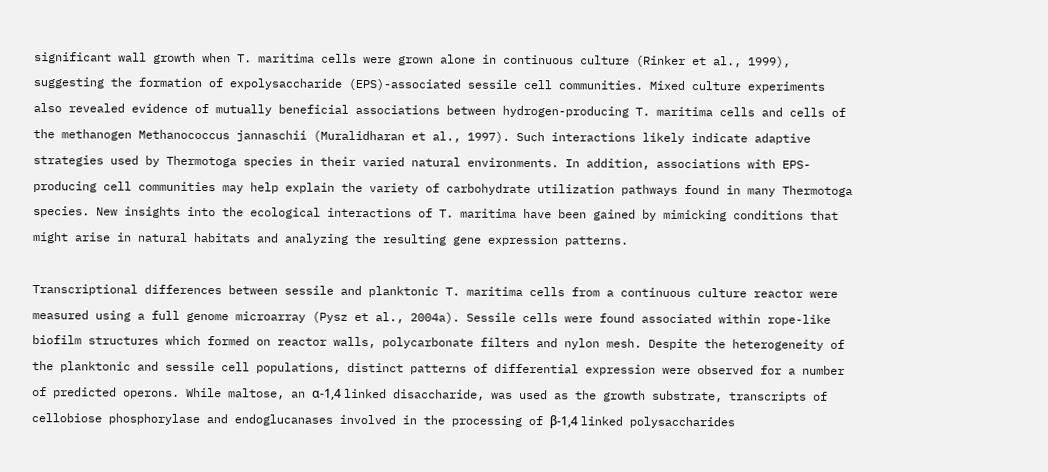significant wall growth when T. maritima cells were grown alone in continuous culture (Rinker et al., 1999), suggesting the formation of expolysaccharide (EPS)-associated sessile cell communities. Mixed culture experiments also revealed evidence of mutually beneficial associations between hydrogen-producing T. maritima cells and cells of the methanogen Methanococcus jannaschii (Muralidharan et al., 1997). Such interactions likely indicate adaptive strategies used by Thermotoga species in their varied natural environments. In addition, associations with EPS-producing cell communities may help explain the variety of carbohydrate utilization pathways found in many Thermotoga species. New insights into the ecological interactions of T. maritima have been gained by mimicking conditions that might arise in natural habitats and analyzing the resulting gene expression patterns.

Transcriptional differences between sessile and planktonic T. maritima cells from a continuous culture reactor were measured using a full genome microarray (Pysz et al., 2004a). Sessile cells were found associated within rope-like biofilm structures which formed on reactor walls, polycarbonate filters and nylon mesh. Despite the heterogeneity of the planktonic and sessile cell populations, distinct patterns of differential expression were observed for a number of predicted operons. While maltose, an α-1,4 linked disaccharide, was used as the growth substrate, transcripts of cellobiose phosphorylase and endoglucanases involved in the processing of β-1,4 linked polysaccharides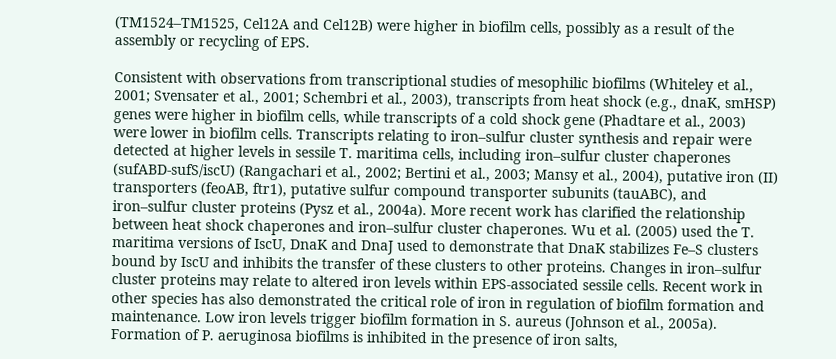(TM1524–TM1525, Cel12A and Cel12B) were higher in biofilm cells, possibly as a result of the assembly or recycling of EPS.

Consistent with observations from transcriptional studies of mesophilic biofilms (Whiteley et al., 2001; Svensater et al., 2001; Schembri et al., 2003), transcripts from heat shock (e.g., dnaK, smHSP) genes were higher in biofilm cells, while transcripts of a cold shock gene (Phadtare et al., 2003) were lower in biofilm cells. Transcripts relating to iron–sulfur cluster synthesis and repair were detected at higher levels in sessile T. maritima cells, including iron–sulfur cluster chaperones (sufABD-sufS/iscU) (Rangachari et al., 2002; Bertini et al., 2003; Mansy et al., 2004), putative iron (II) transporters (feoAB, ftr1), putative sulfur compound transporter subunits (tauABC), and iron–sulfur cluster proteins (Pysz et al., 2004a). More recent work has clarified the relationship between heat shock chaperones and iron–sulfur cluster chaperones. Wu et al. (2005) used the T. maritima versions of IscU, DnaK and DnaJ used to demonstrate that DnaK stabilizes Fe–S clusters bound by IscU and inhibits the transfer of these clusters to other proteins. Changes in iron–sulfur cluster proteins may relate to altered iron levels within EPS-associated sessile cells. Recent work in other species has also demonstrated the critical role of iron in regulation of biofilm formation and maintenance. Low iron levels trigger biofilm formation in S. aureus (Johnson et al., 2005a). Formation of P. aeruginosa biofilms is inhibited in the presence of iron salts,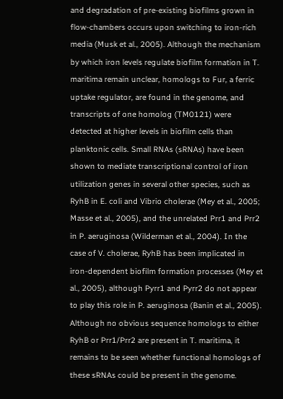and degradation of pre-existing biofilms grown in flow-chambers occurs upon switching to iron-rich media (Musk et al., 2005). Although the mechanism by which iron levels regulate biofilm formation in T. maritima remain unclear, homologs to Fur, a ferric uptake regulator, are found in the genome, and transcripts of one homolog (TM0121) were detected at higher levels in biofilm cells than planktonic cells. Small RNAs (sRNAs) have been shown to mediate transcriptional control of iron utilization genes in several other species, such as RyhB in E. coli and Vibrio cholerae (Mey et al., 2005; Masse et al., 2005), and the unrelated Prr1 and Prr2 in P. aeruginosa (Wilderman et al., 2004). In the case of V. cholerae, RyhB has been implicated in iron-dependent biofilm formation processes (Mey et al., 2005), although Pyrr1 and Pyrr2 do not appear to play this role in P. aeruginosa (Banin et al., 2005). Although no obvious sequence homologs to either RyhB or Prr1/Prr2 are present in T. maritima, it remains to be seen whether functional homologs of these sRNAs could be present in the genome.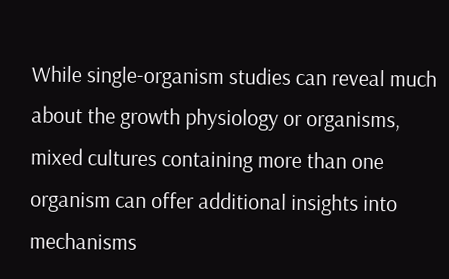While single-organism studies can reveal much about the growth physiology or organisms, mixed cultures containing more than one organism can offer additional insights into mechanisms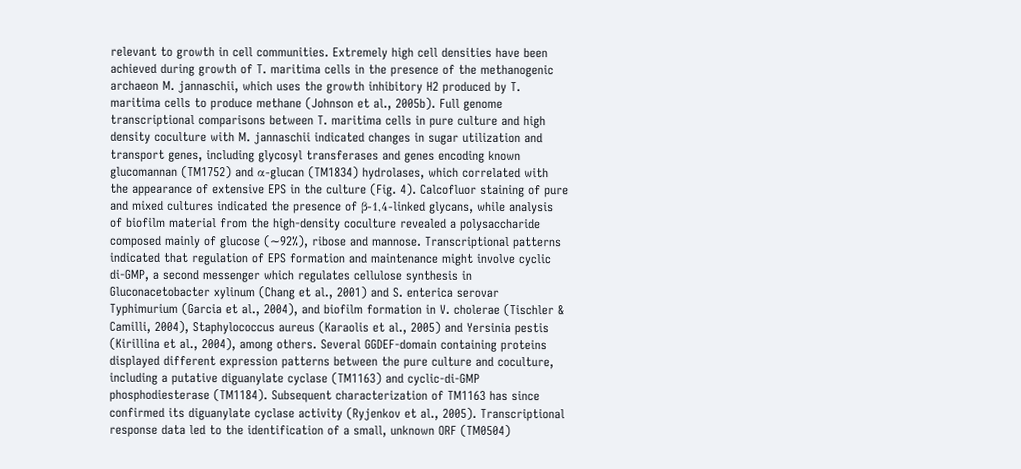relevant to growth in cell communities. Extremely high cell densities have been achieved during growth of T. maritima cells in the presence of the methanogenic archaeon M. jannaschii, which uses the growth inhibitory H2 produced by T. maritima cells to produce methane (Johnson et al., 2005b). Full genome transcriptional comparisons between T. maritima cells in pure culture and high density coculture with M. jannaschii indicated changes in sugar utilization and transport genes, including glycosyl transferases and genes encoding known glucomannan (TM1752) and α-glucan (TM1834) hydrolases, which correlated with the appearance of extensive EPS in the culture (Fig. 4). Calcofluor staining of pure and mixed cultures indicated the presence of β-1,4-linked glycans, while analysis of biofilm material from the high-density coculture revealed a polysaccharide composed mainly of glucose (∼92%), ribose and mannose. Transcriptional patterns indicated that regulation of EPS formation and maintenance might involve cyclic di-GMP, a second messenger which regulates cellulose synthesis in Gluconacetobacter xylinum (Chang et al., 2001) and S. enterica serovar Typhimurium (Garcia et al., 2004), and biofilm formation in V. cholerae (Tischler & Camilli, 2004), Staphylococcus aureus (Karaolis et al., 2005) and Yersinia pestis (Kirillina et al., 2004), among others. Several GGDEF-domain containing proteins displayed different expression patterns between the pure culture and coculture, including a putative diguanylate cyclase (TM1163) and cyclic-di-GMP phosphodiesterase (TM1184). Subsequent characterization of TM1163 has since confirmed its diguanylate cyclase activity (Ryjenkov et al., 2005). Transcriptional response data led to the identification of a small, unknown ORF (TM0504)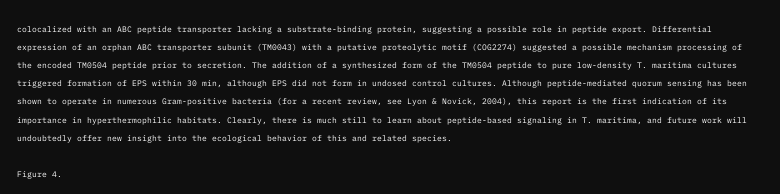colocalized with an ABC peptide transporter lacking a substrate-binding protein, suggesting a possible role in peptide export. Differential expression of an orphan ABC transporter subunit (TM0043) with a putative proteolytic motif (COG2274) suggested a possible mechanism processing of the encoded TM0504 peptide prior to secretion. The addition of a synthesized form of the TM0504 peptide to pure low-density T. maritima cultures triggered formation of EPS within 30 min, although EPS did not form in undosed control cultures. Although peptide-mediated quorum sensing has been shown to operate in numerous Gram-positive bacteria (for a recent review, see Lyon & Novick, 2004), this report is the first indication of its importance in hyperthermophilic habitats. Clearly, there is much still to learn about peptide-based signaling in T. maritima, and future work will undoubtedly offer new insight into the ecological behavior of this and related species.

Figure 4.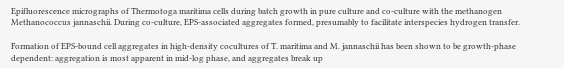Epifluorescence micrographs of Thermotoga maritima cells during batch growth in pure culture and co-culture with the methanogen Methanococcus jannaschii. During co-culture, EPS-associated aggregates formed, presumably to facilitate interspecies hydrogen transfer.

Formation of EPS-bound cell aggregates in high-density cocultures of T. maritima and M. jannaschii has been shown to be growth-phase dependent: aggregation is most apparent in mid-log phase, and aggregates break up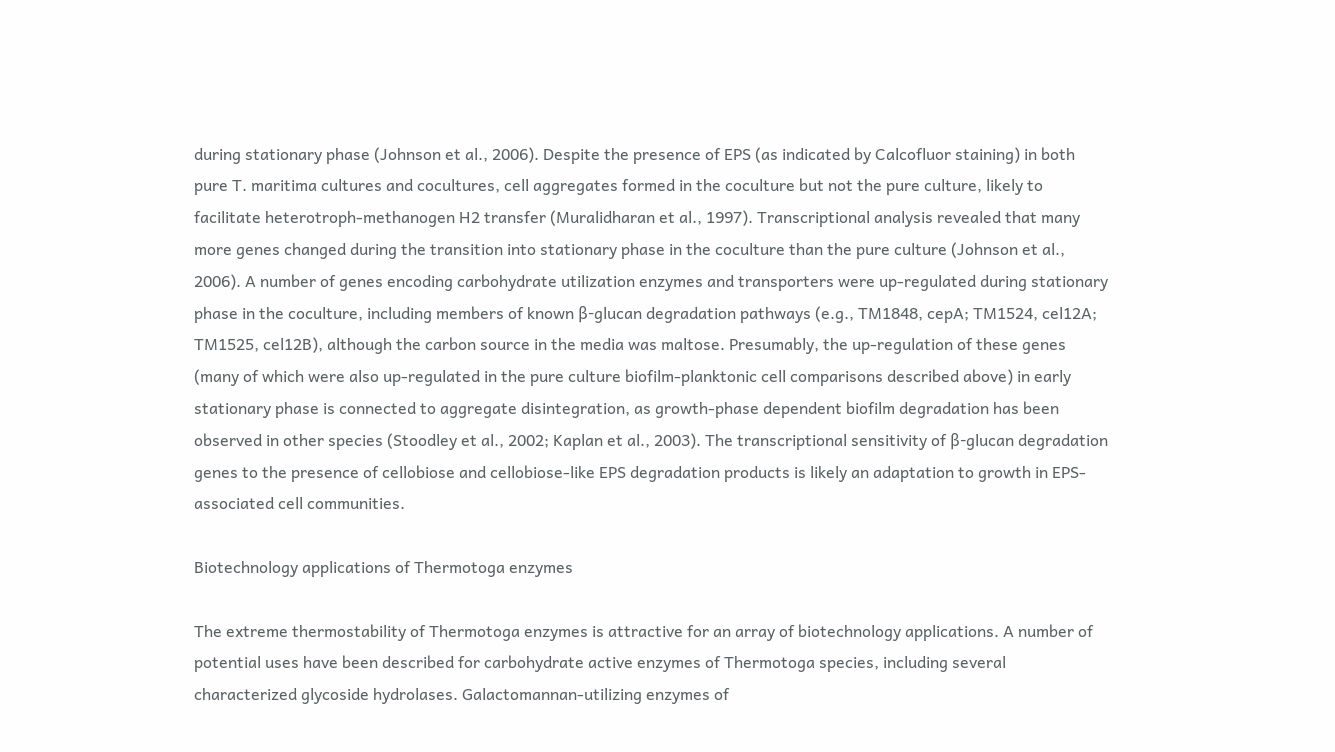during stationary phase (Johnson et al., 2006). Despite the presence of EPS (as indicated by Calcofluor staining) in both pure T. maritima cultures and cocultures, cell aggregates formed in the coculture but not the pure culture, likely to facilitate heterotroph-methanogen H2 transfer (Muralidharan et al., 1997). Transcriptional analysis revealed that many more genes changed during the transition into stationary phase in the coculture than the pure culture (Johnson et al., 2006). A number of genes encoding carbohydrate utilization enzymes and transporters were up-regulated during stationary phase in the coculture, including members of known β-glucan degradation pathways (e.g., TM1848, cepA; TM1524, cel12A; TM1525, cel12B), although the carbon source in the media was maltose. Presumably, the up-regulation of these genes (many of which were also up-regulated in the pure culture biofilm-planktonic cell comparisons described above) in early stationary phase is connected to aggregate disintegration, as growth-phase dependent biofilm degradation has been observed in other species (Stoodley et al., 2002; Kaplan et al., 2003). The transcriptional sensitivity of β-glucan degradation genes to the presence of cellobiose and cellobiose-like EPS degradation products is likely an adaptation to growth in EPS-associated cell communities.

Biotechnology applications of Thermotoga enzymes

The extreme thermostability of Thermotoga enzymes is attractive for an array of biotechnology applications. A number of potential uses have been described for carbohydrate active enzymes of Thermotoga species, including several characterized glycoside hydrolases. Galactomannan-utilizing enzymes of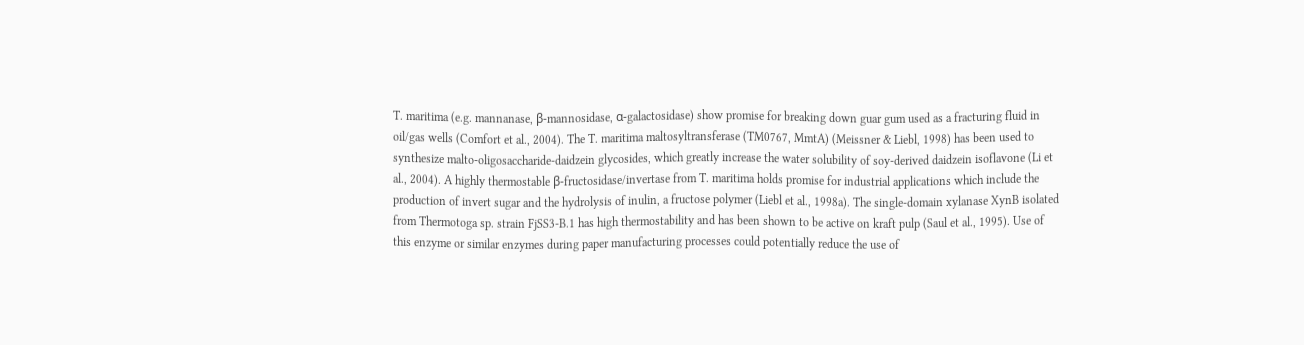T. maritima (e.g. mannanase, β-mannosidase, α-galactosidase) show promise for breaking down guar gum used as a fracturing fluid in oil/gas wells (Comfort et al., 2004). The T. maritima maltosyltransferase (TM0767, MmtA) (Meissner & Liebl, 1998) has been used to synthesize malto-oligosaccharide-daidzein glycosides, which greatly increase the water solubility of soy-derived daidzein isoflavone (Li et al., 2004). A highly thermostable β-fructosidase/invertase from T. maritima holds promise for industrial applications which include the production of invert sugar and the hydrolysis of inulin, a fructose polymer (Liebl et al., 1998a). The single-domain xylanase XynB isolated from Thermotoga sp. strain FjSS3-B.1 has high thermostability and has been shown to be active on kraft pulp (Saul et al., 1995). Use of this enzyme or similar enzymes during paper manufacturing processes could potentially reduce the use of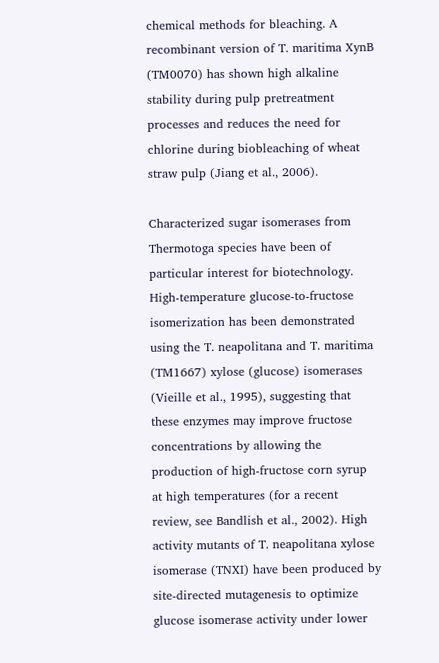chemical methods for bleaching. A recombinant version of T. maritima XynB (TM0070) has shown high alkaline stability during pulp pretreatment processes and reduces the need for chlorine during biobleaching of wheat straw pulp (Jiang et al., 2006).

Characterized sugar isomerases from Thermotoga species have been of particular interest for biotechnology. High-temperature glucose-to-fructose isomerization has been demonstrated using the T. neapolitana and T. maritima (TM1667) xylose (glucose) isomerases (Vieille et al., 1995), suggesting that these enzymes may improve fructose concentrations by allowing the production of high-fructose corn syrup at high temperatures (for a recent review, see Bandlish et al., 2002). High activity mutants of T. neapolitana xylose isomerase (TNXI) have been produced by site-directed mutagenesis to optimize glucose isomerase activity under lower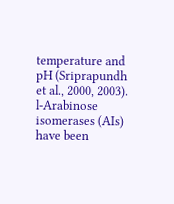temperature and pH (Sriprapundh et al., 2000, 2003). l-Arabinose isomerases (AIs) have been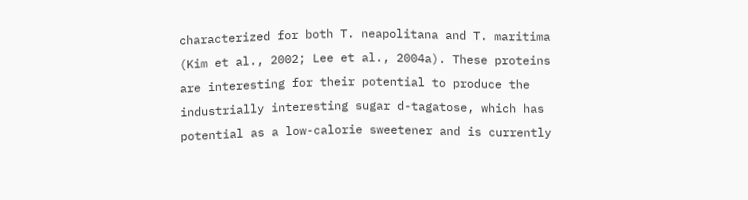characterized for both T. neapolitana and T. maritima (Kim et al., 2002; Lee et al., 2004a). These proteins are interesting for their potential to produce the industrially interesting sugar d-tagatose, which has potential as a low-calorie sweetener and is currently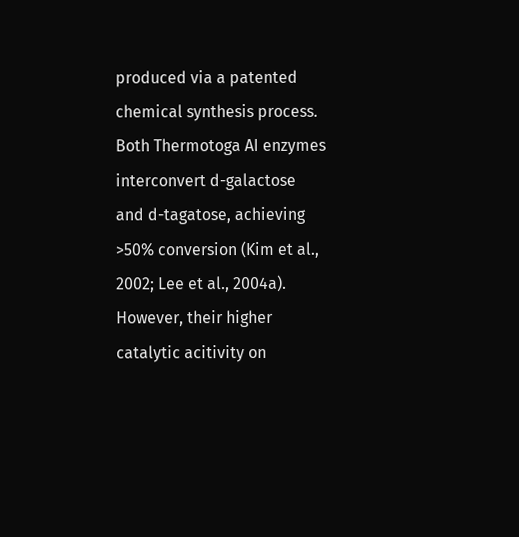produced via a patented chemical synthesis process. Both Thermotoga AI enzymes interconvert d-galactose and d-tagatose, achieving >50% conversion (Kim et al., 2002; Lee et al., 2004a). However, their higher catalytic acitivity on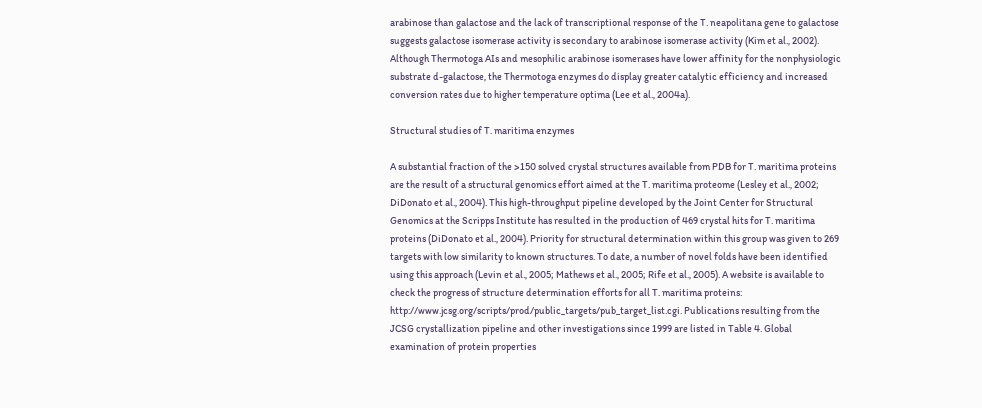arabinose than galactose and the lack of transcriptional response of the T. neapolitana gene to galactose suggests galactose isomerase activity is secondary to arabinose isomerase activity (Kim et al., 2002). Although Thermotoga AIs and mesophilic arabinose isomerases have lower affinity for the nonphysiologic substrate d-galactose, the Thermotoga enzymes do display greater catalytic efficiency and increased conversion rates due to higher temperature optima (Lee et al., 2004a).

Structural studies of T. maritima enzymes

A substantial fraction of the >150 solved crystal structures available from PDB for T. maritima proteins are the result of a structural genomics effort aimed at the T. maritima proteome (Lesley et al., 2002; DiDonato et al., 2004). This high-throughput pipeline developed by the Joint Center for Structural Genomics at the Scripps Institute has resulted in the production of 469 crystal hits for T. maritima proteins (DiDonato et al., 2004). Priority for structural determination within this group was given to 269 targets with low similarity to known structures. To date, a number of novel folds have been identified using this approach (Levin et al., 2005; Mathews et al., 2005; Rife et al., 2005). A website is available to check the progress of structure determination efforts for all T. maritima proteins: http://www.jcsg.org/scripts/prod/public_targets/pub_target_list.cgi. Publications resulting from the JCSG crystallization pipeline and other investigations since 1999 are listed in Table 4. Global examination of protein properties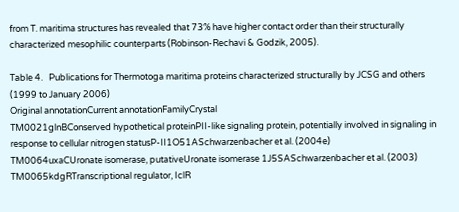from T. maritima structures has revealed that 73% have higher contact order than their structurally characterized mesophilic counterparts (Robinson-Rechavi & Godzik, 2005).

Table 4.   Publications for Thermotoga maritima proteins characterized structurally by JCSG and others (1999 to January 2006)
Original annotationCurrent annotationFamilyCrystal
TM0021glnBConserved hypothetical proteinPII-like signaling protein, potentially involved in signaling in response to cellular nitrogen statusP-II1O51ASchwarzenbacher et al. (2004e)
TM0064uxaCUronate isomerase, putativeUronate isomerase 1J5SASchwarzenbacher et al. (2003)
TM0065kdgRTranscriptional regulator, IclR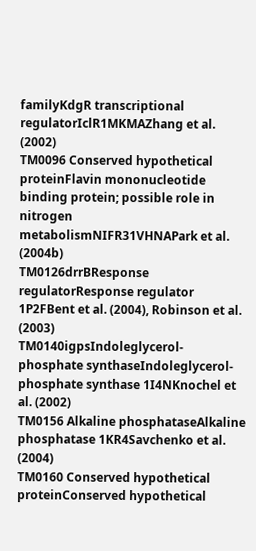familyKdgR transcriptional regulatorIclR1MKMAZhang et al. (2002)
TM0096 Conserved hypothetical proteinFlavin mononucleotide binding protein; possible role in nitrogen metabolismNIFR31VHNAPark et al. (2004b)
TM0126drrBResponse regulatorResponse regulator 1P2FBent et al. (2004), Robinson et al. (2003)
TM0140igpsIndoleglycerol-phosphate synthaseIndoleglycerol-phosphate synthase 1I4NKnochel et al. (2002)
TM0156 Alkaline phosphataseAlkaline phosphatase 1KR4Savchenko et al. (2004)
TM0160 Conserved hypothetical proteinConserved hypothetical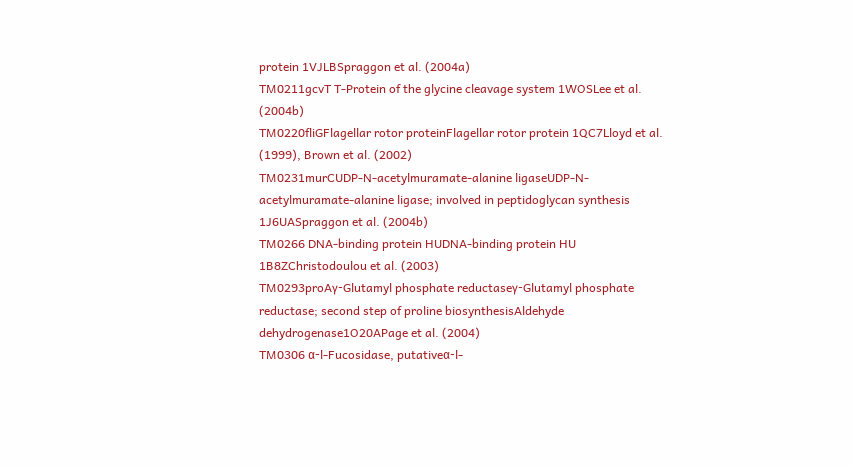protein 1VJLBSpraggon et al. (2004a)
TM0211gcvT T-Protein of the glycine cleavage system 1WOSLee et al. (2004b)
TM0220fliGFlagellar rotor proteinFlagellar rotor protein 1QC7Lloyd et al. (1999), Brown et al. (2002)
TM0231murCUDP-N-acetylmuramate-alanine ligaseUDP-N-acetylmuramate-alanine ligase; involved in peptidoglycan synthesis 1J6UASpraggon et al. (2004b)
TM0266 DNA-binding protein HUDNA-binding protein HU 1B8ZChristodoulou et al. (2003)
TM0293proAγ-Glutamyl phosphate reductaseγ-Glutamyl phosphate reductase; second step of proline biosynthesisAldehyde dehydrogenase1O20APage et al. (2004)
TM0306 α-l-Fucosidase, putativeα-l-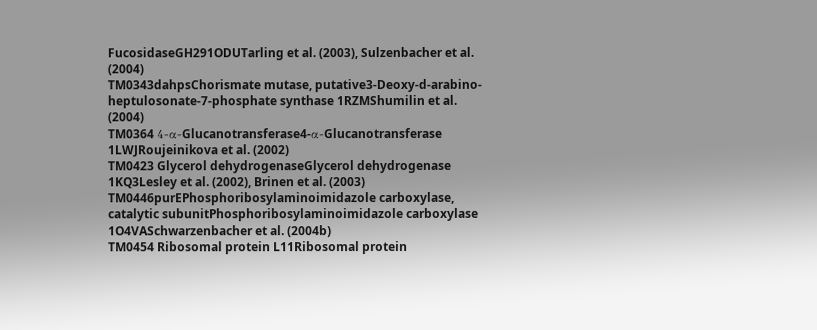FucosidaseGH291ODUTarling et al. (2003), Sulzenbacher et al. (2004)
TM0343dahpsChorismate mutase, putative3-Deoxy-d-arabino-heptulosonate-7-phosphate synthase 1RZMShumilin et al. (2004)
TM0364 4-α-Glucanotransferase4-α-Glucanotransferase 1LWJRoujeinikova et al. (2002)
TM0423 Glycerol dehydrogenaseGlycerol dehydrogenase 1KQ3Lesley et al. (2002), Brinen et al. (2003)
TM0446purEPhosphoribosylaminoimidazole carboxylase, catalytic subunitPhosphoribosylaminoimidazole carboxylase 1O4VASchwarzenbacher et al. (2004b)
TM0454 Ribosomal protein L11Ribosomal protein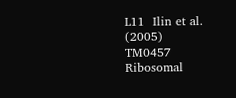L11  Ilin et al. (2005)
TM0457 Ribosomal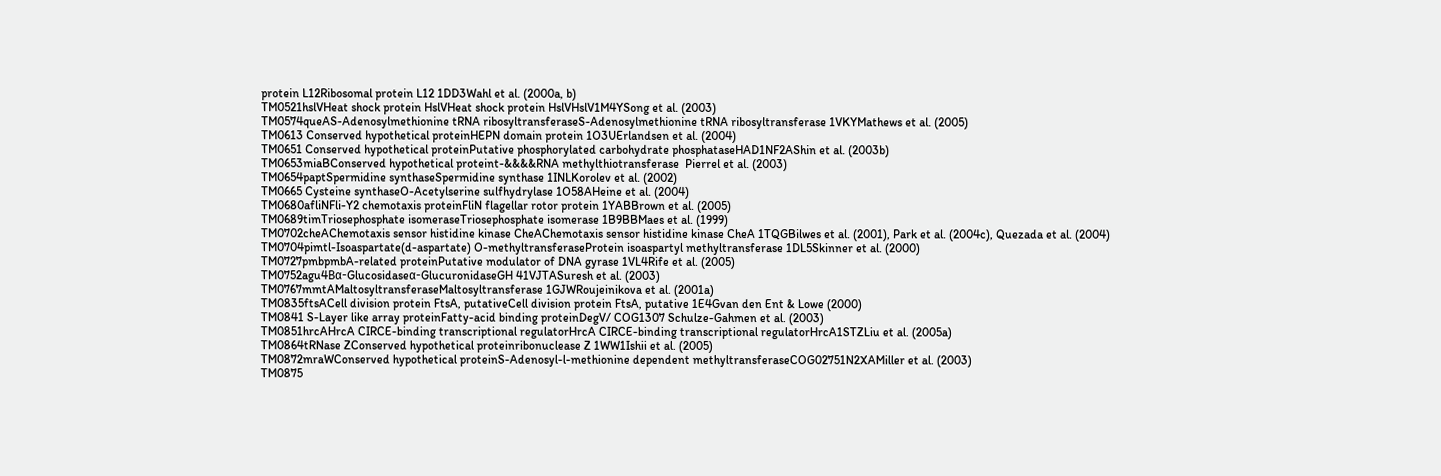protein L12Ribosomal protein L12 1DD3Wahl et al. (2000a, b)
TM0521hslVHeat shock protein HslVHeat shock protein HslVHslV1M4YSong et al. (2003)
TM0574queAS-Adenosylmethionine tRNA ribosyltransferaseS-Adenosylmethionine tRNA ribosyltransferase 1VKYMathews et al. (2005)
TM0613 Conserved hypothetical proteinHEPN domain protein 1O3UErlandsen et al. (2004)
TM0651 Conserved hypothetical proteinPutative phosphorylated carbohydrate phosphataseHAD1NF2AShin et al. (2003b)
TM0653miaBConserved hypothetical proteint-&&&&RNA methylthiotransferase  Pierrel et al. (2003)
TM0654paptSpermidine synthaseSpermidine synthase 1INLKorolev et al. (2002)
TM0665 Cysteine synthaseO-Acetylserine sulfhydrylase 1O58AHeine et al. (2004)
TM0680afliNFli-Y2 chemotaxis proteinFliN flagellar rotor protein 1YABBrown et al. (2005)
TM0689timTriosephosphate isomeraseTriosephosphate isomerase 1B9BBMaes et al. (1999)
TM0702cheAChemotaxis sensor histidine kinase CheAChemotaxis sensor histidine kinase CheA 1TQGBilwes et al. (2001), Park et al. (2004c), Quezada et al. (2004)
TM0704pimtl-Isoaspartate(d-aspartate) O-methyltransferaseProtein isoaspartyl methyltransferase 1DL5Skinner et al. (2000)
TM0727pmbpmbA-related proteinPutative modulator of DNA gyrase 1VL4Rife et al. (2005)
TM0752agu4Bα-Glucosidaseα-GlucuronidaseGH 41VJTASuresh et al. (2003)
TM0767mmtAMaltosyltransferaseMaltosyltransferase 1GJWRoujeinikova et al. (2001a)
TM0835ftsACell division protein FtsA, putativeCell division protein FtsA, putative 1E4Gvan den Ent & Lowe (2000)
TM0841 S-Layer like array proteinFatty-acid binding proteinDegV/ COG1307 Schulze-Gahmen et al. (2003)
TM0851hrcAHrcA CIRCE-binding transcriptional regulatorHrcA CIRCE-binding transcriptional regulatorHrcA1STZLiu et al. (2005a)
TM0864tRNase ZConserved hypothetical proteinribonuclease Z 1WW1Ishii et al. (2005)
TM0872mraWConserved hypothetical proteinS-Adenosyl-l-methionine dependent methyltransferaseCOG02751N2XAMiller et al. (2003)
TM0875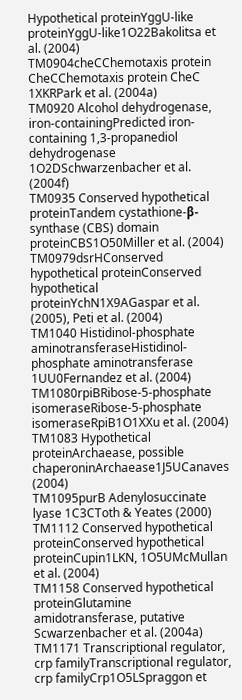Hypothetical proteinYggU-like proteinYggU-like1O22Bakolitsa et al. (2004)
TM0904cheCChemotaxis protein CheCChemotaxis protein CheC 1XKRPark et al. (2004a)
TM0920 Alcohol dehydrogenase, iron-containingPredicted iron-containing 1,3-propanediol dehydrogenase 1O2DSchwarzenbacher et al. (2004f)
TM0935 Conserved hypothetical proteinTandem cystathione-β-synthase (CBS) domain proteinCBS1O50Miller et al. (2004)
TM0979dsrHConserved hypothetical proteinConserved hypothetical proteinYchN1X9AGaspar et al. (2005), Peti et al. (2004)
TM1040 Histidinol-phosphate aminotransferaseHistidinol-phosphate aminotransferase 1UU0Fernandez et al. (2004)
TM1080rpiBRibose-5-phosphate isomeraseRibose-5-phosphate isomeraseRpiB1O1XXu et al. (2004)
TM1083 Hypothetical proteinArchaease, possible chaperoninArchaease1J5UCanaves (2004)
TM1095purB Adenylosuccinate lyase 1C3CToth & Yeates (2000)
TM1112 Conserved hypothetical proteinConserved hypothetical proteinCupin1LKN, 1O5UMcMullan et al. (2004)
TM1158 Conserved hypothetical proteinGlutamine amidotransferase, putative  Scwarzenbacher et al. (2004a)
TM1171 Transcriptional regulator, crp familyTranscriptional regulator, crp familyCrp1O5LSpraggon et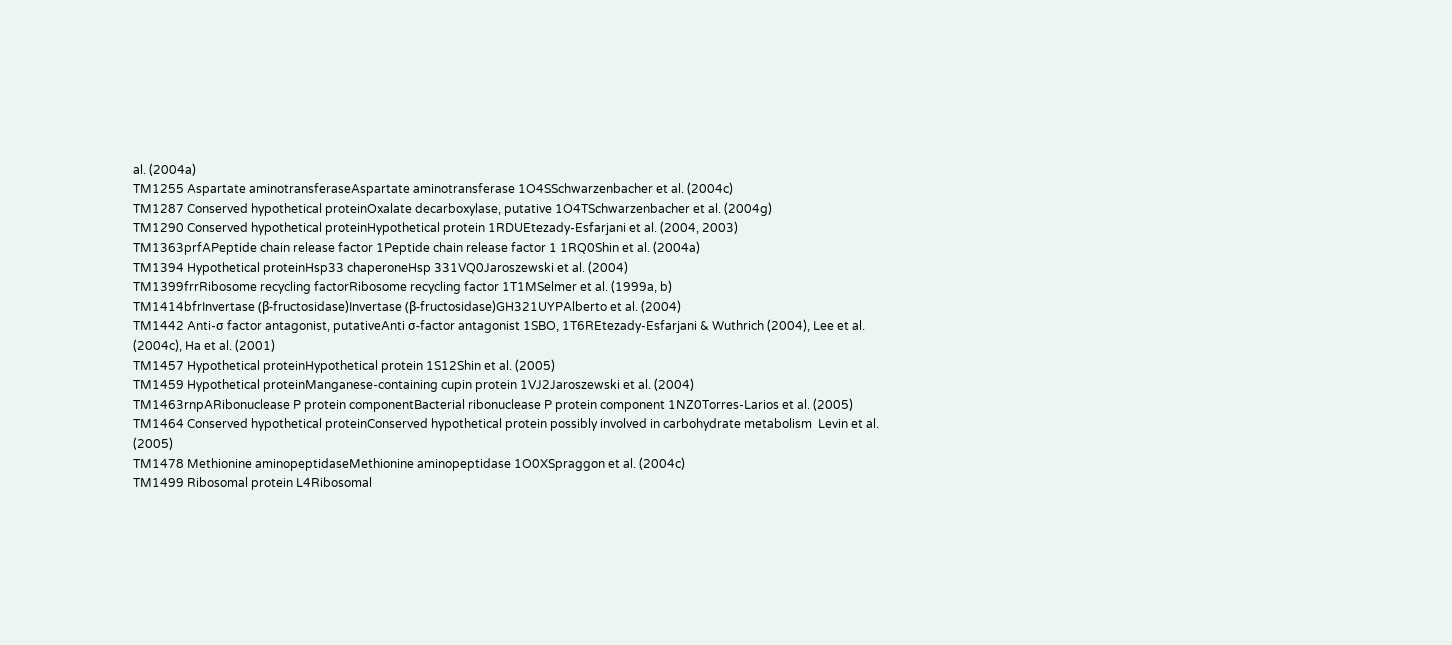al. (2004a)
TM1255 Aspartate aminotransferaseAspartate aminotransferase 1O4SSchwarzenbacher et al. (2004c)
TM1287 Conserved hypothetical proteinOxalate decarboxylase, putative 1O4TSchwarzenbacher et al. (2004g)
TM1290 Conserved hypothetical proteinHypothetical protein 1RDUEtezady-Esfarjani et al. (2004, 2003)
TM1363prfAPeptide chain release factor 1Peptide chain release factor 1 1RQ0Shin et al. (2004a)
TM1394 Hypothetical proteinHsp33 chaperoneHsp 331VQ0Jaroszewski et al. (2004)
TM1399frrRibosome recycling factorRibosome recycling factor 1T1MSelmer et al. (1999a, b)
TM1414bfrInvertase (β-fructosidase)Invertase (β-fructosidase)GH321UYPAlberto et al. (2004)
TM1442 Anti-σ factor antagonist, putativeAnti σ-factor antagonist 1SBO, 1T6REtezady-Esfarjani & Wuthrich (2004), Lee et al. (2004c), Ha et al. (2001)
TM1457 Hypothetical proteinHypothetical protein 1S12Shin et al. (2005)
TM1459 Hypothetical proteinManganese-containing cupin protein 1VJ2Jaroszewski et al. (2004)
TM1463rnpARibonuclease P protein componentBacterial ribonuclease P protein component 1NZ0Torres-Larios et al. (2005)
TM1464 Conserved hypothetical proteinConserved hypothetical protein possibly involved in carbohydrate metabolism  Levin et al. (2005)
TM1478 Methionine aminopeptidaseMethionine aminopeptidase 1O0XSpraggon et al. (2004c)
TM1499 Ribosomal protein L4Ribosomal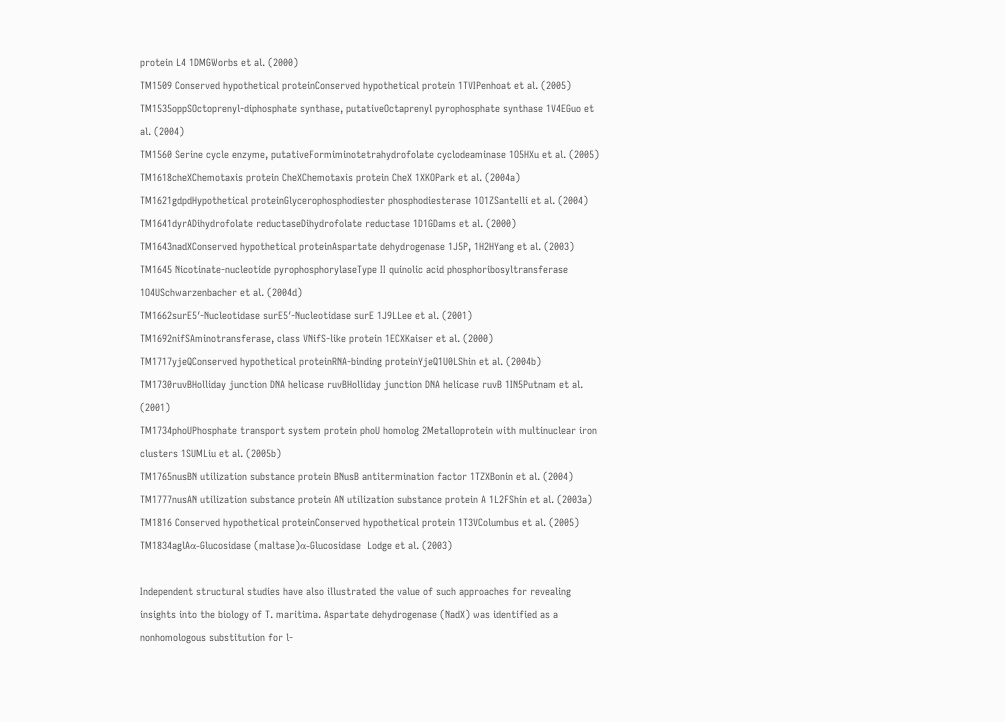protein L4 1DMGWorbs et al. (2000)
TM1509 Conserved hypothetical proteinConserved hypothetical protein 1TVIPenhoat et al. (2005)
TM1535oppSOctoprenyl-diphosphate synthase, putativeOctaprenyl pyrophosphate synthase 1V4EGuo et al. (2004)
TM1560 Serine cycle enzyme, putativeFormiminotetrahydrofolate cyclodeaminase 1O5HXu et al. (2005)
TM1618cheXChemotaxis protein CheXChemotaxis protein CheX 1XKOPark et al. (2004a)
TM1621gdpdHypothetical proteinGlycerophosphodiester phosphodiesterase 1O1ZSantelli et al. (2004)
TM1641dyrADihydrofolate reductaseDihydrofolate reductase 1D1GDams et al. (2000)
TM1643nadXConserved hypothetical proteinAspartate dehydrogenase 1J5P, 1H2HYang et al. (2003)
TM1645 Nicotinate-nucleotide pyrophosphorylaseType II quinolic acid phosphoribosyltransferase 1O4USchwarzenbacher et al. (2004d)
TM1662surE5′-Nucleotidase surE5′-Nucleotidase surE 1J9LLee et al. (2001)
TM1692nifSAminotransferase, class VNifS-like protein 1ECXKaiser et al. (2000)
TM1717yjeQConserved hypothetical proteinRNA-binding proteinYjeQ1U0LShin et al. (2004b)
TM1730ruvBHolliday junction DNA helicase ruvBHolliday junction DNA helicase ruvB 1IN5Putnam et al. (2001)
TM1734phoUPhosphate transport system protein phoU homolog 2Metalloprotein with multinuclear iron clusters 1SUMLiu et al. (2005b)
TM1765nusBN utilization substance protein BNusB antitermination factor 1TZXBonin et al. (2004)
TM1777nusAN utilization substance protein AN utilization substance protein A 1L2FShin et al. (2003a)
TM1816 Conserved hypothetical proteinConserved hypothetical protein 1T3VColumbus et al. (2005)
TM1834aglAα-Glucosidase (maltase)α-Glucosidase  Lodge et al. (2003)

Independent structural studies have also illustrated the value of such approaches for revealing insights into the biology of T. maritima. Aspartate dehydrogenase (NadX) was identified as a nonhomologous substitution for l-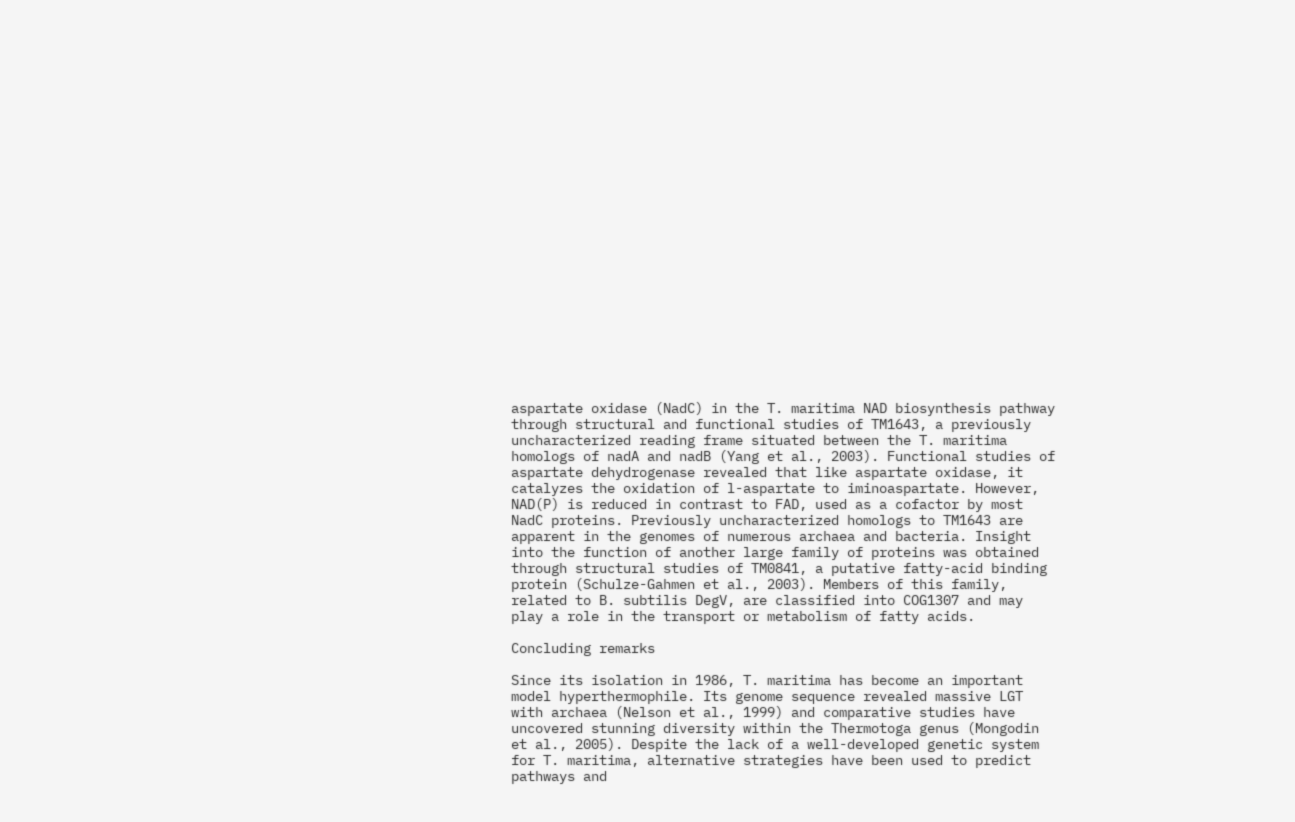aspartate oxidase (NadC) in the T. maritima NAD biosynthesis pathway through structural and functional studies of TM1643, a previously uncharacterized reading frame situated between the T. maritima homologs of nadA and nadB (Yang et al., 2003). Functional studies of aspartate dehydrogenase revealed that like aspartate oxidase, it catalyzes the oxidation of l-aspartate to iminoaspartate. However, NAD(P) is reduced in contrast to FAD, used as a cofactor by most NadC proteins. Previously uncharacterized homologs to TM1643 are apparent in the genomes of numerous archaea and bacteria. Insight into the function of another large family of proteins was obtained through structural studies of TM0841, a putative fatty-acid binding protein (Schulze-Gahmen et al., 2003). Members of this family, related to B. subtilis DegV, are classified into COG1307 and may play a role in the transport or metabolism of fatty acids.

Concluding remarks

Since its isolation in 1986, T. maritima has become an important model hyperthermophile. Its genome sequence revealed massive LGT with archaea (Nelson et al., 1999) and comparative studies have uncovered stunning diversity within the Thermotoga genus (Mongodin et al., 2005). Despite the lack of a well-developed genetic system for T. maritima, alternative strategies have been used to predict pathways and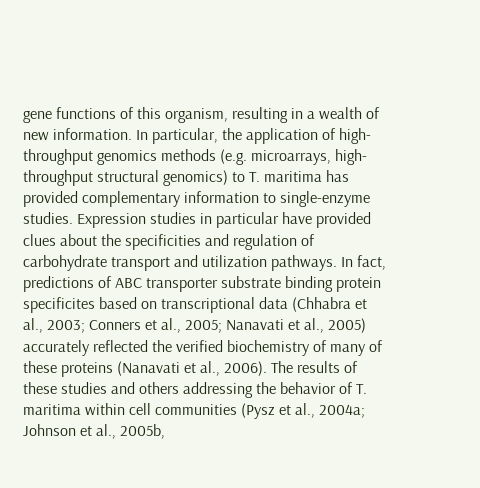gene functions of this organism, resulting in a wealth of new information. In particular, the application of high-throughput genomics methods (e.g. microarrays, high-throughput structural genomics) to T. maritima has provided complementary information to single-enzyme studies. Expression studies in particular have provided clues about the specificities and regulation of carbohydrate transport and utilization pathways. In fact, predictions of ABC transporter substrate binding protein specificites based on transcriptional data (Chhabra et al., 2003; Conners et al., 2005; Nanavati et al., 2005) accurately reflected the verified biochemistry of many of these proteins (Nanavati et al., 2006). The results of these studies and others addressing the behavior of T. maritima within cell communities (Pysz et al., 2004a; Johnson et al., 2005b,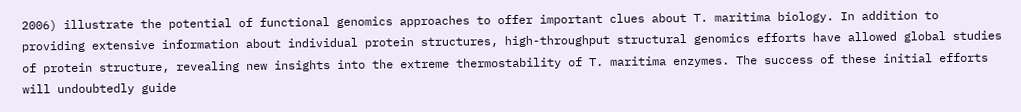2006) illustrate the potential of functional genomics approaches to offer important clues about T. maritima biology. In addition to providing extensive information about individual protein structures, high-throughput structural genomics efforts have allowed global studies of protein structure, revealing new insights into the extreme thermostability of T. maritima enzymes. The success of these initial efforts will undoubtedly guide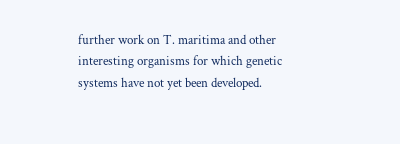further work on T. maritima and other interesting organisms for which genetic systems have not yet been developed.